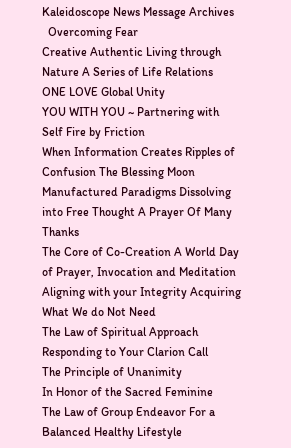Kaleidoscope News Message Archives
  Overcoming Fear
Creative Authentic Living through Nature A Series of Life Relations
ONE LOVE Global Unity
YOU WITH YOU ~ Partnering with Self Fire by Friction
When Information Creates Ripples of Confusion The Blessing Moon
Manufactured Paradigms Dissolving into Free Thought A Prayer Of Many Thanks
The Core of Co-Creation A World Day of Prayer, Invocation and Meditation
Aligning with your Integrity Acquiring What We do Not Need
The Law of Spiritual Approach Responding to Your Clarion Call
The Principle of Unanimity
In Honor of the Sacred Feminine
The Law of Group Endeavor For a Balanced Healthy Lifestyle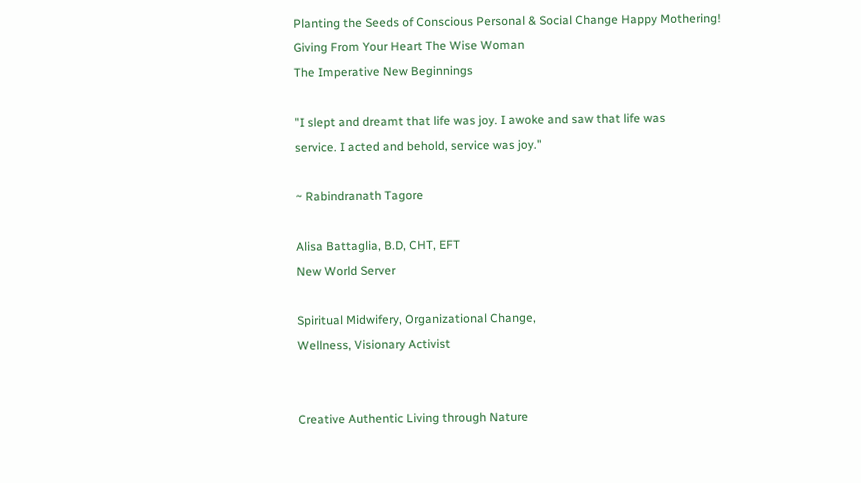Planting the Seeds of Conscious Personal & Social Change Happy Mothering!
Giving From Your Heart The Wise Woman
The Imperative New Beginnings

"I slept and dreamt that life was joy. I awoke and saw that life was
service. I acted and behold, service was joy."

~ Rabindranath Tagore

Alisa Battaglia, B.D, CHT, EFT
New World Server

Spiritual Midwifery, Organizational Change,
Wellness, Visionary Activist


Creative Authentic Living through Nature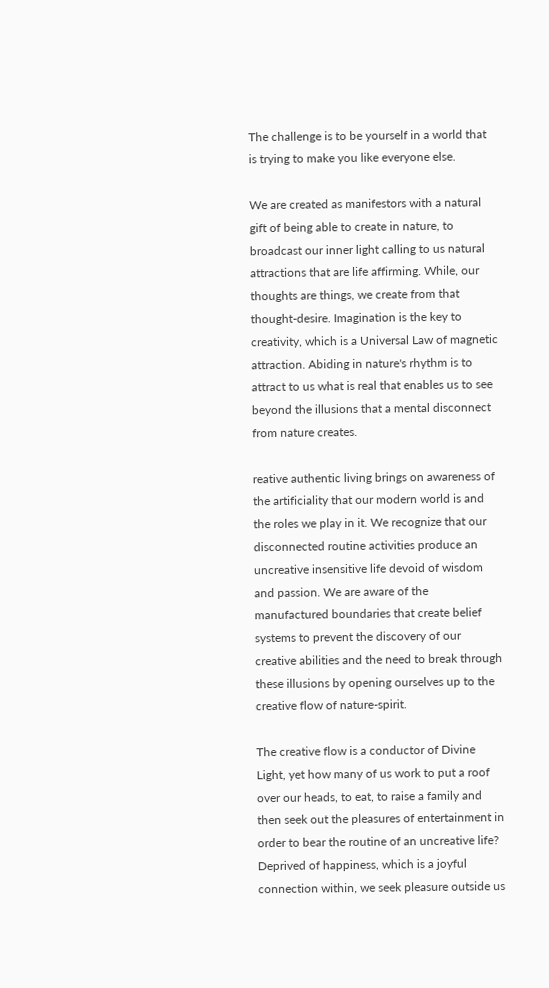The challenge is to be yourself in a world that is trying to make you like everyone else.

We are created as manifestors with a natural gift of being able to create in nature, to broadcast our inner light calling to us natural attractions that are life affirming. While, our thoughts are things, we create from that thought-desire. Imagination is the key to creativity, which is a Universal Law of magnetic attraction. Abiding in nature's rhythm is to attract to us what is real that enables us to see beyond the illusions that a mental disconnect from nature creates.

reative authentic living brings on awareness of the artificiality that our modern world is and the roles we play in it. We recognize that our disconnected routine activities produce an uncreative insensitive life devoid of wisdom and passion. We are aware of the manufactured boundaries that create belief systems to prevent the discovery of our creative abilities and the need to break through these illusions by opening ourselves up to the creative flow of nature-spirit.

The creative flow is a conductor of Divine Light, yet how many of us work to put a roof over our heads, to eat, to raise a family and then seek out the pleasures of entertainment in order to bear the routine of an uncreative life? Deprived of happiness, which is a joyful connection within, we seek pleasure outside us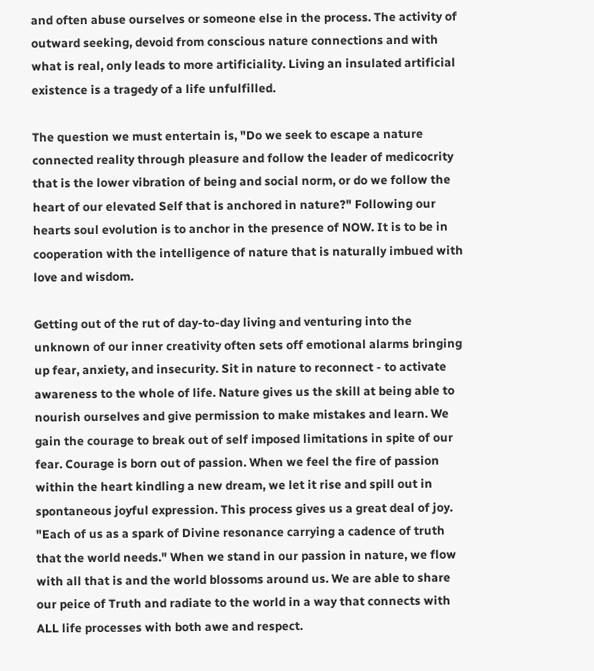and often abuse ourselves or someone else in the process. The activity of outward seeking, devoid from conscious nature connections and with what is real, only leads to more artificiality. Living an insulated artificial existence is a tragedy of a life unfulfilled.

The question we must entertain is, "Do we seek to escape a nature connected reality through pleasure and follow the leader of medicocrity that is the lower vibration of being and social norm, or do we follow the heart of our elevated Self that is anchored in nature?" Following our hearts soul evolution is to anchor in the presence of NOW. It is to be in cooperation with the intelligence of nature that is naturally imbued with love and wisdom.

Getting out of the rut of day-to-day living and venturing into the unknown of our inner creativity often sets off emotional alarms bringing up fear, anxiety, and insecurity. Sit in nature to reconnect - to activate awareness to the whole of life. Nature gives us the skill at being able to nourish ourselves and give permission to make mistakes and learn. We gain the courage to break out of self imposed limitations in spite of our fear. Courage is born out of passion. When we feel the fire of passion within the heart kindling a new dream, we let it rise and spill out in spontaneous joyful expression. This process gives us a great deal of joy. "Each of us as a spark of Divine resonance carrying a cadence of truth that the world needs." When we stand in our passion in nature, we flow with all that is and the world blossoms around us. We are able to share our peice of Truth and radiate to the world in a way that connects with ALL life processes with both awe and respect.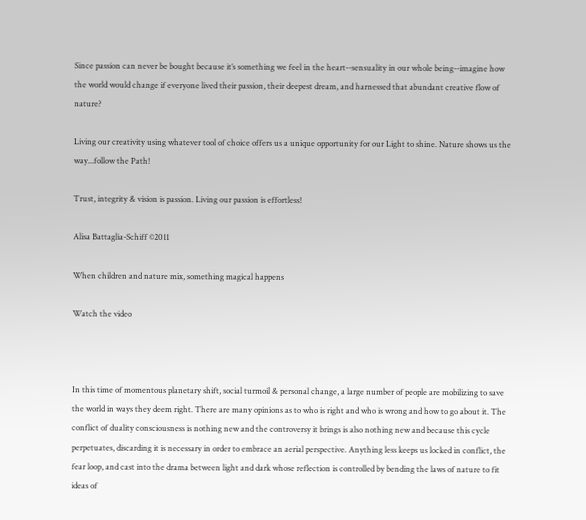Since passion can never be bought because it’s something we feel in the heart--sensuality in our whole being--imagine how the world would change if everyone lived their passion, their deepest dream, and harnessed that abundant creative flow of nature?

Living our creativity using whatever tool of choice offers us a unique opportunity for our Light to shine. Nature shows us the way...follow the Path!

Trust, integrity & vision is passion. Living our passion is effortless!

Alisa Battaglia-Schiff ©2011

When children and nature mix, something magical happens

Watch the video



In this time of momentous planetary shift, social turmoil & personal change, a large number of people are mobilizing to save the world in ways they deem right. There are many opinions as to who is right and who is wrong and how to go about it. The conflict of duality consciousness is nothing new and the controversy it brings is also nothing new and because this cycle perpetuates, discarding it is necessary in order to embrace an aerial perspective. Anything less keeps us locked in conflict, the fear loop, and cast into the drama between light and dark whose reflection is controlled by bending the laws of nature to fit ideas of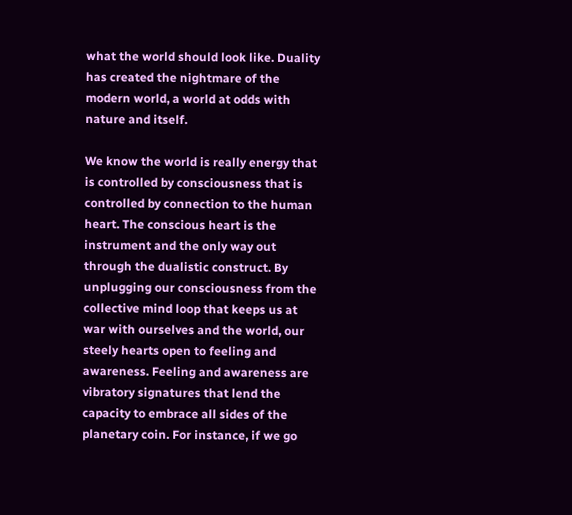what the world should look like. Duality has created the nightmare of the modern world, a world at odds with nature and itself.

We know the world is really energy that is controlled by consciousness that is controlled by connection to the human heart. The conscious heart is the instrument and the only way out through the dualistic construct. By unplugging our consciousness from the collective mind loop that keeps us at war with ourselves and the world, our steely hearts open to feeling and awareness. Feeling and awareness are vibratory signatures that lend the capacity to embrace all sides of the planetary coin. For instance, if we go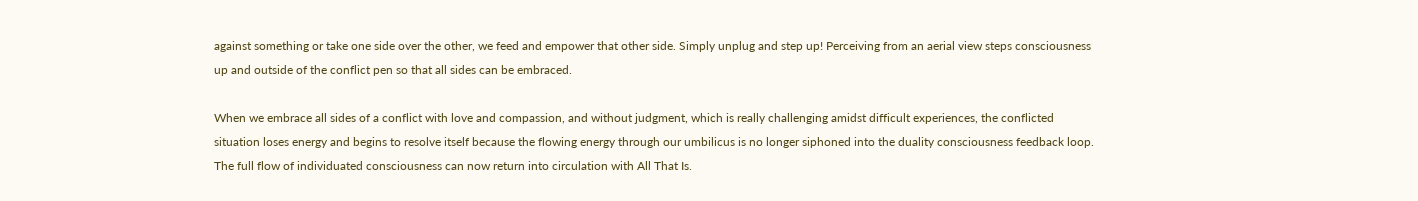against something or take one side over the other, we feed and empower that other side. Simply unplug and step up! Perceiving from an aerial view steps consciousness up and outside of the conflict pen so that all sides can be embraced.

When we embrace all sides of a conflict with love and compassion, and without judgment, which is really challenging amidst difficult experiences, the conflicted situation loses energy and begins to resolve itself because the flowing energy through our umbilicus is no longer siphoned into the duality consciousness feedback loop. The full flow of individuated consciousness can now return into circulation with All That Is.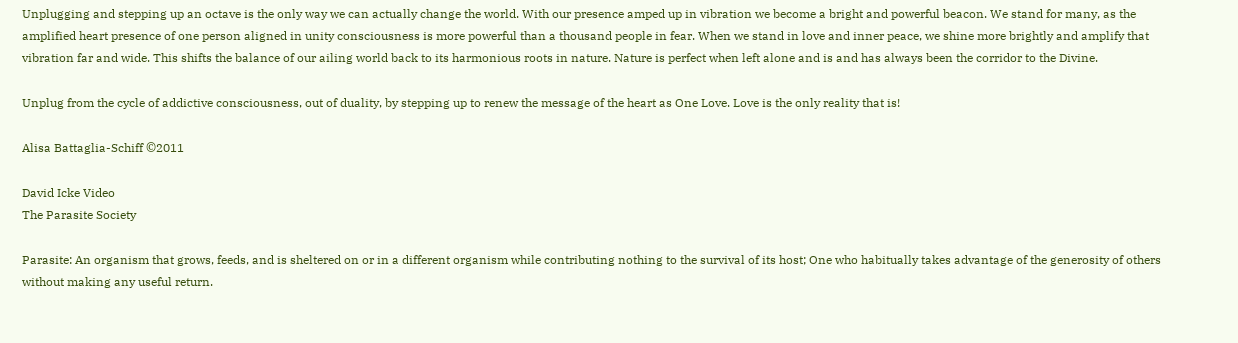Unplugging and stepping up an octave is the only way we can actually change the world. With our presence amped up in vibration we become a bright and powerful beacon. We stand for many, as the amplified heart presence of one person aligned in unity consciousness is more powerful than a thousand people in fear. When we stand in love and inner peace, we shine more brightly and amplify that vibration far and wide. This shifts the balance of our ailing world back to its harmonious roots in nature. Nature is perfect when left alone and is and has always been the corridor to the Divine.

Unplug from the cycle of addictive consciousness, out of duality, by stepping up to renew the message of the heart as One Love. Love is the only reality that is!

Alisa Battaglia-Schiff ©2011

David Icke Video
The Parasite Society

Parasite: An organism that grows, feeds, and is sheltered on or in a different organism while contributing nothing to the survival of its host; One who habitually takes advantage of the generosity of others without making any useful return.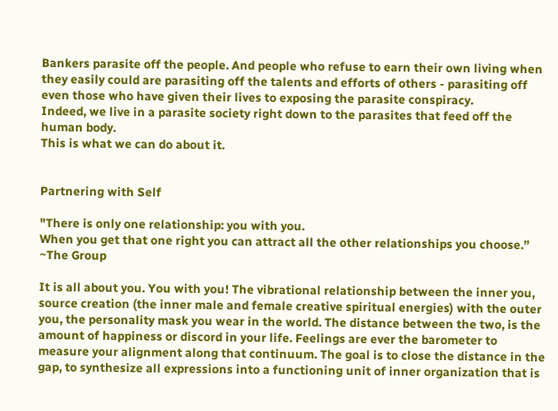Bankers parasite off the people. And people who refuse to earn their own living when they easily could are parasiting off the talents and efforts of others - parasiting off even those who have given their lives to exposing the parasite conspiracy.
Indeed, we live in a parasite society right down to the parasites that feed off the human body.
This is what we can do about it.


Partnering with Self

"There is only one relationship: you with you.
When you get that one right you can attract all the other relationships you choose.” ~The Group

It is all about you. You with you! The vibrational relationship between the inner you, source creation (the inner male and female creative spiritual energies) with the outer you, the personality mask you wear in the world. The distance between the two, is the amount of happiness or discord in your life. Feelings are ever the barometer to measure your alignment along that continuum. The goal is to close the distance in the gap, to synthesize all expressions into a functioning unit of inner organization that is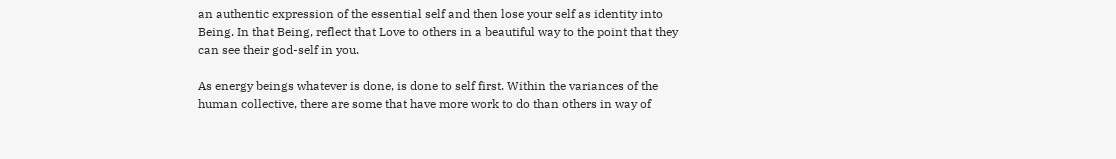an authentic expression of the essential self and then lose your self as identity into Being. In that Being, reflect that Love to others in a beautiful way to the point that they can see their god-self in you.

As energy beings whatever is done, is done to self first. Within the variances of the human collective, there are some that have more work to do than others in way of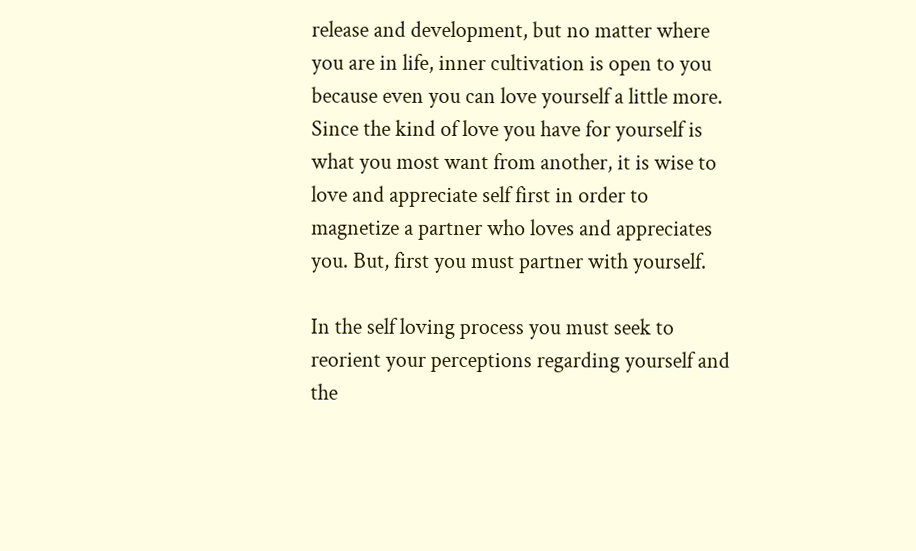release and development, but no matter where you are in life, inner cultivation is open to you because even you can love yourself a little more. Since the kind of love you have for yourself is what you most want from another, it is wise to love and appreciate self first in order to magnetize a partner who loves and appreciates you. But, first you must partner with yourself.

In the self loving process you must seek to reorient your perceptions regarding yourself and the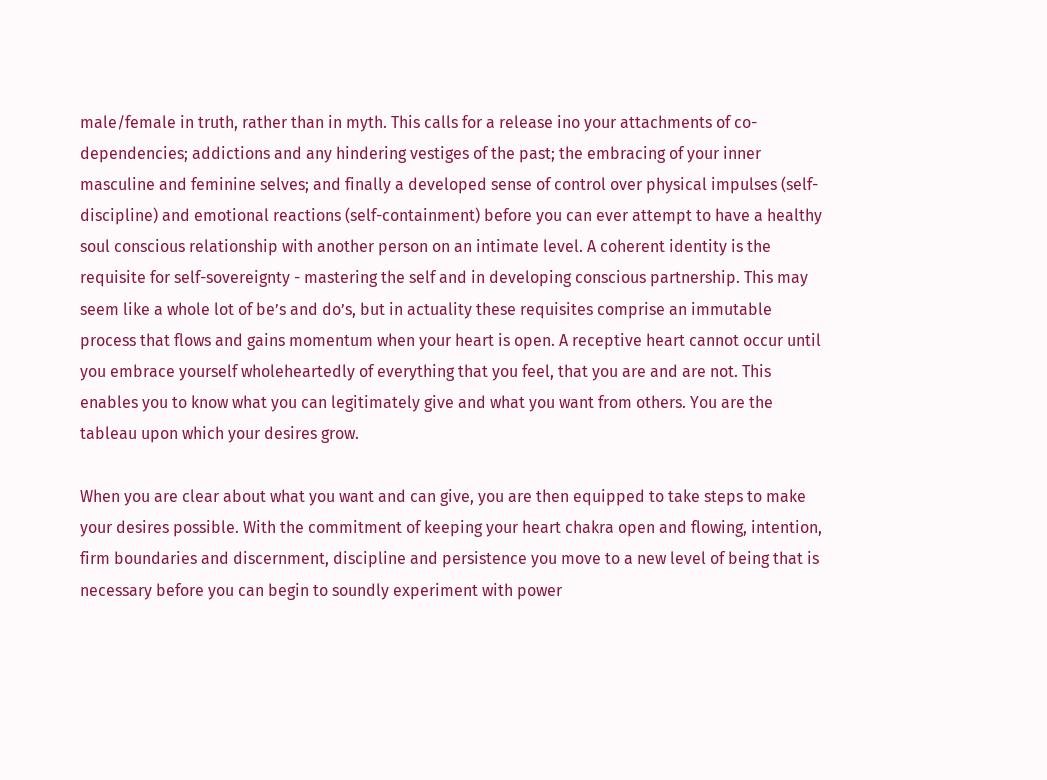male/female in truth, rather than in myth. This calls for a release ino your attachments of co-dependencies; addictions and any hindering vestiges of the past; the embracing of your inner masculine and feminine selves; and finally a developed sense of control over physical impulses (self-discipline) and emotional reactions (self-containment) before you can ever attempt to have a healthy soul conscious relationship with another person on an intimate level. A coherent identity is the requisite for self-sovereignty - mastering the self and in developing conscious partnership. This may seem like a whole lot of be’s and do’s, but in actuality these requisites comprise an immutable process that flows and gains momentum when your heart is open. A receptive heart cannot occur until you embrace yourself wholeheartedly of everything that you feel, that you are and are not. This enables you to know what you can legitimately give and what you want from others. You are the tableau upon which your desires grow.

When you are clear about what you want and can give, you are then equipped to take steps to make your desires possible. With the commitment of keeping your heart chakra open and flowing, intention, firm boundaries and discernment, discipline and persistence you move to a new level of being that is necessary before you can begin to soundly experiment with power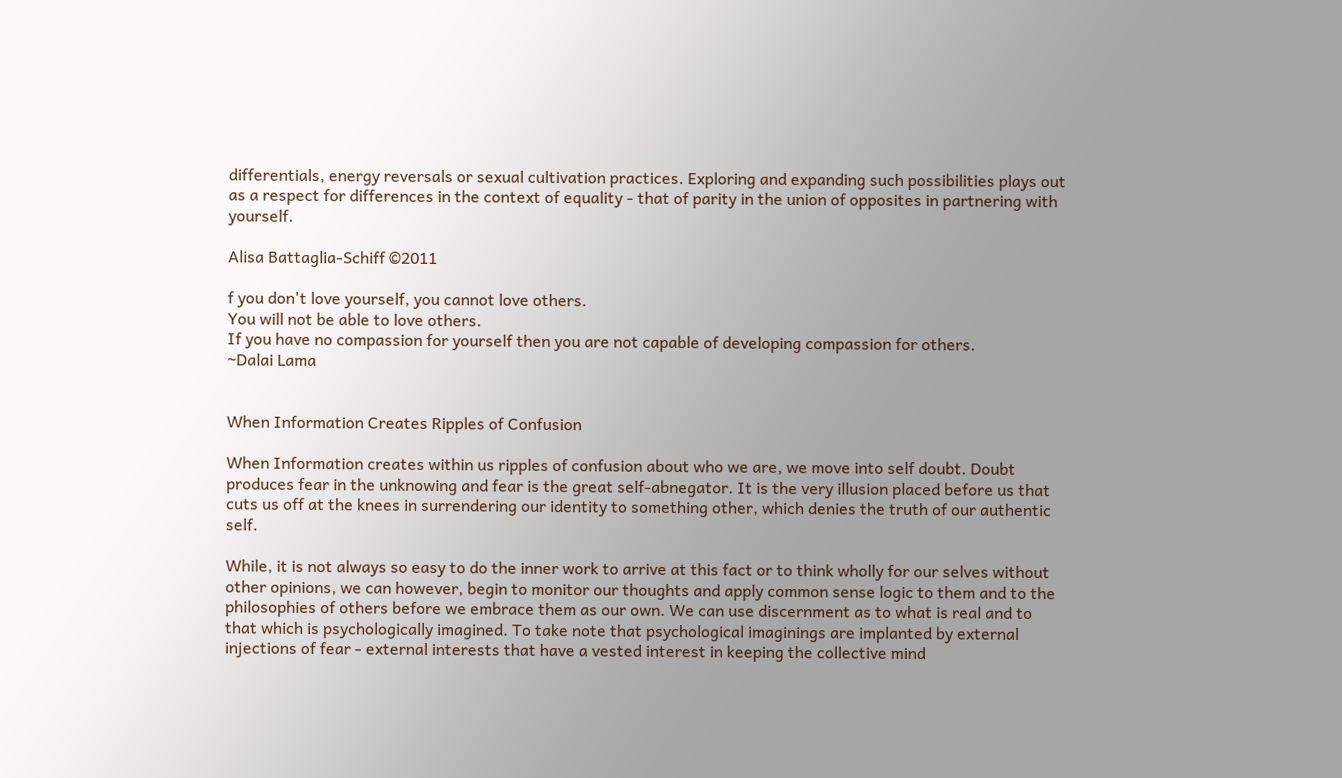differentials, energy reversals or sexual cultivation practices. Exploring and expanding such possibilities plays out as a respect for differences in the context of equality - that of parity in the union of opposites in partnering with yourself.

Alisa Battaglia-Schiff ©2011

f you don't love yourself, you cannot love others.
You will not be able to love others.
If you have no compassion for yourself then you are not capable of developing compassion for others.
~Dalai Lama


When Information Creates Ripples of Confusion

When Information creates within us ripples of confusion about who we are, we move into self doubt. Doubt produces fear in the unknowing and fear is the great self-abnegator. It is the very illusion placed before us that cuts us off at the knees in surrendering our identity to something other, which denies the truth of our authentic self.

While, it is not always so easy to do the inner work to arrive at this fact or to think wholly for our selves without other opinions, we can however, begin to monitor our thoughts and apply common sense logic to them and to the philosophies of others before we embrace them as our own. We can use discernment as to what is real and to that which is psychologically imagined. To take note that psychological imaginings are implanted by external injections of fear - external interests that have a vested interest in keeping the collective mind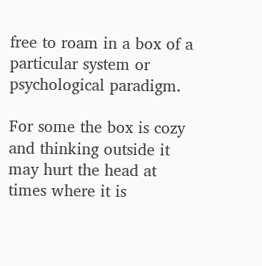free to roam in a box of a particular system or psychological paradigm.

For some the box is cozy and thinking outside it may hurt the head at times where it is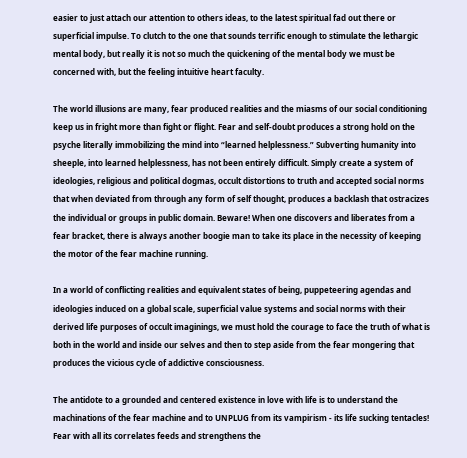easier to just attach our attention to others ideas, to the latest spiritual fad out there or superficial impulse. To clutch to the one that sounds terrific enough to stimulate the lethargic mental body, but really it is not so much the quickening of the mental body we must be concerned with, but the feeling intuitive heart faculty.

The world illusions are many, fear produced realities and the miasms of our social conditioning keep us in fright more than fight or flight. Fear and self-doubt produces a strong hold on the psyche literally immobilizing the mind into “learned helplessness.” Subverting humanity into sheeple, into learned helplessness, has not been entirely difficult. Simply create a system of ideologies, religious and political dogmas, occult distortions to truth and accepted social norms that when deviated from through any form of self thought, produces a backlash that ostracizes the individual or groups in public domain. Beware! When one discovers and liberates from a fear bracket, there is always another boogie man to take its place in the necessity of keeping the motor of the fear machine running.

In a world of conflicting realities and equivalent states of being, puppeteering agendas and ideologies induced on a global scale, superficial value systems and social norms with their derived life purposes of occult imaginings, we must hold the courage to face the truth of what is both in the world and inside our selves and then to step aside from the fear mongering that produces the vicious cycle of addictive consciousness.

The antidote to a grounded and centered existence in love with life is to understand the machinations of the fear machine and to UNPLUG from its vampirism - its life sucking tentacles! Fear with all its correlates feeds and strengthens the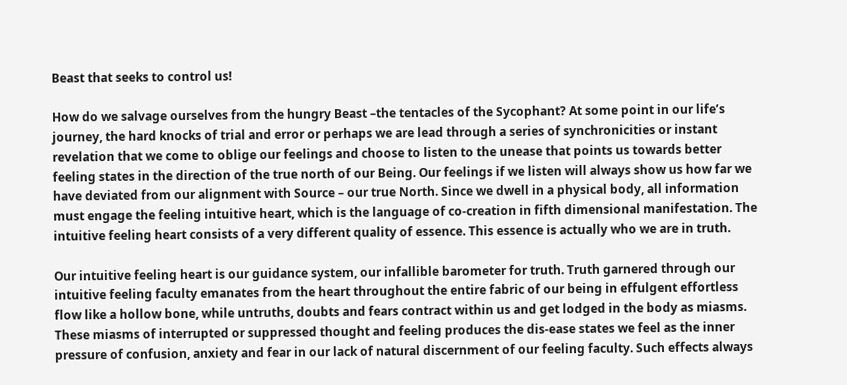Beast that seeks to control us!

How do we salvage ourselves from the hungry Beast –the tentacles of the Sycophant? At some point in our life’s journey, the hard knocks of trial and error or perhaps we are lead through a series of synchronicities or instant revelation that we come to oblige our feelings and choose to listen to the unease that points us towards better feeling states in the direction of the true north of our Being. Our feelings if we listen will always show us how far we have deviated from our alignment with Source – our true North. Since we dwell in a physical body, all information must engage the feeling intuitive heart, which is the language of co-creation in fifth dimensional manifestation. The intuitive feeling heart consists of a very different quality of essence. This essence is actually who we are in truth.

Our intuitive feeling heart is our guidance system, our infallible barometer for truth. Truth garnered through our intuitive feeling faculty emanates from the heart throughout the entire fabric of our being in effulgent effortless flow like a hollow bone, while untruths, doubts and fears contract within us and get lodged in the body as miasms. These miasms of interrupted or suppressed thought and feeling produces the dis-ease states we feel as the inner pressure of confusion, anxiety and fear in our lack of natural discernment of our feeling faculty. Such effects always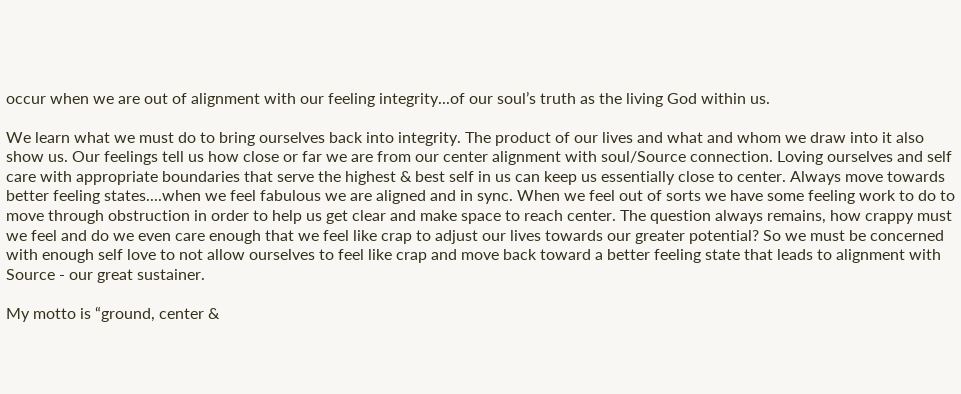occur when we are out of alignment with our feeling integrity...of our soul’s truth as the living God within us.

We learn what we must do to bring ourselves back into integrity. The product of our lives and what and whom we draw into it also show us. Our feelings tell us how close or far we are from our center alignment with soul/Source connection. Loving ourselves and self care with appropriate boundaries that serve the highest & best self in us can keep us essentially close to center. Always move towards better feeling states....when we feel fabulous we are aligned and in sync. When we feel out of sorts we have some feeling work to do to move through obstruction in order to help us get clear and make space to reach center. The question always remains, how crappy must we feel and do we even care enough that we feel like crap to adjust our lives towards our greater potential? So we must be concerned with enough self love to not allow ourselves to feel like crap and move back toward a better feeling state that leads to alignment with Source - our great sustainer.

My motto is “ground, center &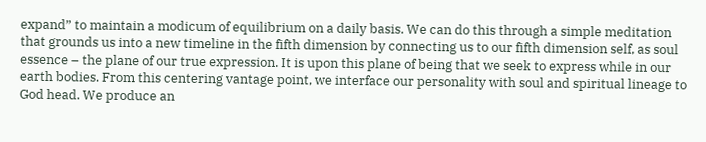expand” to maintain a modicum of equilibrium on a daily basis. We can do this through a simple meditation that grounds us into a new timeline in the fifth dimension by connecting us to our fifth dimension self, as soul essence – the plane of our true expression. It is upon this plane of being that we seek to express while in our earth bodies. From this centering vantage point, we interface our personality with soul and spiritual lineage to God head. We produce an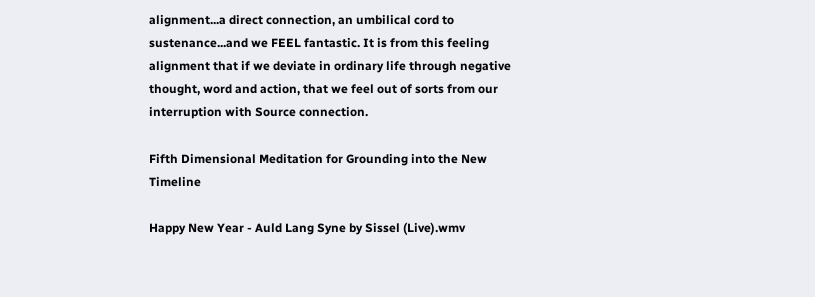alignment...a direct connection, an umbilical cord to sustenance...and we FEEL fantastic. It is from this feeling alignment that if we deviate in ordinary life through negative thought, word and action, that we feel out of sorts from our interruption with Source connection.

Fifth Dimensional Meditation for Grounding into the New Timeline

Happy New Year - Auld Lang Syne by Sissel (Live).wmv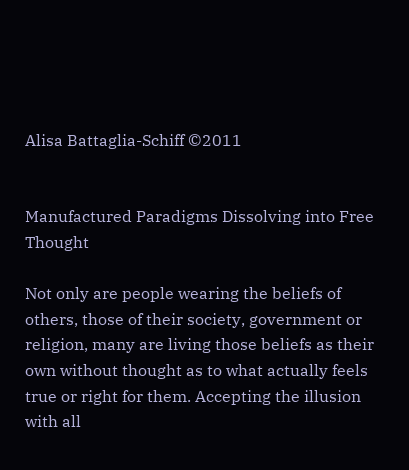Alisa Battaglia-Schiff ©2011


Manufactured Paradigms Dissolving into Free Thought

Not only are people wearing the beliefs of others, those of their society, government or religion, many are living those beliefs as their own without thought as to what actually feels true or right for them. Accepting the illusion with all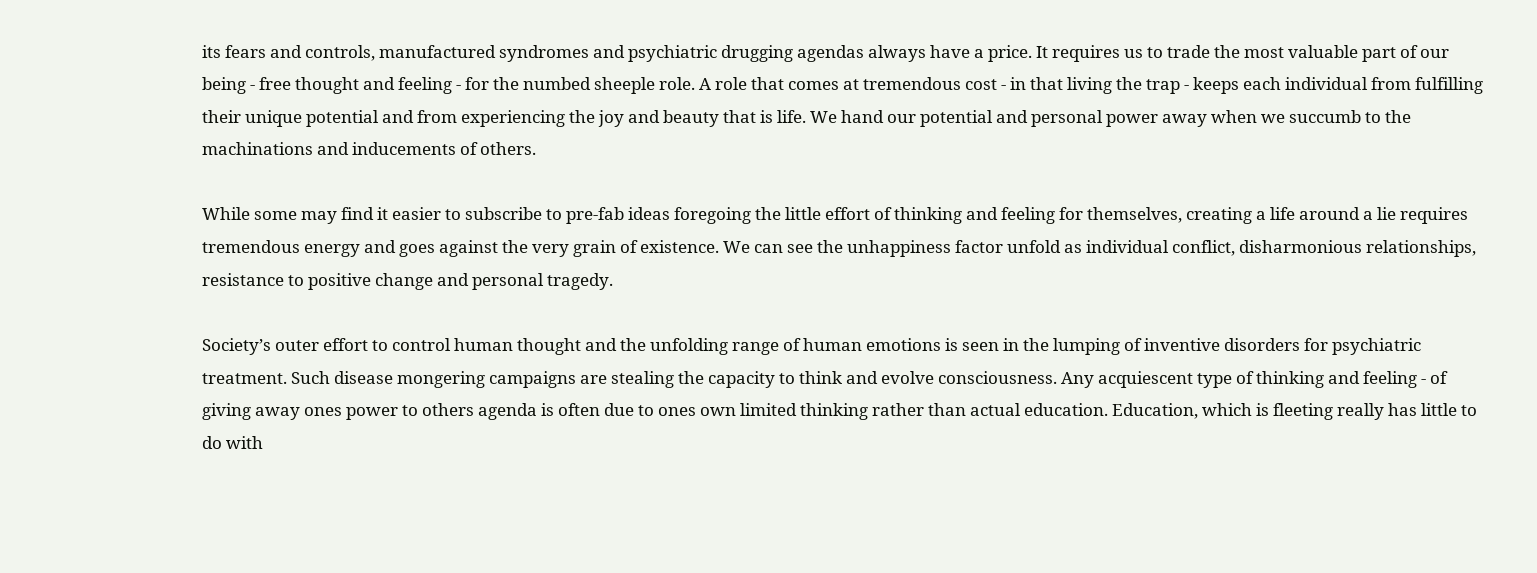its fears and controls, manufactured syndromes and psychiatric drugging agendas always have a price. It requires us to trade the most valuable part of our being - free thought and feeling - for the numbed sheeple role. A role that comes at tremendous cost - in that living the trap - keeps each individual from fulfilling their unique potential and from experiencing the joy and beauty that is life. We hand our potential and personal power away when we succumb to the machinations and inducements of others.

While some may find it easier to subscribe to pre-fab ideas foregoing the little effort of thinking and feeling for themselves, creating a life around a lie requires tremendous energy and goes against the very grain of existence. We can see the unhappiness factor unfold as individual conflict, disharmonious relationships, resistance to positive change and personal tragedy.

Society’s outer effort to control human thought and the unfolding range of human emotions is seen in the lumping of inventive disorders for psychiatric treatment. Such disease mongering campaigns are stealing the capacity to think and evolve consciousness. Any acquiescent type of thinking and feeling - of giving away ones power to others agenda is often due to ones own limited thinking rather than actual education. Education, which is fleeting really has little to do with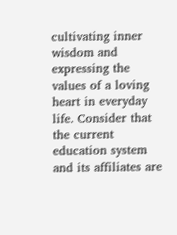cultivating inner wisdom and expressing the values of a loving heart in everyday life. Consider that the current education system and its affiliates are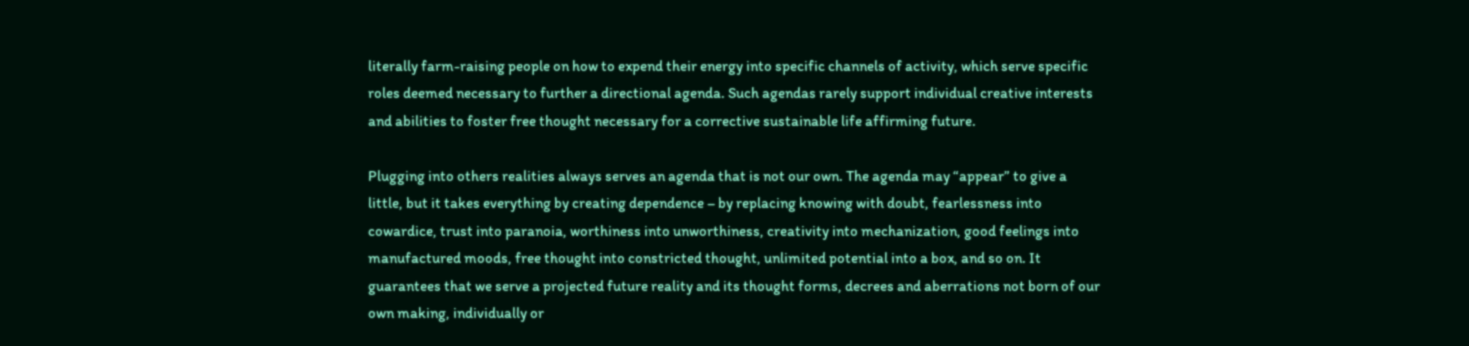literally farm-raising people on how to expend their energy into specific channels of activity, which serve specific roles deemed necessary to further a directional agenda. Such agendas rarely support individual creative interests and abilities to foster free thought necessary for a corrective sustainable life affirming future.

Plugging into others realities always serves an agenda that is not our own. The agenda may “appear” to give a little, but it takes everything by creating dependence – by replacing knowing with doubt, fearlessness into cowardice, trust into paranoia, worthiness into unworthiness, creativity into mechanization, good feelings into manufactured moods, free thought into constricted thought, unlimited potential into a box, and so on. It guarantees that we serve a projected future reality and its thought forms, decrees and aberrations not born of our own making, individually or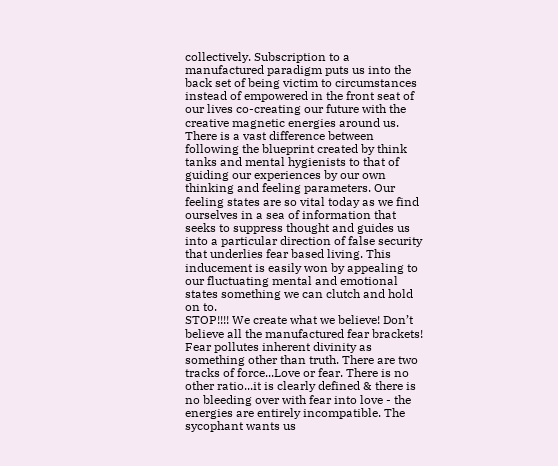collectively. Subscription to a manufactured paradigm puts us into the back set of being victim to circumstances instead of empowered in the front seat of our lives co-creating our future with the creative magnetic energies around us.
There is a vast difference between following the blueprint created by think tanks and mental hygienists to that of guiding our experiences by our own thinking and feeling parameters. Our feeling states are so vital today as we find ourselves in a sea of information that seeks to suppress thought and guides us into a particular direction of false security that underlies fear based living. This inducement is easily won by appealing to our fluctuating mental and emotional states something we can clutch and hold on to.
STOP!!!! We create what we believe! Don’t believe all the manufactured fear brackets! Fear pollutes inherent divinity as something other than truth. There are two tracks of force...Love or fear. There is no other ratio...it is clearly defined & there is no bleeding over with fear into love - the energies are entirely incompatible. The sycophant wants us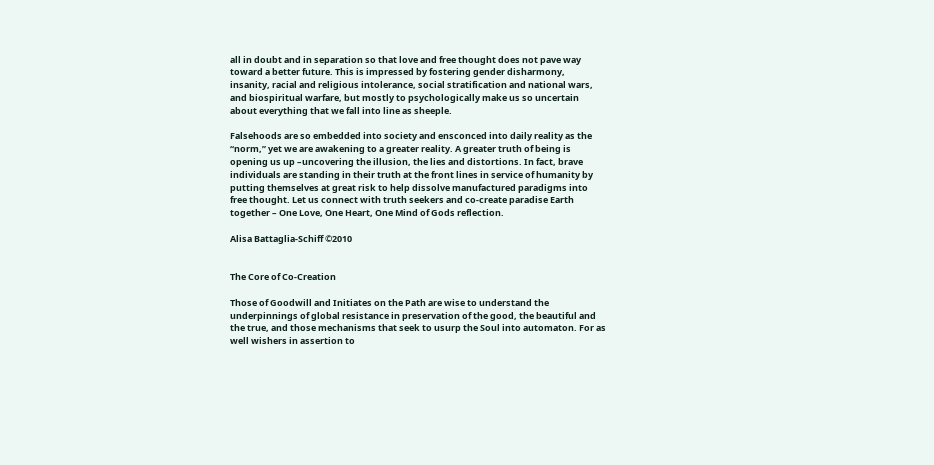all in doubt and in separation so that love and free thought does not pave way toward a better future. This is impressed by fostering gender disharmony, insanity, racial and religious intolerance, social stratification and national wars, and biospiritual warfare, but mostly to psychologically make us so uncertain about everything that we fall into line as sheeple.

Falsehoods are so embedded into society and ensconced into daily reality as the “norm,” yet we are awakening to a greater reality. A greater truth of being is opening us up –uncovering the illusion, the lies and distortions. In fact, brave individuals are standing in their truth at the front lines in service of humanity by putting themselves at great risk to help dissolve manufactured paradigms into free thought. Let us connect with truth seekers and co-create paradise Earth together – One Love, One Heart, One Mind of Gods reflection.

Alisa Battaglia-Schiff ©2010


The Core of Co-Creation

Those of Goodwill and Initiates on the Path are wise to understand the underpinnings of global resistance in preservation of the good, the beautiful and the true, and those mechanisms that seek to usurp the Soul into automaton. For as well wishers in assertion to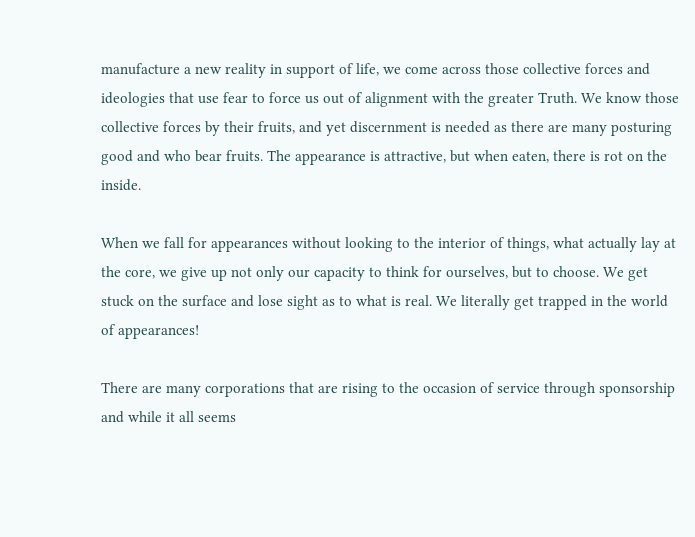manufacture a new reality in support of life, we come across those collective forces and ideologies that use fear to force us out of alignment with the greater Truth. We know those collective forces by their fruits, and yet discernment is needed as there are many posturing good and who bear fruits. The appearance is attractive, but when eaten, there is rot on the inside.

When we fall for appearances without looking to the interior of things, what actually lay at the core, we give up not only our capacity to think for ourselves, but to choose. We get stuck on the surface and lose sight as to what is real. We literally get trapped in the world of appearances!

There are many corporations that are rising to the occasion of service through sponsorship and while it all seems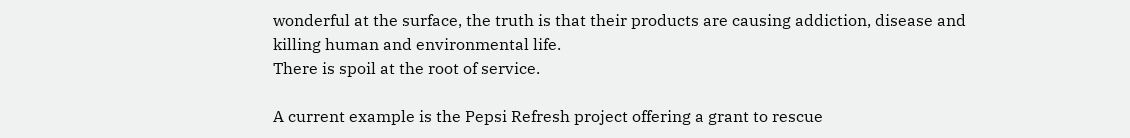wonderful at the surface, the truth is that their products are causing addiction, disease and killing human and environmental life.
There is spoil at the root of service.

A current example is the Pepsi Refresh project offering a grant to rescue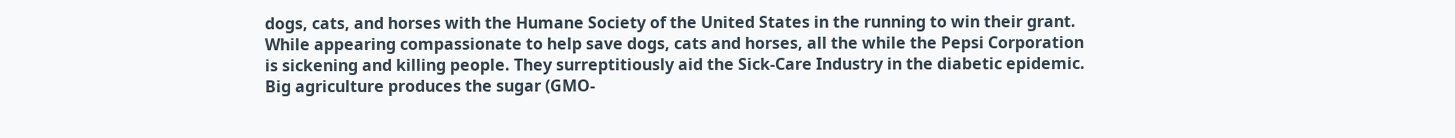dogs, cats, and horses with the Humane Society of the United States in the running to win their grant. While appearing compassionate to help save dogs, cats and horses, all the while the Pepsi Corporation is sickening and killing people. They surreptitiously aid the Sick-Care Industry in the diabetic epidemic. Big agriculture produces the sugar (GMO-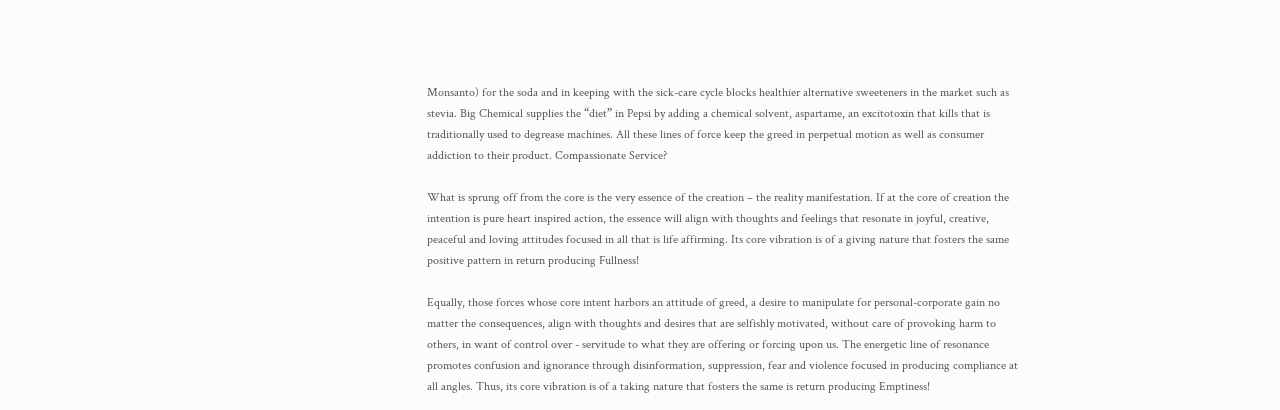Monsanto) for the soda and in keeping with the sick-care cycle blocks healthier alternative sweeteners in the market such as stevia. Big Chemical supplies the “diet” in Pepsi by adding a chemical solvent, aspartame, an excitotoxin that kills that is traditionally used to degrease machines. All these lines of force keep the greed in perpetual motion as well as consumer addiction to their product. Compassionate Service?

What is sprung off from the core is the very essence of the creation – the reality manifestation. If at the core of creation the intention is pure heart inspired action, the essence will align with thoughts and feelings that resonate in joyful, creative, peaceful and loving attitudes focused in all that is life affirming. Its core vibration is of a giving nature that fosters the same positive pattern in return producing Fullness!

Equally, those forces whose core intent harbors an attitude of greed, a desire to manipulate for personal-corporate gain no matter the consequences, align with thoughts and desires that are selfishly motivated, without care of provoking harm to others, in want of control over - servitude to what they are offering or forcing upon us. The energetic line of resonance promotes confusion and ignorance through disinformation, suppression, fear and violence focused in producing compliance at all angles. Thus, its core vibration is of a taking nature that fosters the same is return producing Emptiness!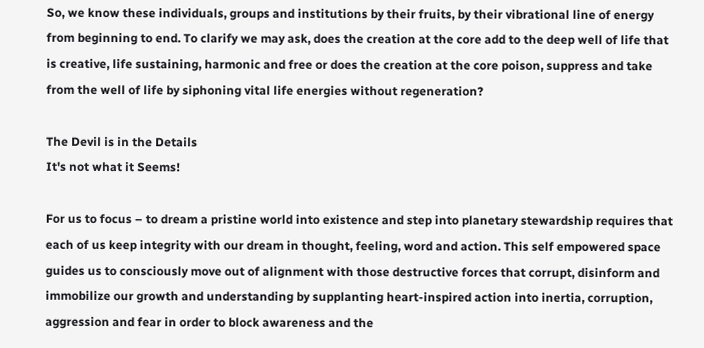So, we know these individuals, groups and institutions by their fruits, by their vibrational line of energy from beginning to end. To clarify we may ask, does the creation at the core add to the deep well of life that is creative, life sustaining, harmonic and free or does the creation at the core poison, suppress and take from the well of life by siphoning vital life energies without regeneration?

The Devil is in the Details
It's not what it Seems!

For us to focus – to dream a pristine world into existence and step into planetary stewardship requires that each of us keep integrity with our dream in thought, feeling, word and action. This self empowered space guides us to consciously move out of alignment with those destructive forces that corrupt, disinform and immobilize our growth and understanding by supplanting heart-inspired action into inertia, corruption, aggression and fear in order to block awareness and the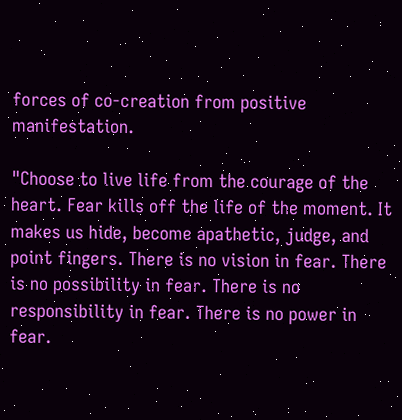forces of co-creation from positive manifestation.

"Choose to live life from the courage of the heart. Fear kills off the life of the moment. It makes us hide, become apathetic, judge, and point fingers. There is no vision in fear. There is no possibility in fear. There is no responsibility in fear. There is no power in fear.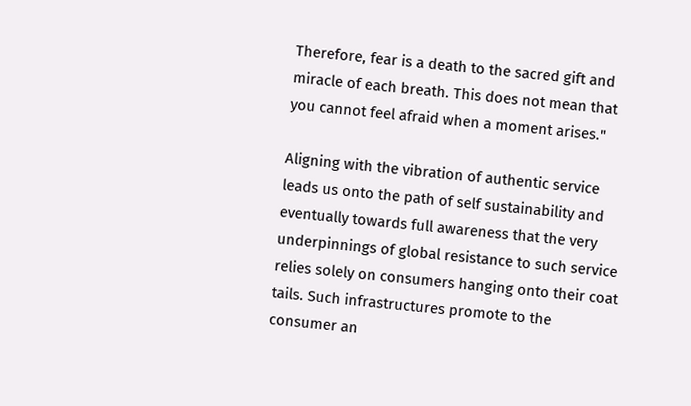Therefore, fear is a death to the sacred gift and miracle of each breath. This does not mean that you cannot feel afraid when a moment arises."

Aligning with the vibration of authentic service leads us onto the path of self sustainability and eventually towards full awareness that the very underpinnings of global resistance to such service relies solely on consumers hanging onto their coat tails. Such infrastructures promote to the consumer an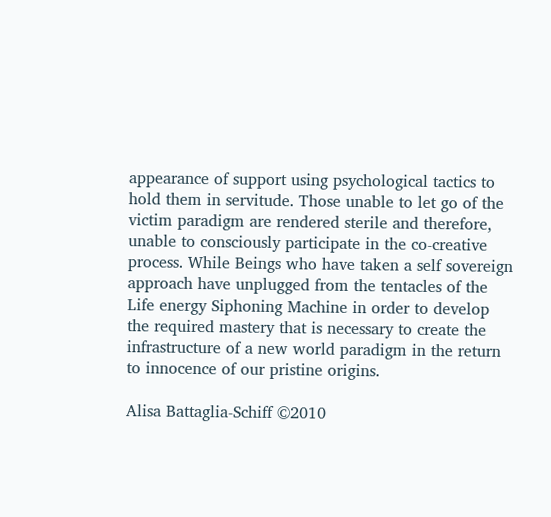appearance of support using psychological tactics to hold them in servitude. Those unable to let go of the victim paradigm are rendered sterile and therefore, unable to consciously participate in the co-creative process. While Beings who have taken a self sovereign approach have unplugged from the tentacles of the Life energy Siphoning Machine in order to develop the required mastery that is necessary to create the infrastructure of a new world paradigm in the return to innocence of our pristine origins.

Alisa Battaglia-Schiff ©2010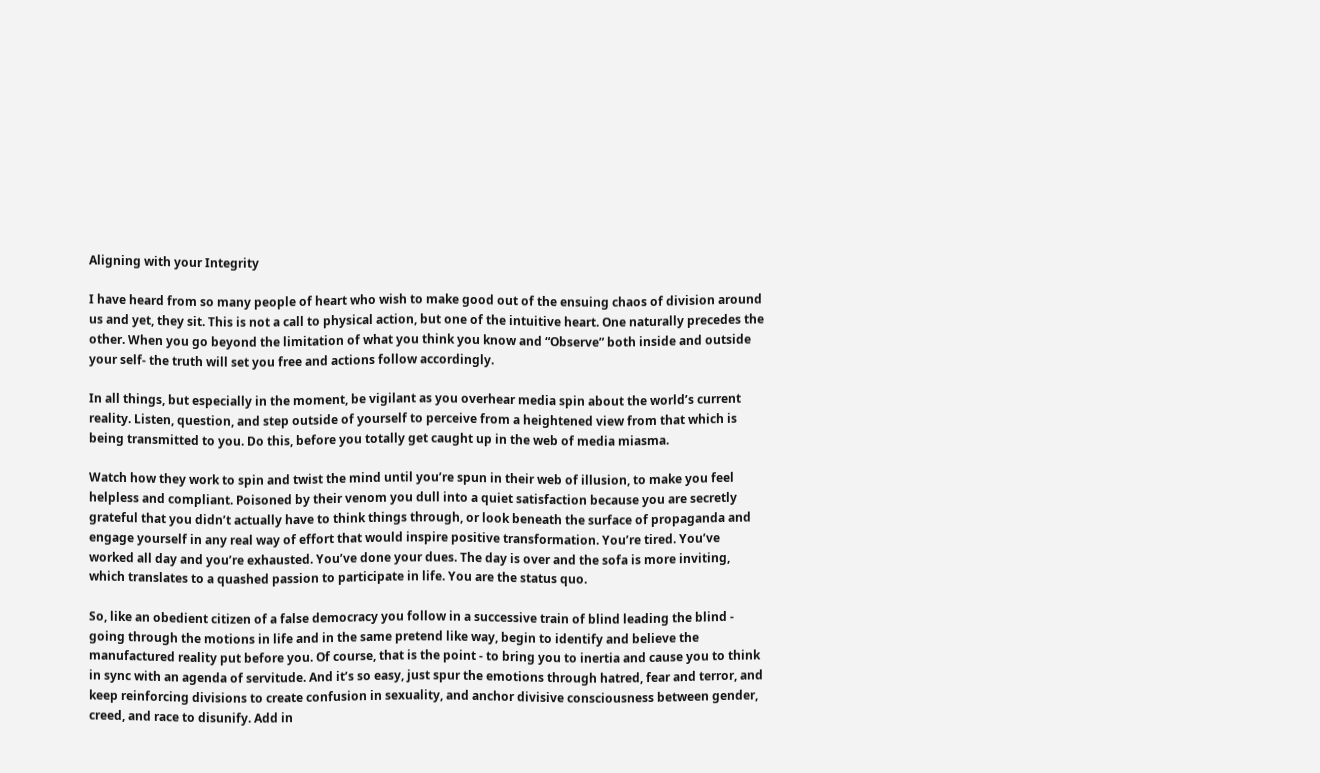Aligning with your Integrity

I have heard from so many people of heart who wish to make good out of the ensuing chaos of division around us and yet, they sit. This is not a call to physical action, but one of the intuitive heart. One naturally precedes the other. When you go beyond the limitation of what you think you know and “Observe” both inside and outside your self- the truth will set you free and actions follow accordingly.

In all things, but especially in the moment, be vigilant as you overhear media spin about the world’s current reality. Listen, question, and step outside of yourself to perceive from a heightened view from that which is being transmitted to you. Do this, before you totally get caught up in the web of media miasma.

Watch how they work to spin and twist the mind until you’re spun in their web of illusion, to make you feel helpless and compliant. Poisoned by their venom you dull into a quiet satisfaction because you are secretly grateful that you didn’t actually have to think things through, or look beneath the surface of propaganda and engage yourself in any real way of effort that would inspire positive transformation. You’re tired. You’ve worked all day and you’re exhausted. You’ve done your dues. The day is over and the sofa is more inviting, which translates to a quashed passion to participate in life. You are the status quo.

So, like an obedient citizen of a false democracy you follow in a successive train of blind leading the blind - going through the motions in life and in the same pretend like way, begin to identify and believe the manufactured reality put before you. Of course, that is the point - to bring you to inertia and cause you to think in sync with an agenda of servitude. And it’s so easy, just spur the emotions through hatred, fear and terror, and keep reinforcing divisions to create confusion in sexuality, and anchor divisive consciousness between gender, creed, and race to disunify. Add in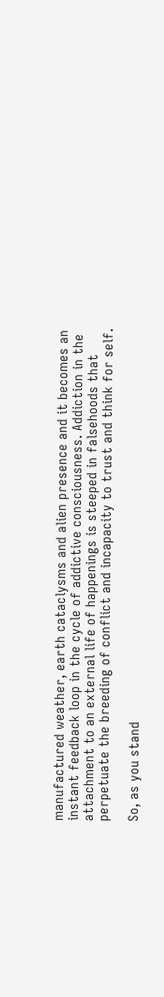manufactured weather, earth cataclysms and alien presence and it becomes an instant feedback loop in the cycle of addictive consciousness. Addiction in the attachment to an external life of happenings is steeped in falsehoods that perpetuate the breeding of conflict and incapacity to trust and think for self.

So, as you stand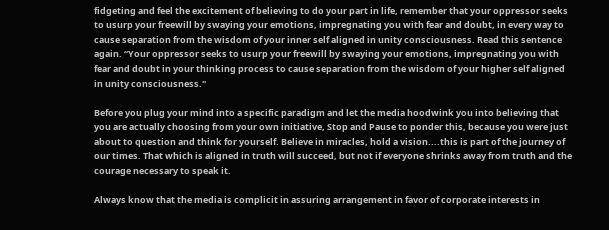fidgeting and feel the excitement of believing to do your part in life, remember that your oppressor seeks to usurp your freewill by swaying your emotions, impregnating you with fear and doubt, in every way to cause separation from the wisdom of your inner self aligned in unity consciousness. Read this sentence again. “Your oppressor seeks to usurp your freewill by swaying your emotions, impregnating you with fear and doubt in your thinking process to cause separation from the wisdom of your higher self aligned in unity consciousness."

Before you plug your mind into a specific paradigm and let the media hoodwink you into believing that you are actually choosing from your own initiative, Stop and Pause to ponder this, because you were just about to question and think for yourself. Believe in miracles, hold a vision....this is part of the journey of our times. That which is aligned in truth will succeed, but not if everyone shrinks away from truth and the courage necessary to speak it.

Always know that the media is complicit in assuring arrangement in favor of corporate interests in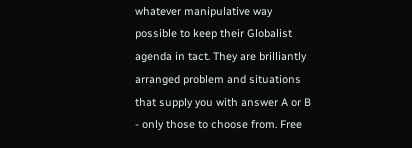whatever manipulative way possible to keep their Globalist agenda in tact. They are brilliantly arranged problem and situations that supply you with answer A or B - only those to choose from. Free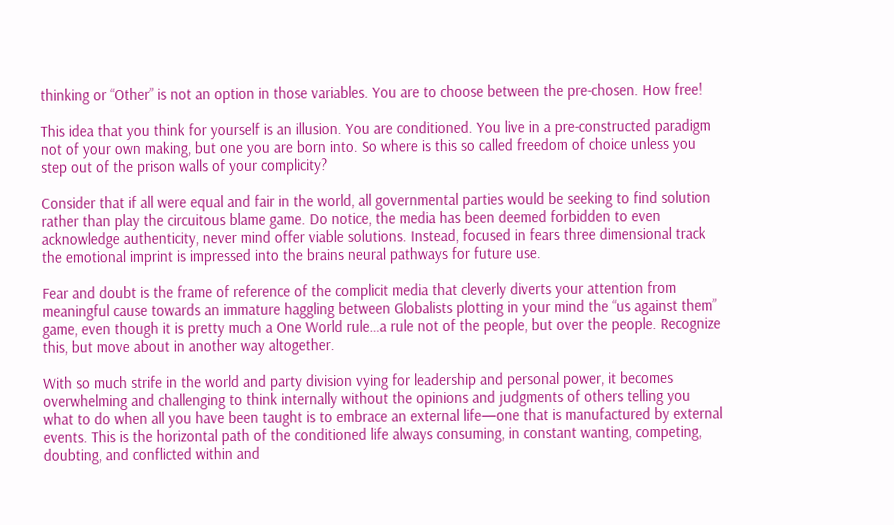thinking or “Other” is not an option in those variables. You are to choose between the pre-chosen. How free!

This idea that you think for yourself is an illusion. You are conditioned. You live in a pre-constructed paradigm not of your own making, but one you are born into. So where is this so called freedom of choice unless you step out of the prison walls of your complicity?

Consider that if all were equal and fair in the world, all governmental parties would be seeking to find solution rather than play the circuitous blame game. Do notice, the media has been deemed forbidden to even acknowledge authenticity, never mind offer viable solutions. Instead, focused in fears three dimensional track the emotional imprint is impressed into the brains neural pathways for future use.

Fear and doubt is the frame of reference of the complicit media that cleverly diverts your attention from meaningful cause towards an immature haggling between Globalists plotting in your mind the “us against them” game, even though it is pretty much a One World rule…a rule not of the people, but over the people. Recognize this, but move about in another way altogether.

With so much strife in the world and party division vying for leadership and personal power, it becomes overwhelming and challenging to think internally without the opinions and judgments of others telling you what to do when all you have been taught is to embrace an external life—one that is manufactured by external events. This is the horizontal path of the conditioned life always consuming, in constant wanting, competing, doubting, and conflicted within and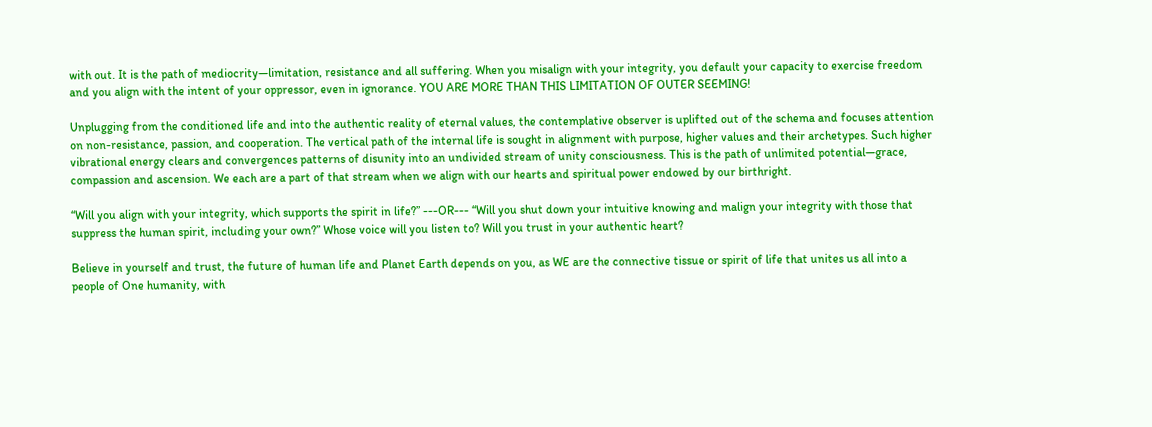with out. It is the path of mediocrity—limitation, resistance and all suffering. When you misalign with your integrity, you default your capacity to exercise freedom and you align with the intent of your oppressor, even in ignorance. YOU ARE MORE THAN THIS LIMITATION OF OUTER SEEMING!

Unplugging from the conditioned life and into the authentic reality of eternal values, the contemplative observer is uplifted out of the schema and focuses attention on non-resistance, passion, and cooperation. The vertical path of the internal life is sought in alignment with purpose, higher values and their archetypes. Such higher vibrational energy clears and convergences patterns of disunity into an undivided stream of unity consciousness. This is the path of unlimited potential—grace, compassion and ascension. We each are a part of that stream when we align with our hearts and spiritual power endowed by our birthright.

“Will you align with your integrity, which supports the spirit in life?” ---OR--- “Will you shut down your intuitive knowing and malign your integrity with those that suppress the human spirit, including your own?” Whose voice will you listen to? Will you trust in your authentic heart?

Believe in yourself and trust, the future of human life and Planet Earth depends on you, as WE are the connective tissue or spirit of life that unites us all into a people of One humanity, with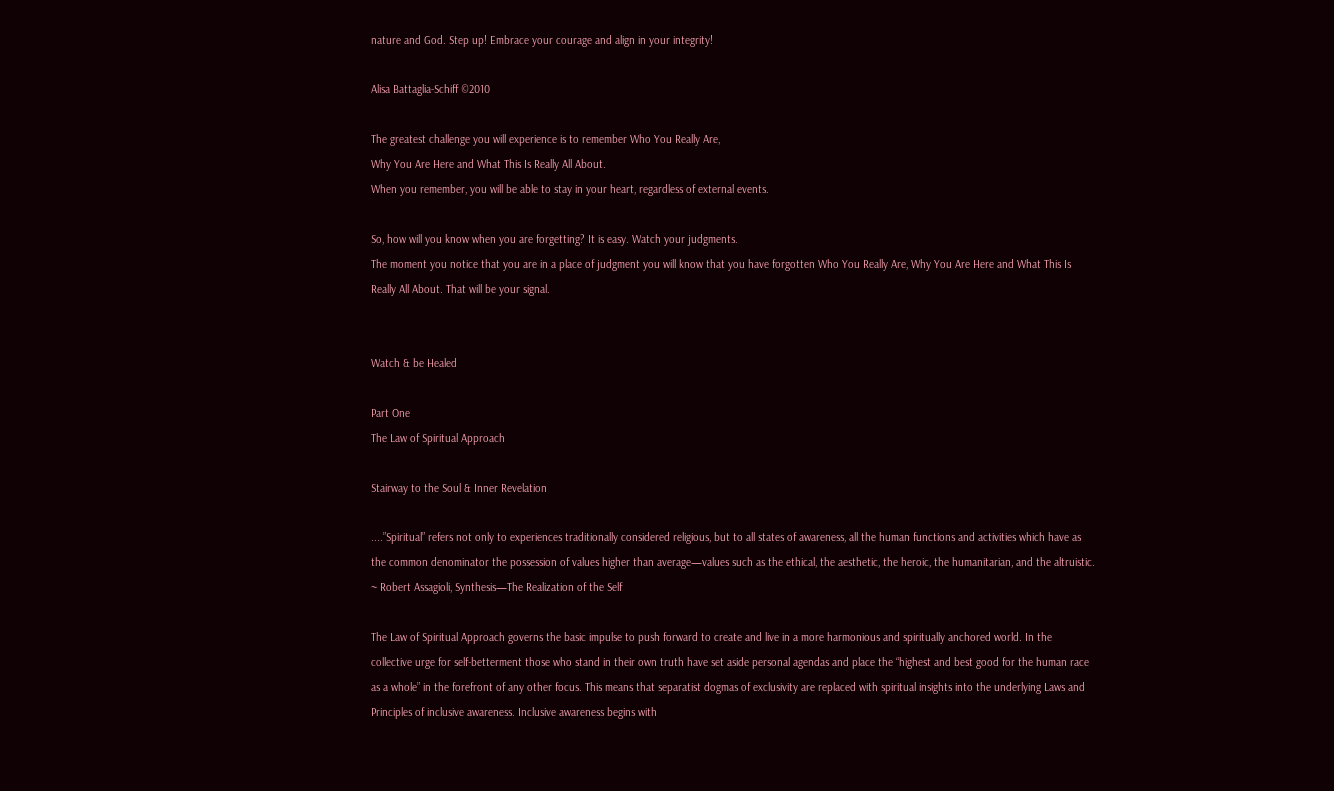nature and God. Step up! Embrace your courage and align in your integrity!

Alisa Battaglia-Schiff ©2010

The greatest challenge you will experience is to remember Who You Really Are,
Why You Are Here and What This Is Really All About.
When you remember, you will be able to stay in your heart, regardless of external events.

So, how will you know when you are forgetting? It is easy. Watch your judgments.
The moment you notice that you are in a place of judgment you will know that you have forgotten Who You Really Are, Why You Are Here and What This Is Really All About. That will be your signal.


Watch & be Healed

Part One
The Law of Spiritual Approach

Stairway to the Soul & Inner Revelation

....”Spiritual” refers not only to experiences traditionally considered religious, but to all states of awareness, all the human functions and activities which have as the common denominator the possession of values higher than average—values such as the ethical, the aesthetic, the heroic, the humanitarian, and the altruistic.
~ Robert Assagioli, Synthesis—The Realization of the Self

The Law of Spiritual Approach governs the basic impulse to push forward to create and live in a more harmonious and spiritually anchored world. In the collective urge for self-betterment those who stand in their own truth have set aside personal agendas and place the “highest and best good for the human race as a whole” in the forefront of any other focus. This means that separatist dogmas of exclusivity are replaced with spiritual insights into the underlying Laws and Principles of inclusive awareness. Inclusive awareness begins with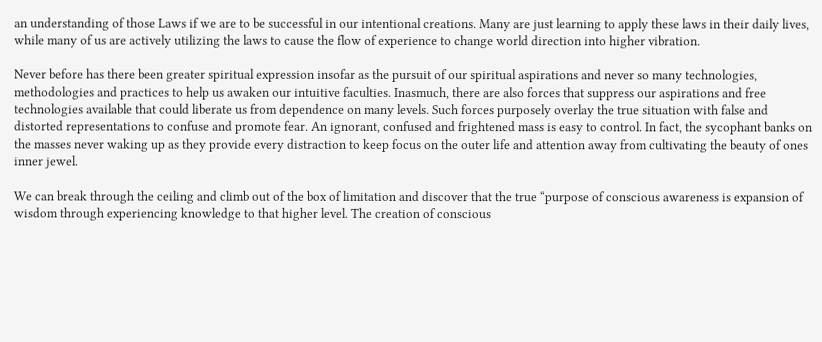an understanding of those Laws if we are to be successful in our intentional creations. Many are just learning to apply these laws in their daily lives, while many of us are actively utilizing the laws to cause the flow of experience to change world direction into higher vibration.

Never before has there been greater spiritual expression insofar as the pursuit of our spiritual aspirations and never so many technologies, methodologies and practices to help us awaken our intuitive faculties. Inasmuch, there are also forces that suppress our aspirations and free technologies available that could liberate us from dependence on many levels. Such forces purposely overlay the true situation with false and distorted representations to confuse and promote fear. An ignorant, confused and frightened mass is easy to control. In fact, the sycophant banks on the masses never waking up as they provide every distraction to keep focus on the outer life and attention away from cultivating the beauty of ones inner jewel.

We can break through the ceiling and climb out of the box of limitation and discover that the true “purpose of conscious awareness is expansion of wisdom through experiencing knowledge to that higher level. The creation of conscious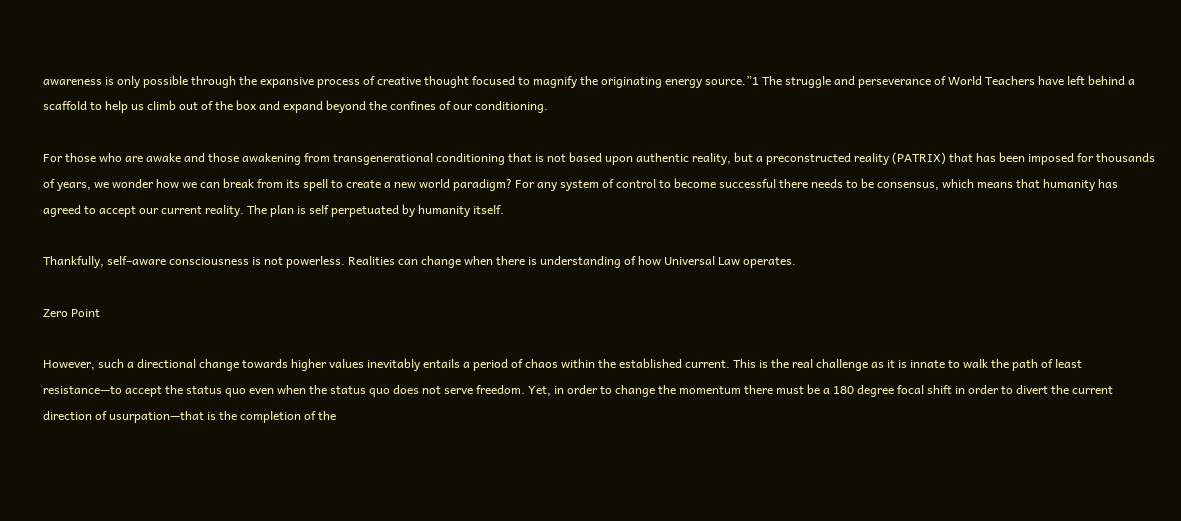awareness is only possible through the expansive process of creative thought focused to magnify the originating energy source.”1 The struggle and perseverance of World Teachers have left behind a scaffold to help us climb out of the box and expand beyond the confines of our conditioning.

For those who are awake and those awakening from transgenerational conditioning that is not based upon authentic reality, but a preconstructed reality (PATRIX) that has been imposed for thousands of years, we wonder how we can break from its spell to create a new world paradigm? For any system of control to become successful there needs to be consensus, which means that humanity has agreed to accept our current reality. The plan is self perpetuated by humanity itself.

Thankfully, self–aware consciousness is not powerless. Realities can change when there is understanding of how Universal Law operates.

Zero Point

However, such a directional change towards higher values inevitably entails a period of chaos within the established current. This is the real challenge as it is innate to walk the path of least resistance—to accept the status quo even when the status quo does not serve freedom. Yet, in order to change the momentum there must be a 180 degree focal shift in order to divert the current direction of usurpation—that is the completion of the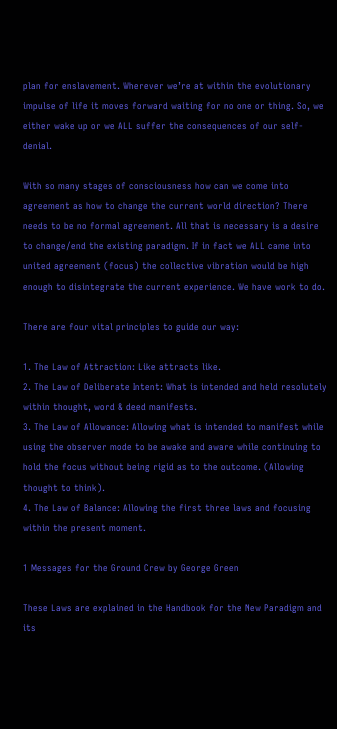plan for enslavement. Wherever we’re at within the evolutionary impulse of life it moves forward waiting for no one or thing. So, we either wake up or we ALL suffer the consequences of our self-denial.

With so many stages of consciousness how can we come into agreement as how to change the current world direction? There needs to be no formal agreement. All that is necessary is a desire to change/end the existing paradigm. If in fact we ALL came into united agreement (focus) the collective vibration would be high enough to disintegrate the current experience. We have work to do.

There are four vital principles to guide our way:

1. The Law of Attraction: Like attracts like.
2. The Law of Deliberate Intent: What is intended and held resolutely within thought, word & deed manifests.
3. The Law of Allowance: Allowing what is intended to manifest while using the observer mode to be awake and aware while continuing to hold the focus without being rigid as to the outcome. (Allowing thought to think).
4. The Law of Balance: Allowing the first three laws and focusing within the present moment.

1 Messages for the Ground Crew by George Green

These Laws are explained in the Handbook for the New Paradigm and its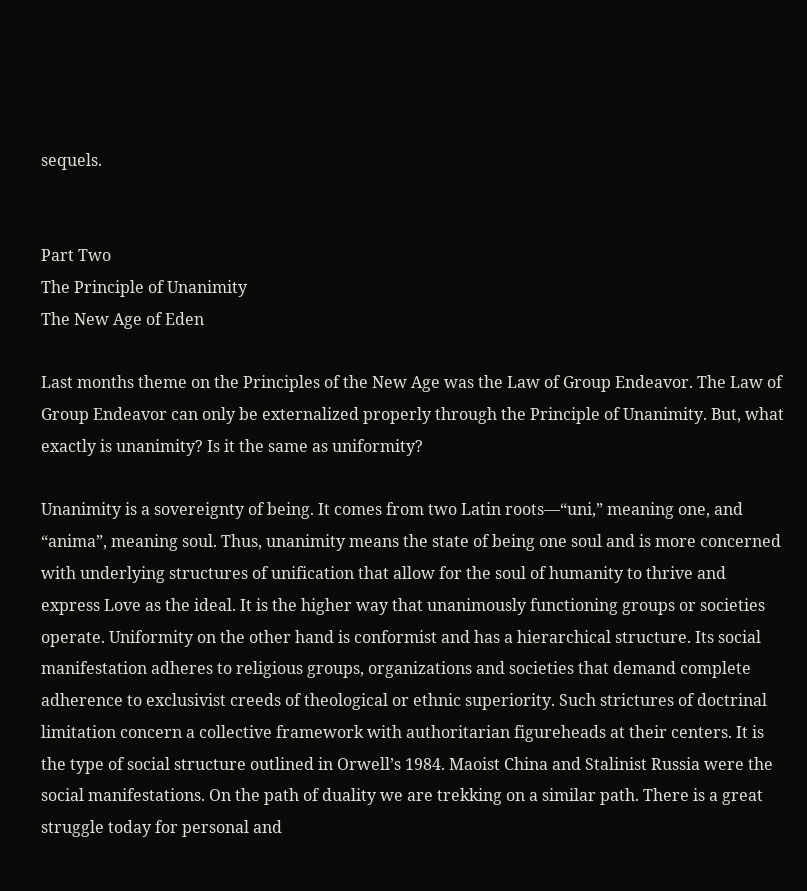sequels.


Part Two
The Principle of Unanimity
The New Age of Eden

Last months theme on the Principles of the New Age was the Law of Group Endeavor. The Law of Group Endeavor can only be externalized properly through the Principle of Unanimity. But, what exactly is unanimity? Is it the same as uniformity?

Unanimity is a sovereignty of being. It comes from two Latin roots—“uni,” meaning one, and “anima”, meaning soul. Thus, unanimity means the state of being one soul and is more concerned with underlying structures of unification that allow for the soul of humanity to thrive and express Love as the ideal. It is the higher way that unanimously functioning groups or societies operate. Uniformity on the other hand is conformist and has a hierarchical structure. Its social manifestation adheres to religious groups, organizations and societies that demand complete adherence to exclusivist creeds of theological or ethnic superiority. Such strictures of doctrinal limitation concern a collective framework with authoritarian figureheads at their centers. It is the type of social structure outlined in Orwell’s 1984. Maoist China and Stalinist Russia were the social manifestations. On the path of duality we are trekking on a similar path. There is a great struggle today for personal and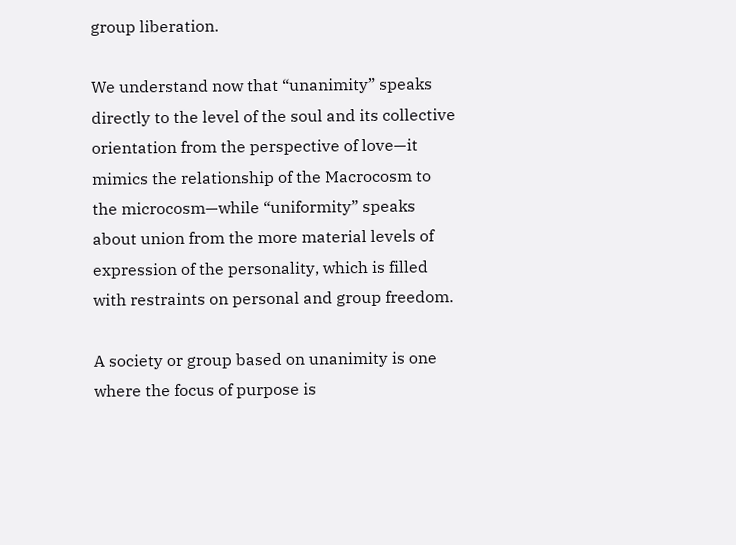group liberation.

We understand now that “unanimity” speaks directly to the level of the soul and its collective orientation from the perspective of love—it mimics the relationship of the Macrocosm to the microcosm—while “uniformity” speaks about union from the more material levels of expression of the personality, which is filled with restraints on personal and group freedom.

A society or group based on unanimity is one where the focus of purpose is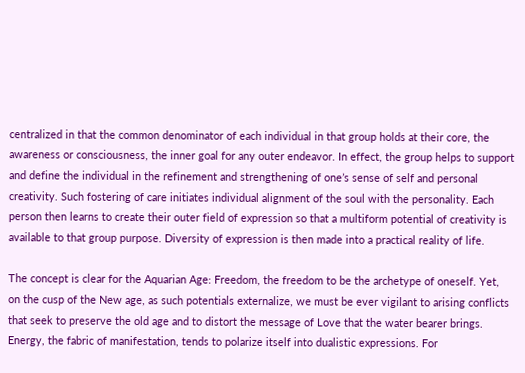centralized in that the common denominator of each individual in that group holds at their core, the awareness or consciousness, the inner goal for any outer endeavor. In effect, the group helps to support and define the individual in the refinement and strengthening of one’s sense of self and personal creativity. Such fostering of care initiates individual alignment of the soul with the personality. Each person then learns to create their outer field of expression so that a multiform potential of creativity is available to that group purpose. Diversity of expression is then made into a practical reality of life.

The concept is clear for the Aquarian Age: Freedom, the freedom to be the archetype of oneself. Yet, on the cusp of the New age, as such potentials externalize, we must be ever vigilant to arising conflicts that seek to preserve the old age and to distort the message of Love that the water bearer brings. Energy, the fabric of manifestation, tends to polarize itself into dualistic expressions. For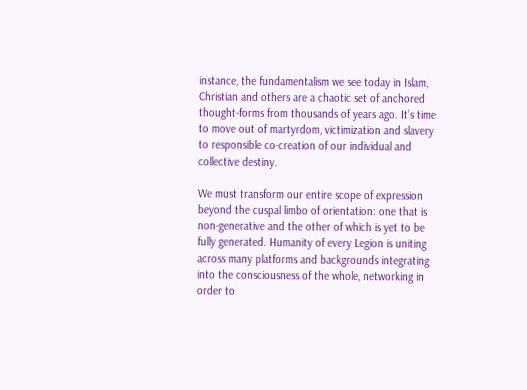instance, the fundamentalism we see today in Islam, Christian and others are a chaotic set of anchored thought-forms from thousands of years ago. It’s time to move out of martyrdom, victimization and slavery to responsible co-creation of our individual and collective destiny.

We must transform our entire scope of expression beyond the cuspal limbo of orientation: one that is non-generative and the other of which is yet to be fully generated. Humanity of every Legion is uniting across many platforms and backgrounds integrating into the consciousness of the whole, networking in order to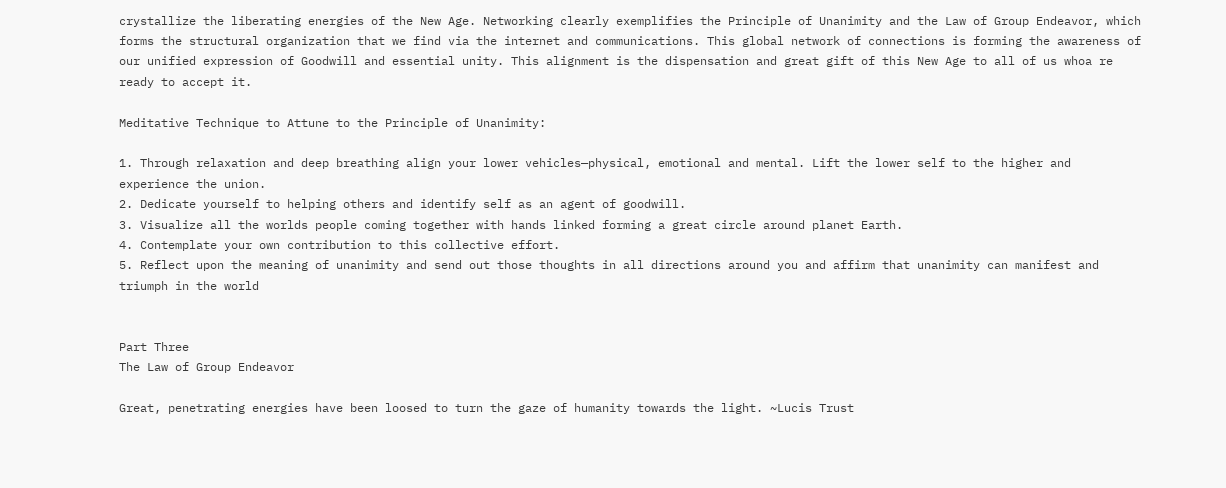crystallize the liberating energies of the New Age. Networking clearly exemplifies the Principle of Unanimity and the Law of Group Endeavor, which forms the structural organization that we find via the internet and communications. This global network of connections is forming the awareness of our unified expression of Goodwill and essential unity. This alignment is the dispensation and great gift of this New Age to all of us whoa re ready to accept it.

Meditative Technique to Attune to the Principle of Unanimity:

1. Through relaxation and deep breathing align your lower vehicles—physical, emotional and mental. Lift the lower self to the higher and experience the union.
2. Dedicate yourself to helping others and identify self as an agent of goodwill.
3. Visualize all the worlds people coming together with hands linked forming a great circle around planet Earth.
4. Contemplate your own contribution to this collective effort.
5. Reflect upon the meaning of unanimity and send out those thoughts in all directions around you and affirm that unanimity can manifest and triumph in the world


Part Three
The Law of Group Endeavor

Great, penetrating energies have been loosed to turn the gaze of humanity towards the light. ~Lucis Trust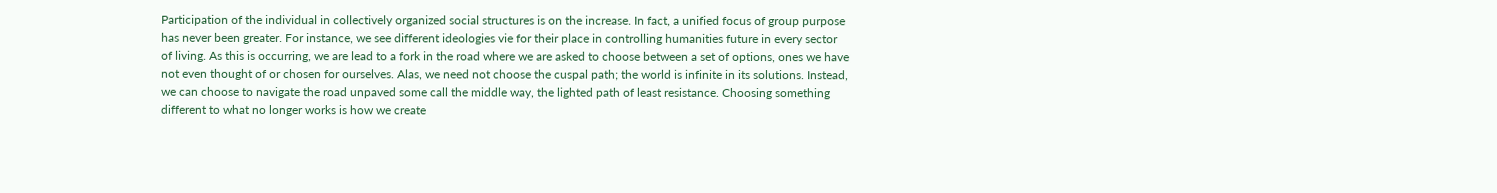Participation of the individual in collectively organized social structures is on the increase. In fact, a unified focus of group purpose has never been greater. For instance, we see different ideologies vie for their place in controlling humanities future in every sector of living. As this is occurring, we are lead to a fork in the road where we are asked to choose between a set of options, ones we have not even thought of or chosen for ourselves. Alas, we need not choose the cuspal path; the world is infinite in its solutions. Instead, we can choose to navigate the road unpaved some call the middle way, the lighted path of least resistance. Choosing something different to what no longer works is how we create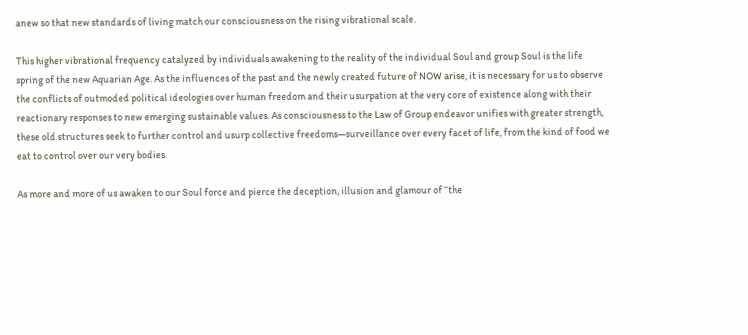anew so that new standards of living match our consciousness on the rising vibrational scale.

This higher vibrational frequency catalyzed by individuals awakening to the reality of the individual Soul and group Soul is the life spring of the new Aquarian Age. As the influences of the past and the newly created future of NOW arise, it is necessary for us to observe the conflicts of outmoded political ideologies over human freedom and their usurpation at the very core of existence along with their reactionary responses to new emerging sustainable values. As consciousness to the Law of Group endeavor unifies with greater strength, these old structures seek to further control and usurp collective freedoms—surveillance over every facet of life, from the kind of food we eat to control over our very bodies.

As more and more of us awaken to our Soul force and pierce the deception, illusion and glamour of “the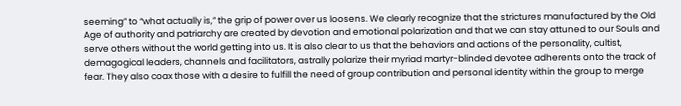seeming” to “what actually is,” the grip of power over us loosens. We clearly recognize that the strictures manufactured by the Old Age of authority and patriarchy are created by devotion and emotional polarization and that we can stay attuned to our Souls and serve others without the world getting into us. It is also clear to us that the behaviors and actions of the personality, cultist, demagogical leaders, channels and facilitators, astrally polarize their myriad martyr-blinded devotee adherents onto the track of fear. They also coax those with a desire to fulfill the need of group contribution and personal identity within the group to merge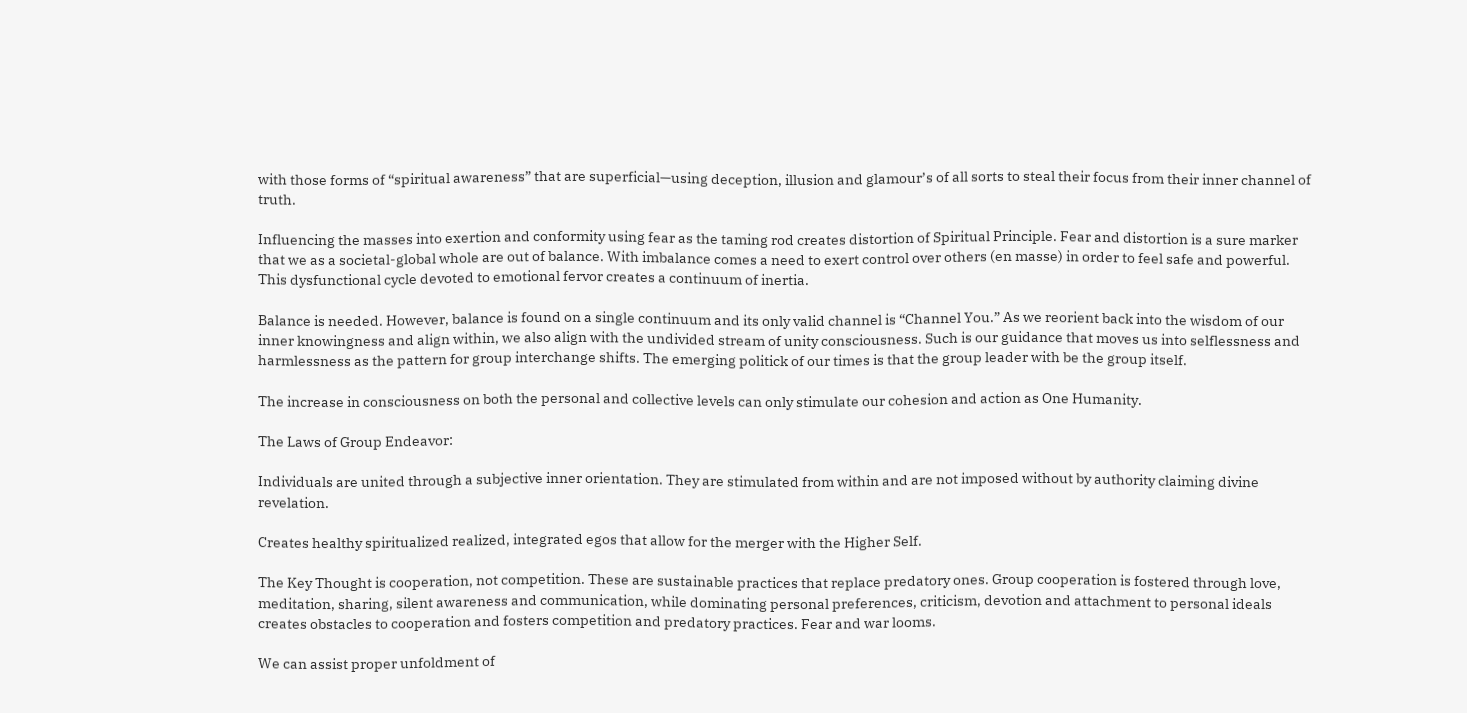with those forms of “spiritual awareness” that are superficial—using deception, illusion and glamour’s of all sorts to steal their focus from their inner channel of truth.

Influencing the masses into exertion and conformity using fear as the taming rod creates distortion of Spiritual Principle. Fear and distortion is a sure marker that we as a societal-global whole are out of balance. With imbalance comes a need to exert control over others (en masse) in order to feel safe and powerful. This dysfunctional cycle devoted to emotional fervor creates a continuum of inertia.

Balance is needed. However, balance is found on a single continuum and its only valid channel is “Channel You.” As we reorient back into the wisdom of our inner knowingness and align within, we also align with the undivided stream of unity consciousness. Such is our guidance that moves us into selflessness and harmlessness as the pattern for group interchange shifts. The emerging politick of our times is that the group leader with be the group itself.

The increase in consciousness on both the personal and collective levels can only stimulate our cohesion and action as One Humanity.

The Laws of Group Endeavor:

Individuals are united through a subjective inner orientation. They are stimulated from within and are not imposed without by authority claiming divine revelation.

Creates healthy spiritualized realized, integrated egos that allow for the merger with the Higher Self.

The Key Thought is cooperation, not competition. These are sustainable practices that replace predatory ones. Group cooperation is fostered through love, meditation, sharing, silent awareness and communication, while dominating personal preferences, criticism, devotion and attachment to personal ideals creates obstacles to cooperation and fosters competition and predatory practices. Fear and war looms.

We can assist proper unfoldment of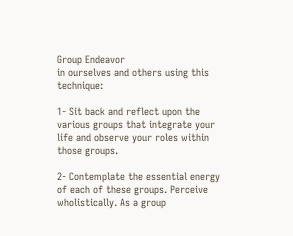Group Endeavor
in ourselves and others using this technique:

1- Sit back and reflect upon the various groups that integrate your life and observe your roles within those groups.

2- Contemplate the essential energy of each of these groups. Perceive wholistically. As a group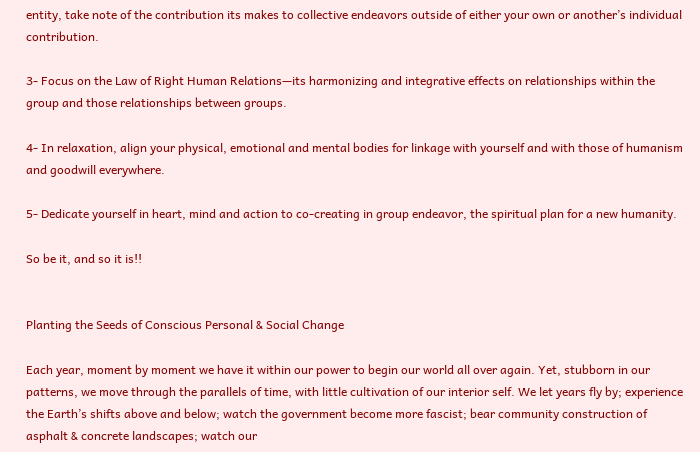entity, take note of the contribution its makes to collective endeavors outside of either your own or another’s individual contribution.

3- Focus on the Law of Right Human Relations—its harmonizing and integrative effects on relationships within the group and those relationships between groups.

4- In relaxation, align your physical, emotional and mental bodies for linkage with yourself and with those of humanism and goodwill everywhere.

5- Dedicate yourself in heart, mind and action to co-creating in group endeavor, the spiritual plan for a new humanity.

So be it, and so it is!!


Planting the Seeds of Conscious Personal & Social Change

Each year, moment by moment we have it within our power to begin our world all over again. Yet, stubborn in our patterns, we move through the parallels of time, with little cultivation of our interior self. We let years fly by; experience the Earth’s shifts above and below; watch the government become more fascist; bear community construction of asphalt & concrete landscapes; watch our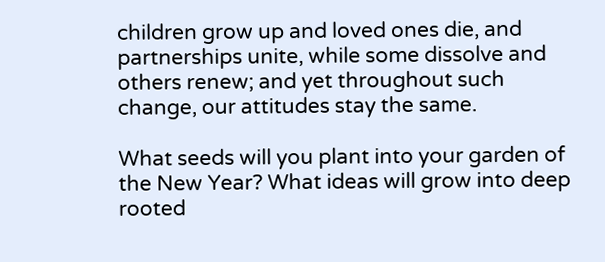children grow up and loved ones die, and partnerships unite, while some dissolve and others renew; and yet throughout such change, our attitudes stay the same.

What seeds will you plant into your garden of the New Year? What ideas will grow into deep rooted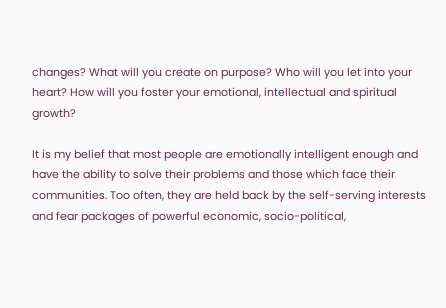changes? What will you create on purpose? Who will you let into your heart? How will you foster your emotional, intellectual and spiritual growth?

It is my belief that most people are emotionally intelligent enough and have the ability to solve their problems and those which face their communities. Too often, they are held back by the self-serving interests and fear packages of powerful economic, socio-political,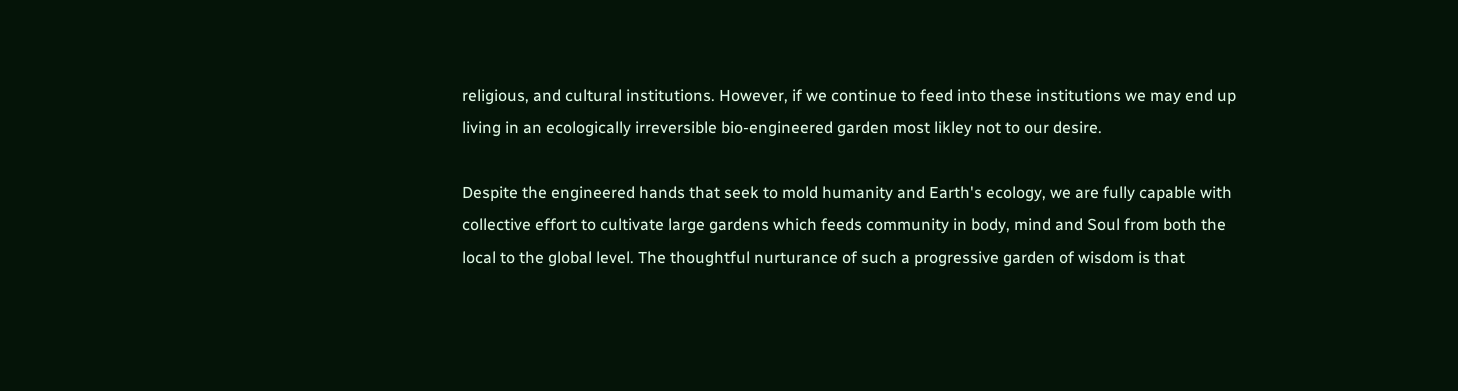religious, and cultural institutions. However, if we continue to feed into these institutions we may end up living in an ecologically irreversible bio-engineered garden most likley not to our desire.

Despite the engineered hands that seek to mold humanity and Earth's ecology, we are fully capable with collective effort to cultivate large gardens which feeds community in body, mind and Soul from both the local to the global level. The thoughtful nurturance of such a progressive garden of wisdom is that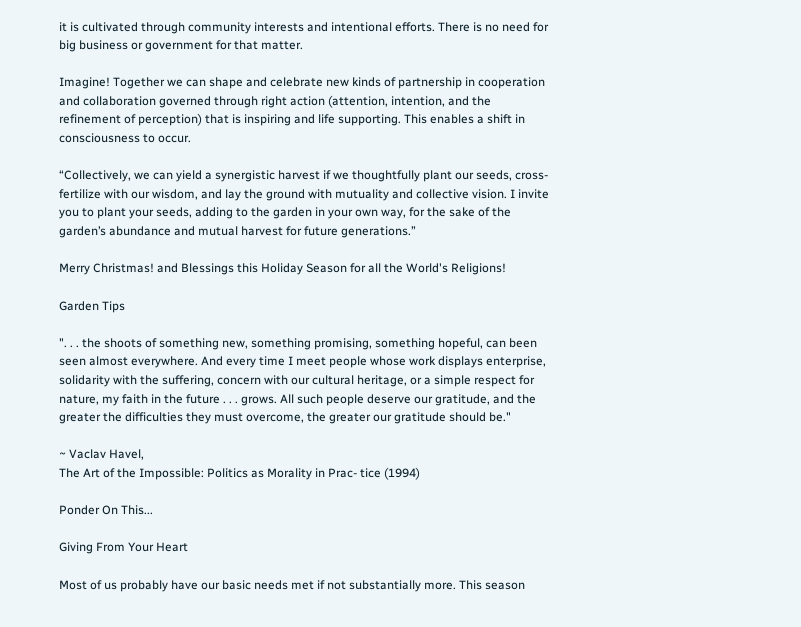it is cultivated through community interests and intentional efforts. There is no need for big business or government for that matter.

Imagine! Together we can shape and celebrate new kinds of partnership in cooperation and collaboration governed through right action (attention, intention, and the refinement of perception) that is inspiring and life supporting. This enables a shift in consciousness to occur.

“Collectively, we can yield a synergistic harvest if we thoughtfully plant our seeds, cross-fertilize with our wisdom, and lay the ground with mutuality and collective vision. I invite you to plant your seeds, adding to the garden in your own way, for the sake of the garden’s abundance and mutual harvest for future generations.”

Merry Christmas! and Blessings this Holiday Season for all the World's Religions!

Garden Tips

". . . the shoots of something new, something promising, something hopeful, can been seen almost everywhere. And every time I meet people whose work displays enterprise, solidarity with the suffering, concern with our cultural heritage, or a simple respect for nature, my faith in the future . . . grows. All such people deserve our gratitude, and the greater the difficulties they must overcome, the greater our gratitude should be."

~ Vaclav Havel,
The Art of the Impossible: Politics as Morality in Prac- tice (1994)

Ponder On This...

Giving From Your Heart

Most of us probably have our basic needs met if not substantially more. This season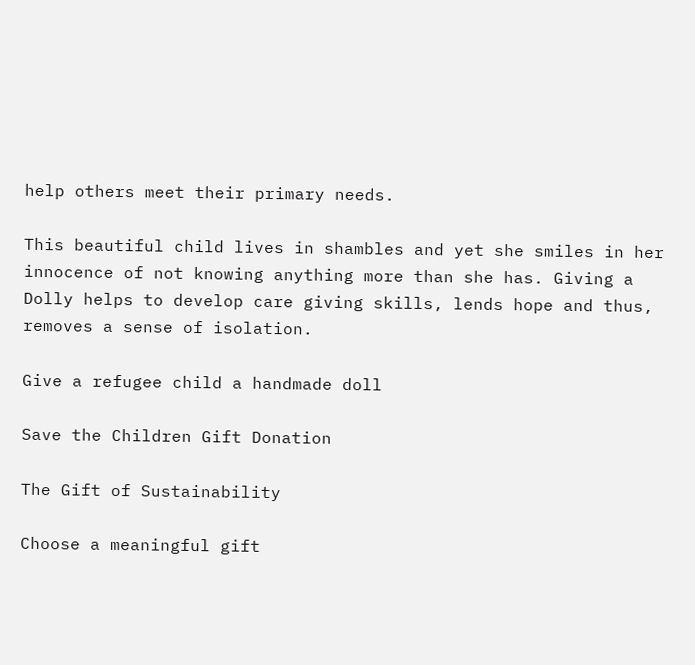help others meet their primary needs.

This beautiful child lives in shambles and yet she smiles in her innocence of not knowing anything more than she has. Giving a Dolly helps to develop care giving skills, lends hope and thus, removes a sense of isolation.

Give a refugee child a handmade doll

Save the Children Gift Donation

The Gift of Sustainability

Choose a meaningful gift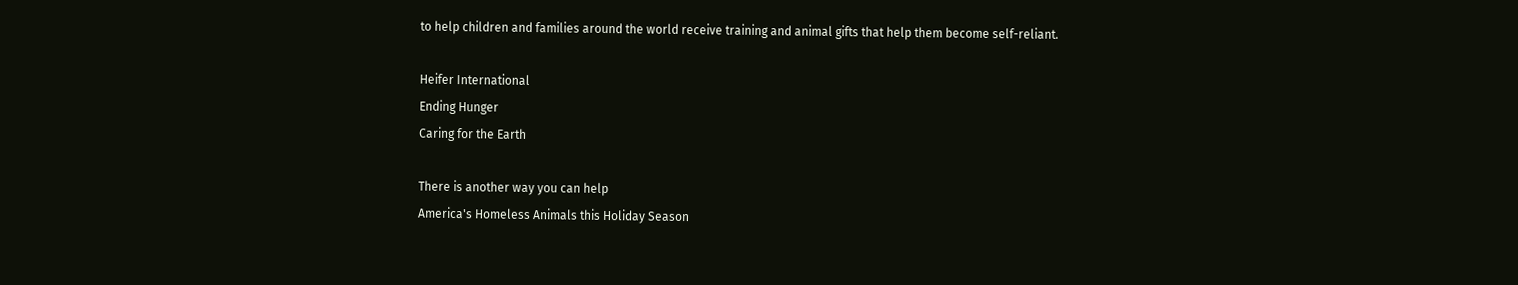to help children and families around the world receive training and animal gifts that help them become self-reliant.

Heifer International
Ending Hunger
Caring for the Earth

There is another way you can help
America's Homeless Animals this Holiday Season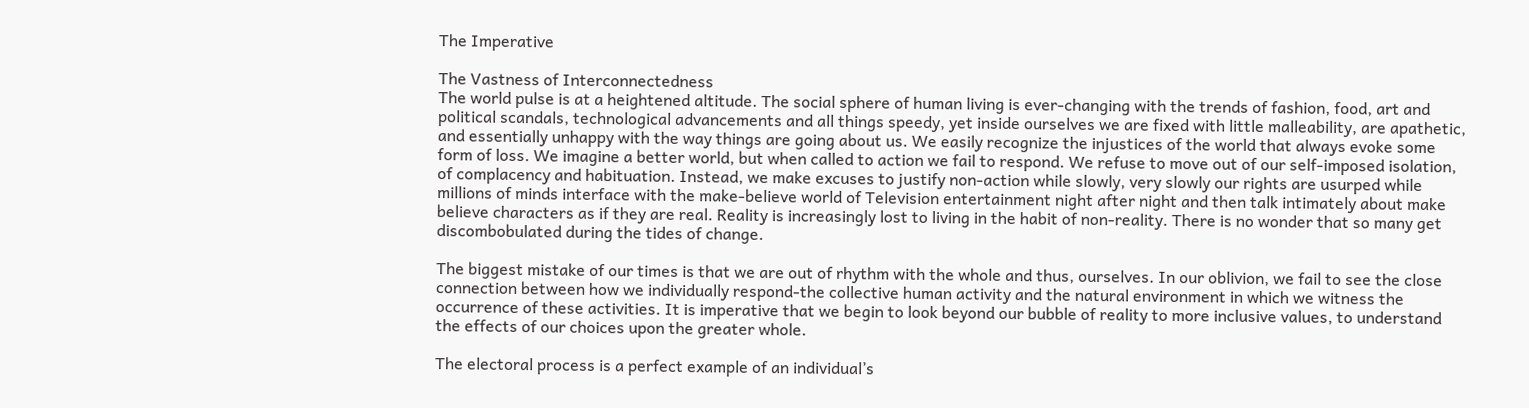The Imperative

The Vastness of Interconnectedness
The world pulse is at a heightened altitude. The social sphere of human living is ever-changing with the trends of fashion, food, art and political scandals, technological advancements and all things speedy, yet inside ourselves we are fixed with little malleability, are apathetic, and essentially unhappy with the way things are going about us. We easily recognize the injustices of the world that always evoke some form of loss. We imagine a better world, but when called to action we fail to respond. We refuse to move out of our self-imposed isolation, of complacency and habituation. Instead, we make excuses to justify non-action while slowly, very slowly our rights are usurped while millions of minds interface with the make-believe world of Television entertainment night after night and then talk intimately about make believe characters as if they are real. Reality is increasingly lost to living in the habit of non-reality. There is no wonder that so many get discombobulated during the tides of change.

The biggest mistake of our times is that we are out of rhythm with the whole and thus, ourselves. In our oblivion, we fail to see the close connection between how we individually respond-the collective human activity and the natural environment in which we witness the occurrence of these activities. It is imperative that we begin to look beyond our bubble of reality to more inclusive values, to understand the effects of our choices upon the greater whole.

The electoral process is a perfect example of an individual’s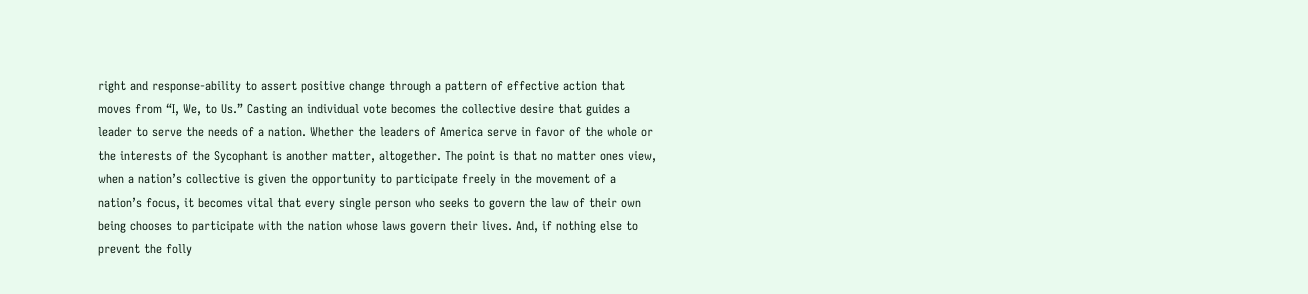right and response-ability to assert positive change through a pattern of effective action that moves from “I, We, to Us.” Casting an individual vote becomes the collective desire that guides a leader to serve the needs of a nation. Whether the leaders of America serve in favor of the whole or the interests of the Sycophant is another matter, altogether. The point is that no matter ones view, when a nation’s collective is given the opportunity to participate freely in the movement of a nation’s focus, it becomes vital that every single person who seeks to govern the law of their own being chooses to participate with the nation whose laws govern their lives. And, if nothing else to prevent the folly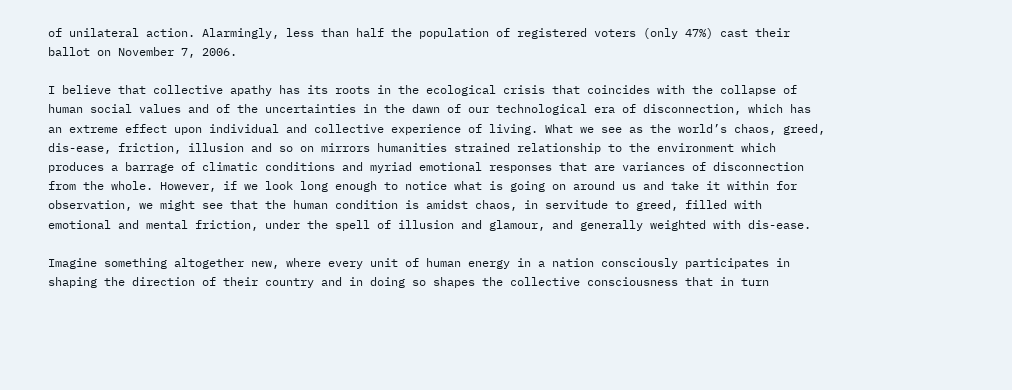of unilateral action. Alarmingly, less than half the population of registered voters (only 47%) cast their ballot on November 7, 2006.

I believe that collective apathy has its roots in the ecological crisis that coincides with the collapse of human social values and of the uncertainties in the dawn of our technological era of disconnection, which has an extreme effect upon individual and collective experience of living. What we see as the world’s chaos, greed, dis-ease, friction, illusion and so on mirrors humanities strained relationship to the environment which produces a barrage of climatic conditions and myriad emotional responses that are variances of disconnection from the whole. However, if we look long enough to notice what is going on around us and take it within for observation, we might see that the human condition is amidst chaos, in servitude to greed, filled with emotional and mental friction, under the spell of illusion and glamour, and generally weighted with dis-ease.

Imagine something altogether new, where every unit of human energy in a nation consciously participates in shaping the direction of their country and in doing so shapes the collective consciousness that in turn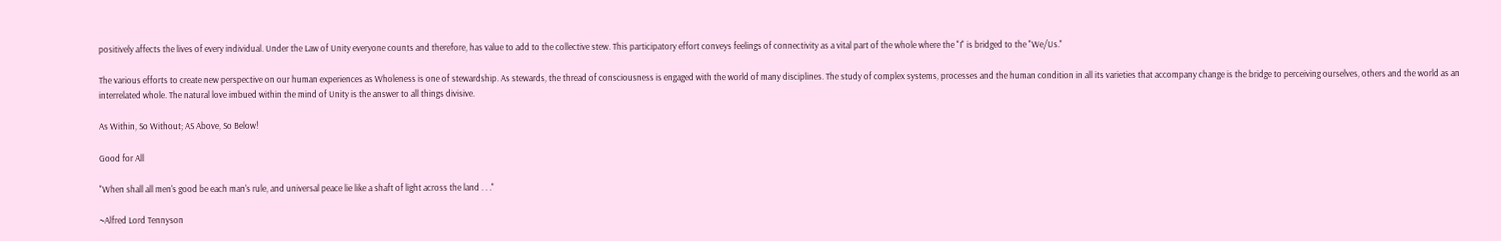positively affects the lives of every individual. Under the Law of Unity everyone counts and therefore, has value to add to the collective stew. This participatory effort conveys feelings of connectivity as a vital part of the whole where the "I" is bridged to the "We/Us."

The various efforts to create new perspective on our human experiences as Wholeness is one of stewardship. As stewards, the thread of consciousness is engaged with the world of many disciplines. The study of complex systems, processes and the human condition in all its varieties that accompany change is the bridge to perceiving ourselves, others and the world as an interrelated whole. The natural love imbued within the mind of Unity is the answer to all things divisive.

As Within, So Without; AS Above, So Below!

Good for All

"When shall all men's good be each man's rule, and universal peace lie like a shaft of light across the land . . ."

~Alfred Lord Tennyson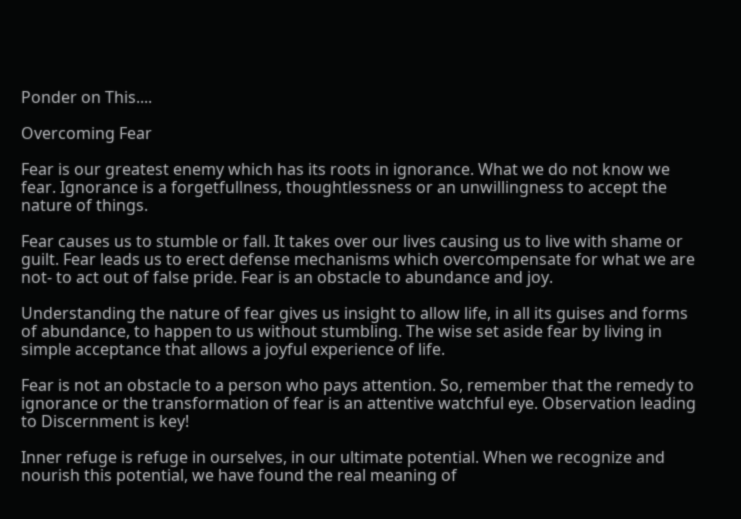Ponder on This....

Overcoming Fear

Fear is our greatest enemy which has its roots in ignorance. What we do not know we fear. Ignorance is a forgetfullness, thoughtlessness or an unwillingness to accept the nature of things.

Fear causes us to stumble or fall. It takes over our lives causing us to live with shame or guilt. Fear leads us to erect defense mechanisms which overcompensate for what we are not- to act out of false pride. Fear is an obstacle to abundance and joy.

Understanding the nature of fear gives us insight to allow life, in all its guises and forms of abundance, to happen to us without stumbling. The wise set aside fear by living in simple acceptance that allows a joyful experience of life.

Fear is not an obstacle to a person who pays attention. So, remember that the remedy to ignorance or the transformation of fear is an attentive watchful eye. Observation leading to Discernment is key!

Inner refuge is refuge in ourselves, in our ultimate potential. When we recognize and nourish this potential, we have found the real meaning of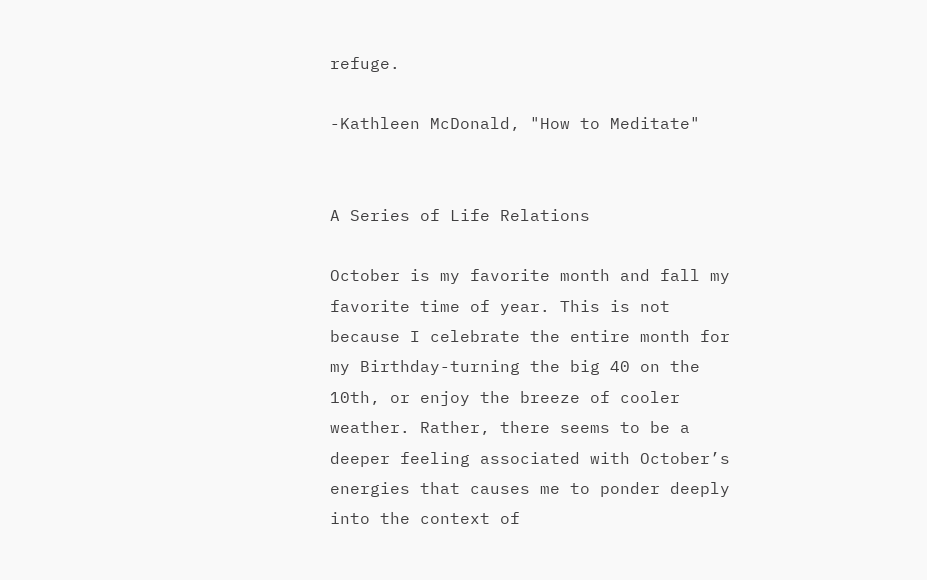refuge.

-Kathleen McDonald, "How to Meditate"


A Series of Life Relations

October is my favorite month and fall my favorite time of year. This is not because I celebrate the entire month for my Birthday-turning the big 40 on the 10th, or enjoy the breeze of cooler weather. Rather, there seems to be a deeper feeling associated with October’s energies that causes me to ponder deeply into the context of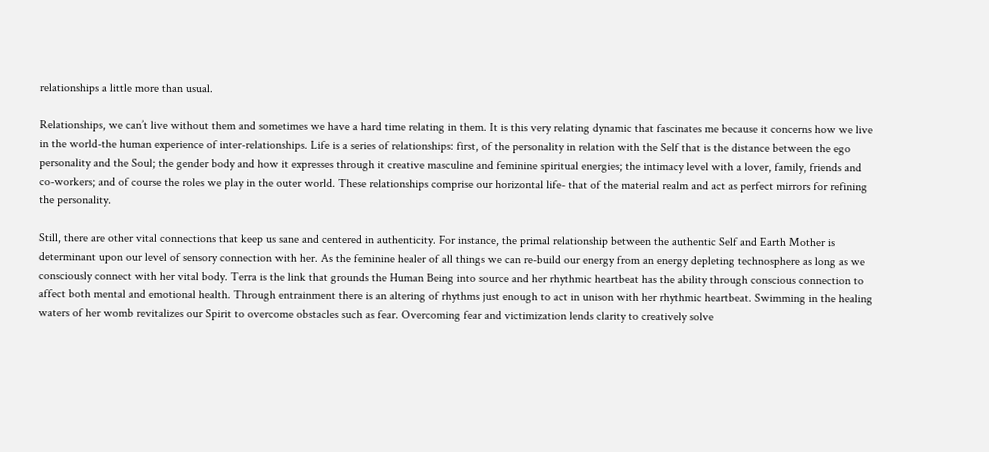relationships a little more than usual.

Relationships, we can’t live without them and sometimes we have a hard time relating in them. It is this very relating dynamic that fascinates me because it concerns how we live in the world-the human experience of inter-relationships. Life is a series of relationships: first, of the personality in relation with the Self that is the distance between the ego personality and the Soul; the gender body and how it expresses through it creative masculine and feminine spiritual energies; the intimacy level with a lover, family, friends and co-workers; and of course the roles we play in the outer world. These relationships comprise our horizontal life- that of the material realm and act as perfect mirrors for refining the personality.

Still, there are other vital connections that keep us sane and centered in authenticity. For instance, the primal relationship between the authentic Self and Earth Mother is determinant upon our level of sensory connection with her. As the feminine healer of all things we can re-build our energy from an energy depleting technosphere as long as we consciously connect with her vital body. Terra is the link that grounds the Human Being into source and her rhythmic heartbeat has the ability through conscious connection to affect both mental and emotional health. Through entrainment there is an altering of rhythms just enough to act in unison with her rhythmic heartbeat. Swimming in the healing waters of her womb revitalizes our Spirit to overcome obstacles such as fear. Overcoming fear and victimization lends clarity to creatively solve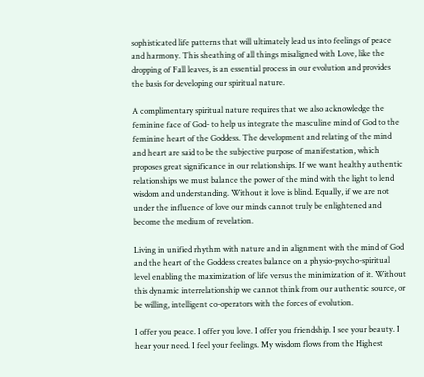sophisticated life patterns that will ultimately lead us into feelings of peace and harmony. This sheathing of all things misaligned with Love, like the dropping of Fall leaves, is an essential process in our evolution and provides the basis for developing our spiritual nature.

A complimentary spiritual nature requires that we also acknowledge the feminine face of God- to help us integrate the masculine mind of God to the feminine heart of the Goddess. The development and relating of the mind and heart are said to be the subjective purpose of manifestation, which proposes great significance in our relationships. If we want healthy authentic relationships we must balance the power of the mind with the light to lend wisdom and understanding. Without it love is blind. Equally, if we are not under the influence of love our minds cannot truly be enlightened and become the medium of revelation.

Living in unified rhythm with nature and in alignment with the mind of God and the heart of the Goddess creates balance on a physio-psycho-spiritual level enabling the maximization of life versus the minimization of it. Without this dynamic interrelationship we cannot think from our authentic source, or be willing, intelligent co-operators with the forces of evolution.

I offer you peace. I offer you love. I offer you friendship. I see your beauty. I hear your need. I feel your feelings. My wisdom flows from the Highest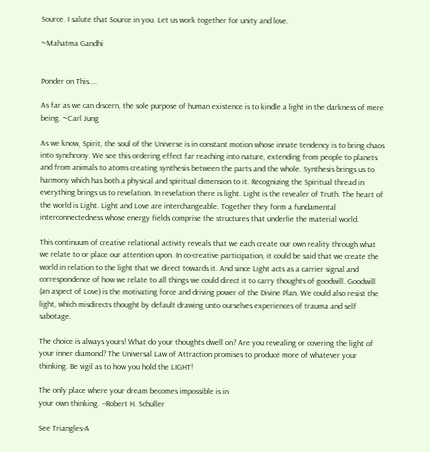Source. I salute that Source in you. Let us work together for unity and love.

~Mahatma Gandhi


Ponder on This....

As far as we can discern, the sole purpose of human existence is to kindle a light in the darkness of mere being. ~Carl Jung

As we know, Spirit, the soul of the Universe is in constant motion whose innate tendency is to bring chaos into synchrony. We see this ordering effect far reaching into nature, extending from people to planets and from animals to atoms creating synthesis between the parts and the whole. Synthesis brings us to harmony which has both a physical and spiritual dimension to it. Recognizing the Spiritual thread in everything brings us to revelation. In revelation there is light. Light is the revealer of Truth. The heart of the world is Light. Light and Love are interchangeable. Together they form a fundamental interconnectedness whose energy fields comprise the structures that underlie the material world.

This continuum of creative relational activity reveals that we each create our own reality through what we relate to or place our attention upon. In co-creative participation, it could be said that we create the world in relation to the light that we direct towards it. And since Light acts as a carrier signal and correspondence of how we relate to all things we could direct it to carry thoughts of goodwill. Goodwill (an aspect of Love) is the motivating force and driving power of the Divine Plan. We could also resist the light, which misdirects thought by default drawing unto ourselves experiences of trauma and self sabotage.

The choice is always yours! What do your thoughts dwell on? Are you revealing or covering the light of your inner diamond? The Universal Law of Attraction promises to produce more of whatever your thinking. Be vigil as to how you hold the LIGHT!

The only place where your dream becomes impossible is in
your own thinking. --Robert H. Schuller

See Triangles-A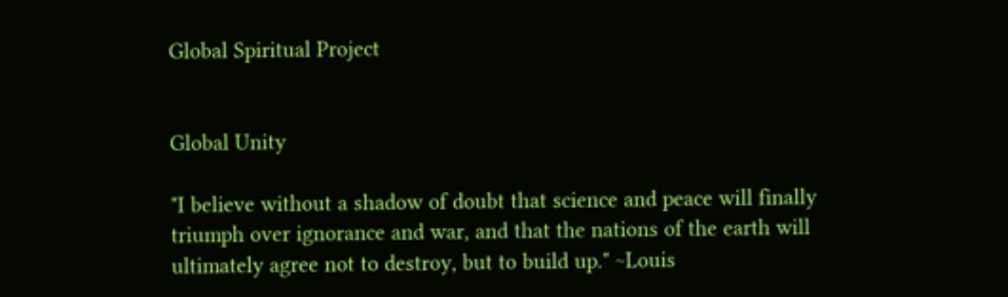Global Spiritual Project


Global Unity

"I believe without a shadow of doubt that science and peace will finally triumph over ignorance and war, and that the nations of the earth will ultimately agree not to destroy, but to build up." ~Louis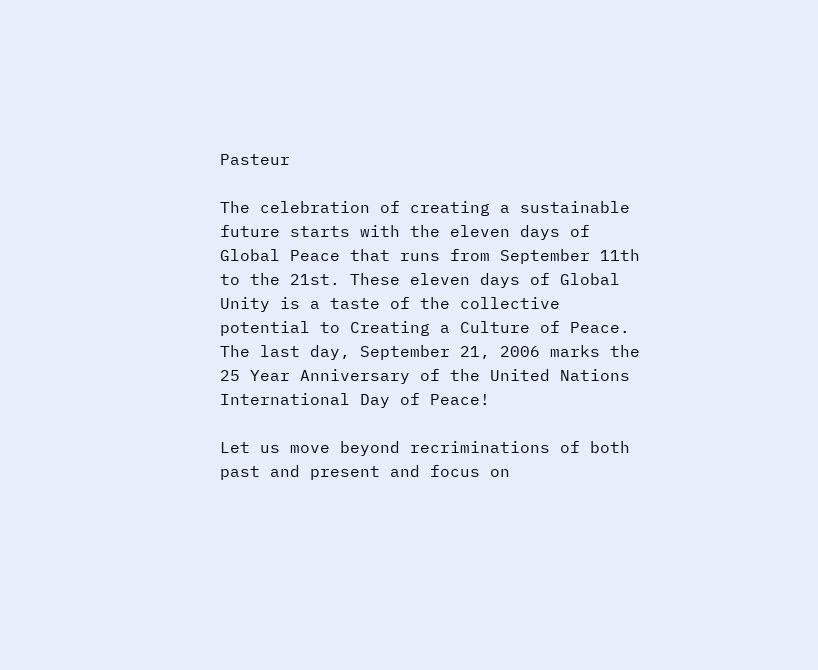Pasteur

The celebration of creating a sustainable future starts with the eleven days of Global Peace that runs from September 11th to the 21st. These eleven days of Global Unity is a taste of the collective potential to Creating a Culture of Peace. The last day, September 21, 2006 marks the 25 Year Anniversary of the United Nations International Day of Peace!

Let us move beyond recriminations of both past and present and focus on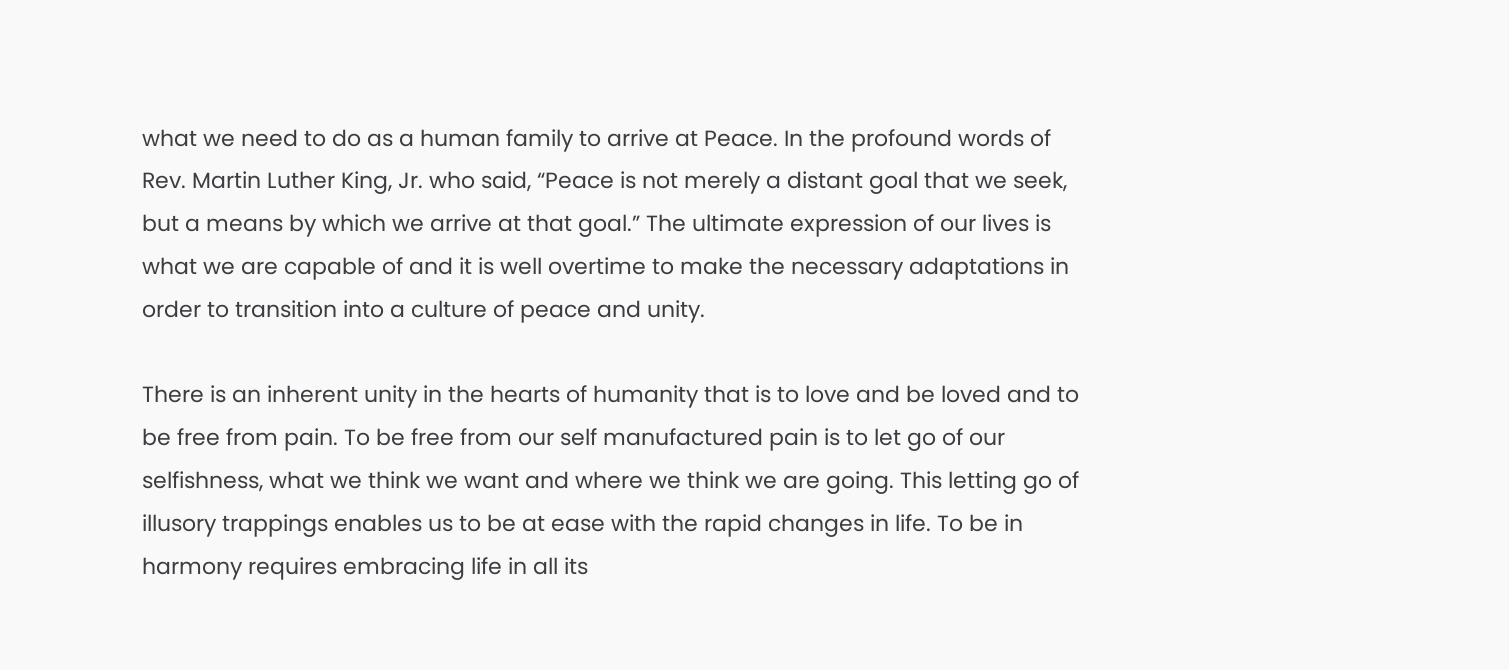what we need to do as a human family to arrive at Peace. In the profound words of Rev. Martin Luther King, Jr. who said, “Peace is not merely a distant goal that we seek, but a means by which we arrive at that goal.” The ultimate expression of our lives is what we are capable of and it is well overtime to make the necessary adaptations in order to transition into a culture of peace and unity.

There is an inherent unity in the hearts of humanity that is to love and be loved and to be free from pain. To be free from our self manufactured pain is to let go of our selfishness, what we think we want and where we think we are going. This letting go of illusory trappings enables us to be at ease with the rapid changes in life. To be in harmony requires embracing life in all its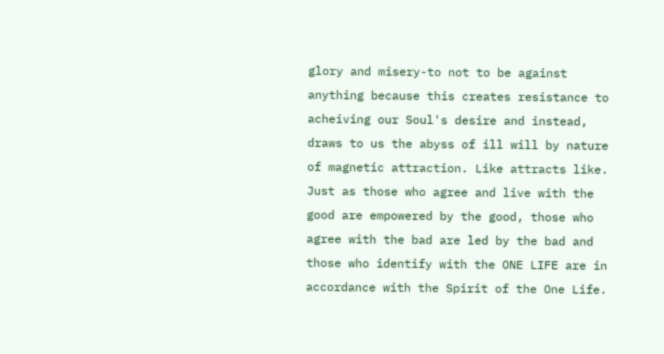glory and misery-to not to be against anything because this creates resistance to acheiving our Soul's desire and instead, draws to us the abyss of ill will by nature of magnetic attraction. Like attracts like. Just as those who agree and live with the good are empowered by the good, those who agree with the bad are led by the bad and those who identify with the ONE LIFE are in accordance with the Spirit of the One Life.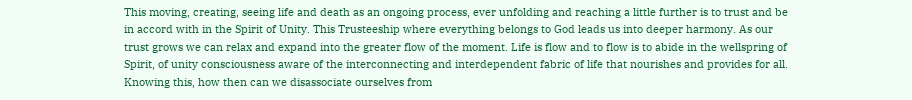This moving, creating, seeing life and death as an ongoing process, ever unfolding and reaching a little further is to trust and be in accord with in the Spirit of Unity. This Trusteeship where everything belongs to God leads us into deeper harmony. As our trust grows we can relax and expand into the greater flow of the moment. Life is flow and to flow is to abide in the wellspring of Spirit, of unity consciousness aware of the interconnecting and interdependent fabric of life that nourishes and provides for all. Knowing this, how then can we disassociate ourselves from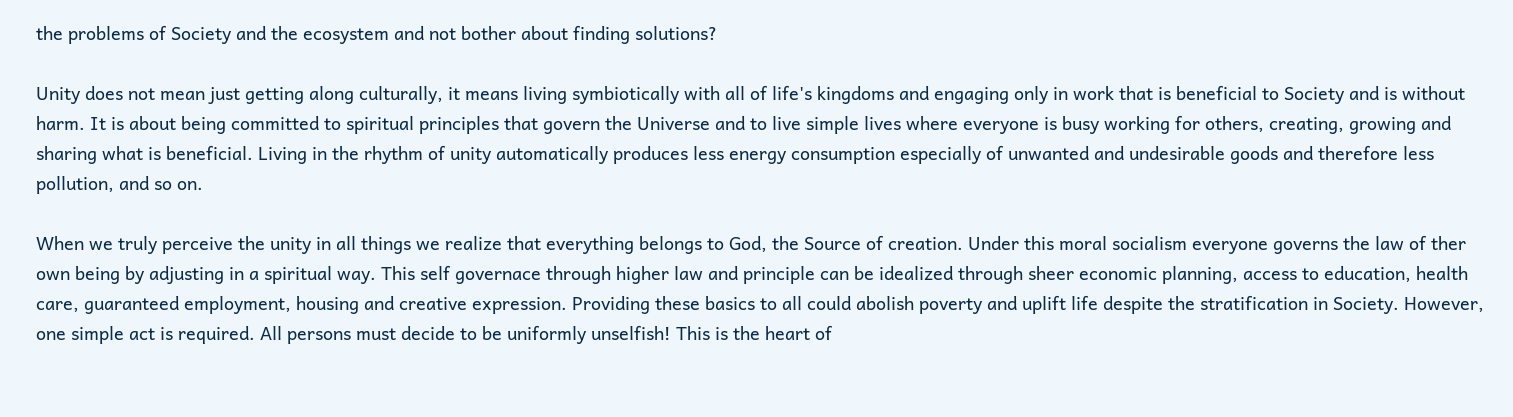the problems of Society and the ecosystem and not bother about finding solutions?

Unity does not mean just getting along culturally, it means living symbiotically with all of life's kingdoms and engaging only in work that is beneficial to Society and is without harm. It is about being committed to spiritual principles that govern the Universe and to live simple lives where everyone is busy working for others, creating, growing and sharing what is beneficial. Living in the rhythm of unity automatically produces less energy consumption especially of unwanted and undesirable goods and therefore less pollution, and so on.

When we truly perceive the unity in all things we realize that everything belongs to God, the Source of creation. Under this moral socialism everyone governs the law of ther own being by adjusting in a spiritual way. This self governace through higher law and principle can be idealized through sheer economic planning, access to education, health care, guaranteed employment, housing and creative expression. Providing these basics to all could abolish poverty and uplift life despite the stratification in Society. However, one simple act is required. All persons must decide to be uniformly unselfish! This is the heart of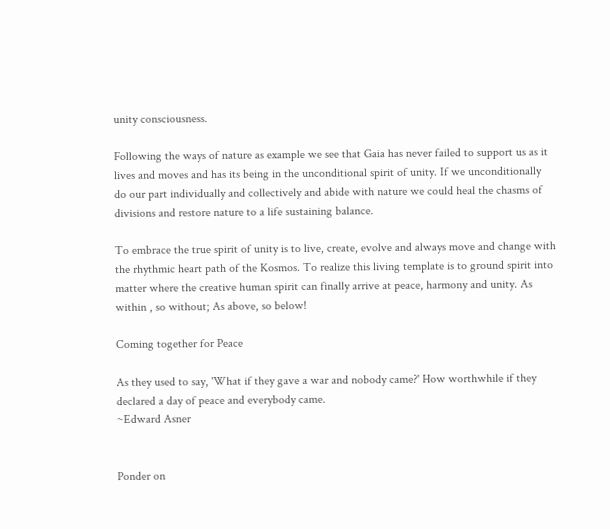unity consciousness.

Following the ways of nature as example we see that Gaia has never failed to support us as it lives and moves and has its being in the unconditional spirit of unity. If we unconditionally do our part individually and collectively and abide with nature we could heal the chasms of divisions and restore nature to a life sustaining balance.

To embrace the true spirit of unity is to live, create, evolve and always move and change with the rhythmic heart path of the Kosmos. To realize this living template is to ground spirit into matter where the creative human spirit can finally arrive at peace, harmony and unity. As within , so without; As above, so below!

Coming together for Peace

As they used to say, 'What if they gave a war and nobody came?' How worthwhile if they declared a day of peace and everybody came.
~Edward Asner


Ponder on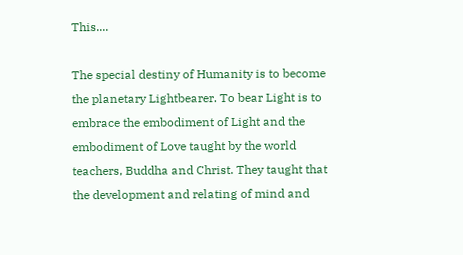This....

The special destiny of Humanity is to become the planetary Lightbearer. To bear Light is to embrace the embodiment of Light and the embodiment of Love taught by the world teachers, Buddha and Christ. They taught that the development and relating of mind and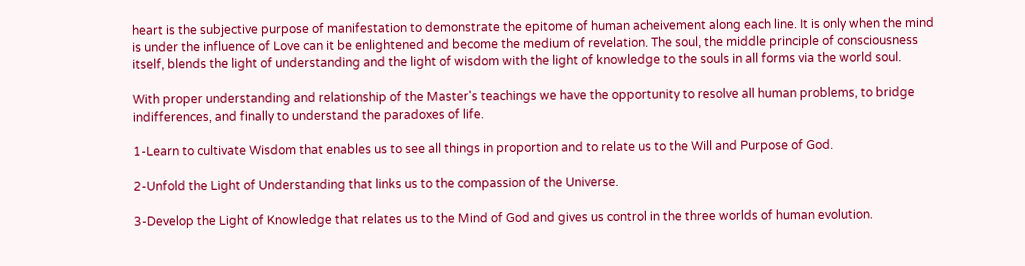heart is the subjective purpose of manifestation to demonstrate the epitome of human acheivement along each line. It is only when the mind is under the influence of Love can it be enlightened and become the medium of revelation. The soul, the middle principle of consciousness itself, blends the light of understanding and the light of wisdom with the light of knowledge to the souls in all forms via the world soul.

With proper understanding and relationship of the Master's teachings we have the opportunity to resolve all human problems, to bridge indifferences, and finally to understand the paradoxes of life.

1-Learn to cultivate Wisdom that enables us to see all things in proportion and to relate us to the Will and Purpose of God.

2-Unfold the Light of Understanding that links us to the compassion of the Universe.

3-Develop the Light of Knowledge that relates us to the Mind of God and gives us control in the three worlds of human evolution.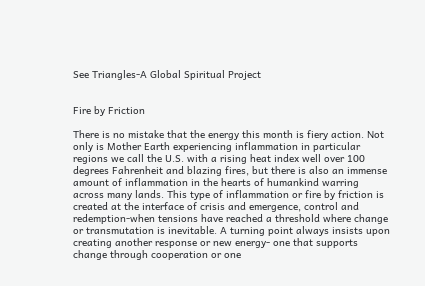See Triangles-A Global Spiritual Project


Fire by Friction

There is no mistake that the energy this month is fiery action. Not only is Mother Earth experiencing inflammation in particular regions we call the U.S. with a rising heat index well over 100 degrees Fahrenheit and blazing fires, but there is also an immense amount of inflammation in the hearts of humankind warring across many lands. This type of inflammation or fire by friction is created at the interface of crisis and emergence, control and redemption-when tensions have reached a threshold where change or transmutation is inevitable. A turning point always insists upon creating another response or new energy- one that supports change through cooperation or one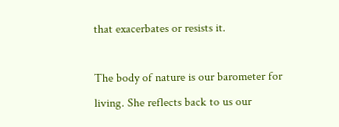that exacerbates or resists it.

The body of nature is our barometer for living. She reflects back to us our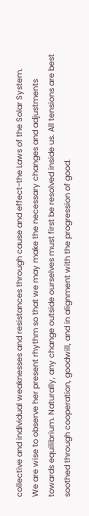collective and individual weaknesses and resistances through cause and effect-the Laws of the Solar System. We are wise to observe her present rhythm so that we may make the necessary changes and adjustments towards equilibrium. Naturally, any change outside ourselves must first be resolved inside us. All tensions are best soothed through cooperation, goodwill, and in alignment with the progression of good.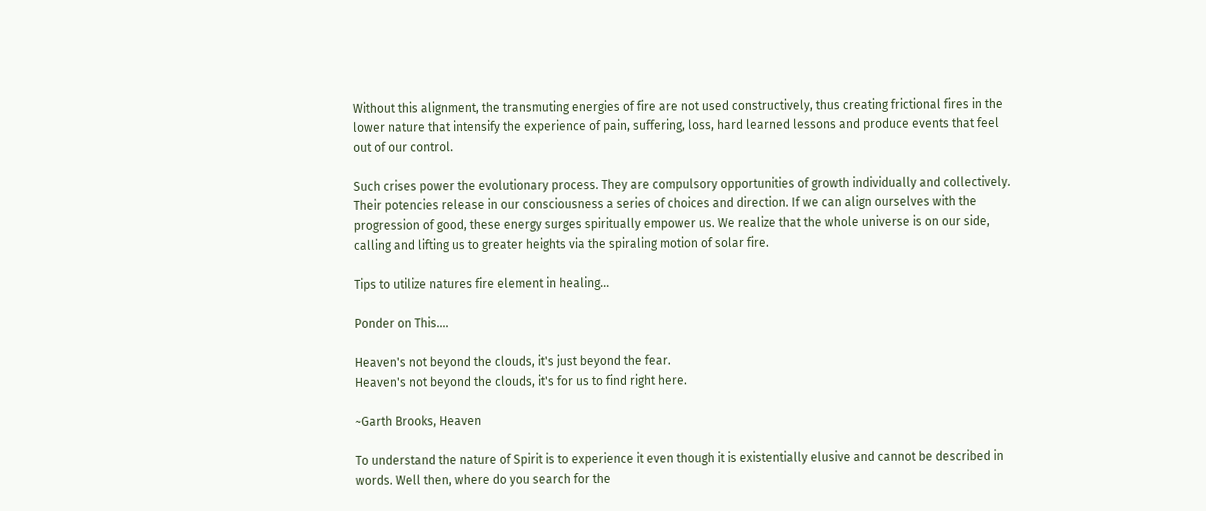Without this alignment, the transmuting energies of fire are not used constructively, thus creating frictional fires in the lower nature that intensify the experience of pain, suffering, loss, hard learned lessons and produce events that feel out of our control.

Such crises power the evolutionary process. They are compulsory opportunities of growth individually and collectively. Their potencies release in our consciousness a series of choices and direction. If we can align ourselves with the progression of good, these energy surges spiritually empower us. We realize that the whole universe is on our side, calling and lifting us to greater heights via the spiraling motion of solar fire.

Tips to utilize natures fire element in healing...

Ponder on This....

Heaven's not beyond the clouds, it's just beyond the fear.
Heaven's not beyond the clouds, it's for us to find right here.

~Garth Brooks, Heaven

To understand the nature of Spirit is to experience it even though it is existentially elusive and cannot be described in words. Well then, where do you search for the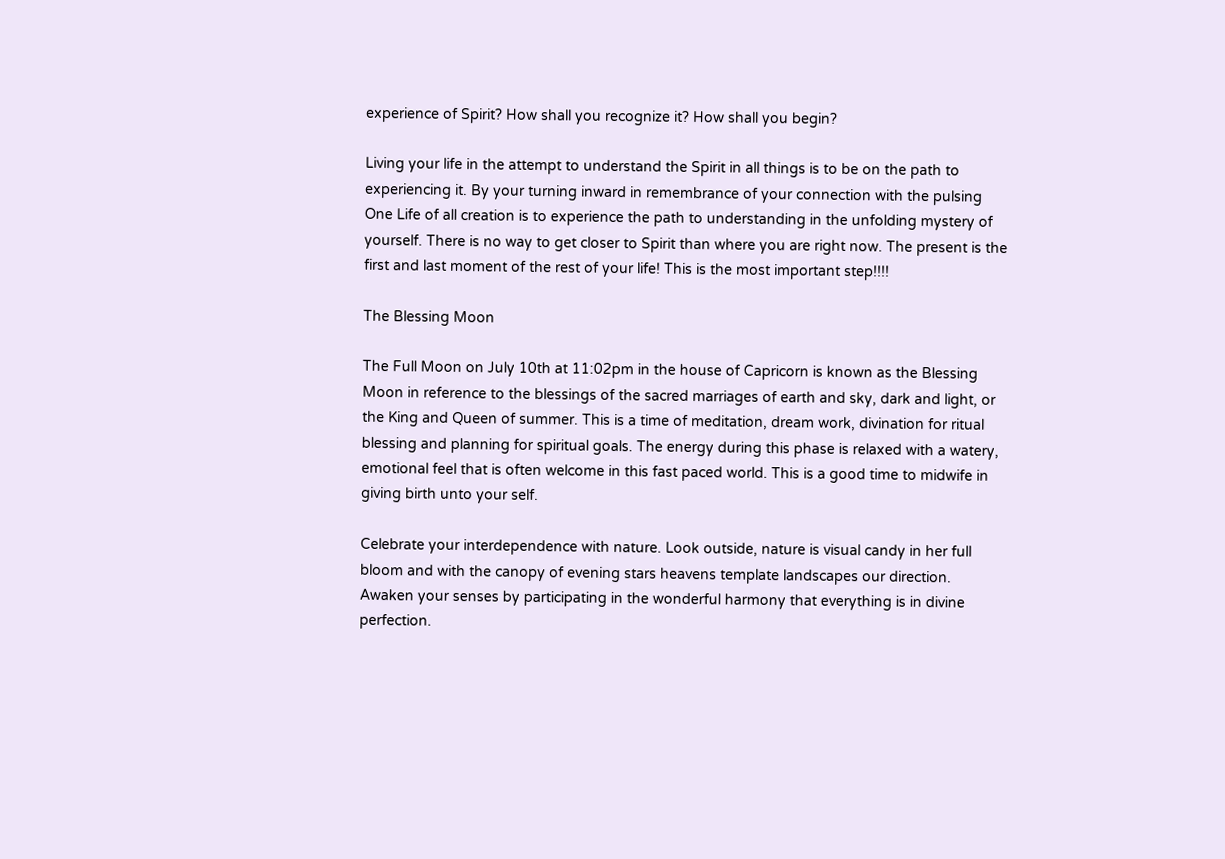experience of Spirit? How shall you recognize it? How shall you begin?

Living your life in the attempt to understand the Spirit in all things is to be on the path to experiencing it. By your turning inward in remembrance of your connection with the pulsing One Life of all creation is to experience the path to understanding in the unfolding mystery of yourself. There is no way to get closer to Spirit than where you are right now. The present is the first and last moment of the rest of your life! This is the most important step!!!!

The Blessing Moon

The Full Moon on July 10th at 11:02pm in the house of Capricorn is known as the Blessing Moon in reference to the blessings of the sacred marriages of earth and sky, dark and light, or the King and Queen of summer. This is a time of meditation, dream work, divination for ritual blessing and planning for spiritual goals. The energy during this phase is relaxed with a watery, emotional feel that is often welcome in this fast paced world. This is a good time to midwife in giving birth unto your self.

Celebrate your interdependence with nature. Look outside, nature is visual candy in her full bloom and with the canopy of evening stars heavens template landscapes our direction. Awaken your senses by participating in the wonderful harmony that everything is in divine perfection.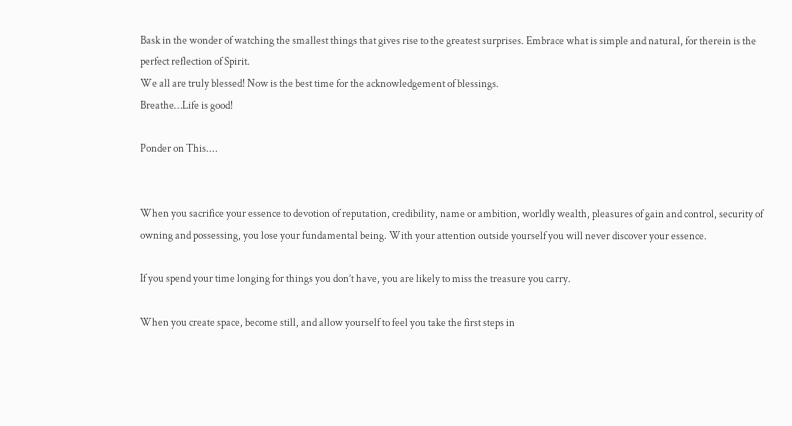Bask in the wonder of watching the smallest things that gives rise to the greatest surprises. Embrace what is simple and natural, for therein is the perfect reflection of Spirit.
We all are truly blessed! Now is the best time for the acknowledgement of blessings.
Breathe…Life is good!

Ponder on This....


When you sacrifice your essence to devotion of reputation, credibility, name or ambition, worldly wealth, pleasures of gain and control, security of owning and possessing, you lose your fundamental being. With your attention outside yourself you will never discover your essence.

If you spend your time longing for things you don’t have, you are likely to miss the treasure you carry.

When you create space, become still, and allow yourself to feel you take the first steps in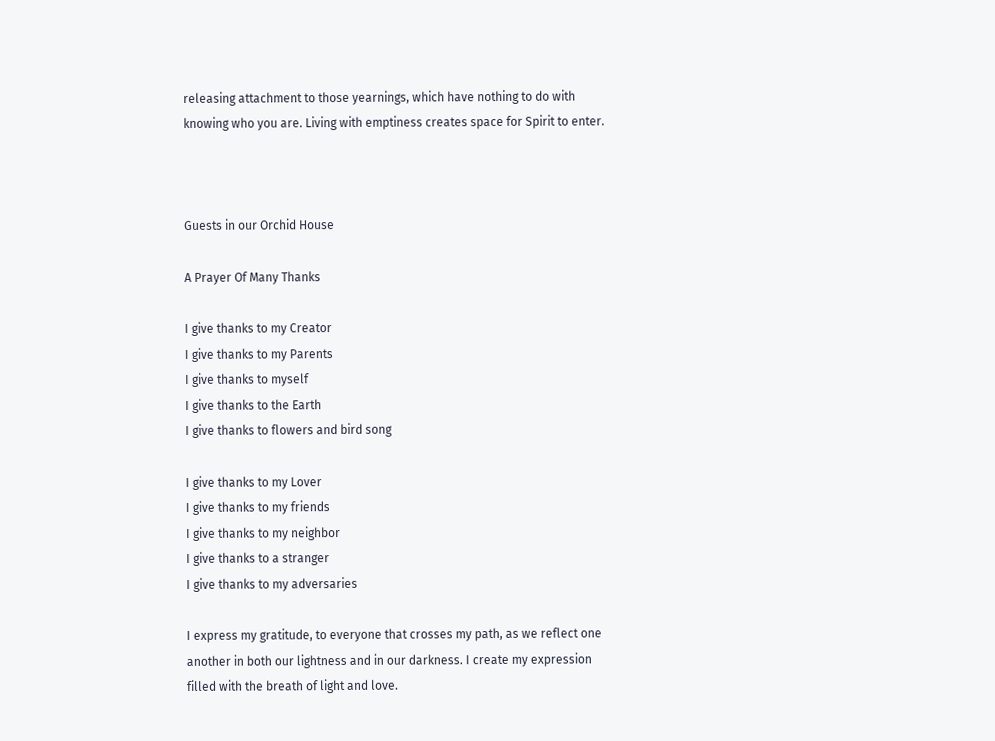releasing attachment to those yearnings, which have nothing to do with knowing who you are. Living with emptiness creates space for Spirit to enter.



Guests in our Orchid House

A Prayer Of Many Thanks

I give thanks to my Creator
I give thanks to my Parents
I give thanks to myself
I give thanks to the Earth
I give thanks to flowers and bird song

I give thanks to my Lover
I give thanks to my friends
I give thanks to my neighbor
I give thanks to a stranger
I give thanks to my adversaries

I express my gratitude, to everyone that crosses my path, as we reflect one another in both our lightness and in our darkness. I create my expression filled with the breath of light and love.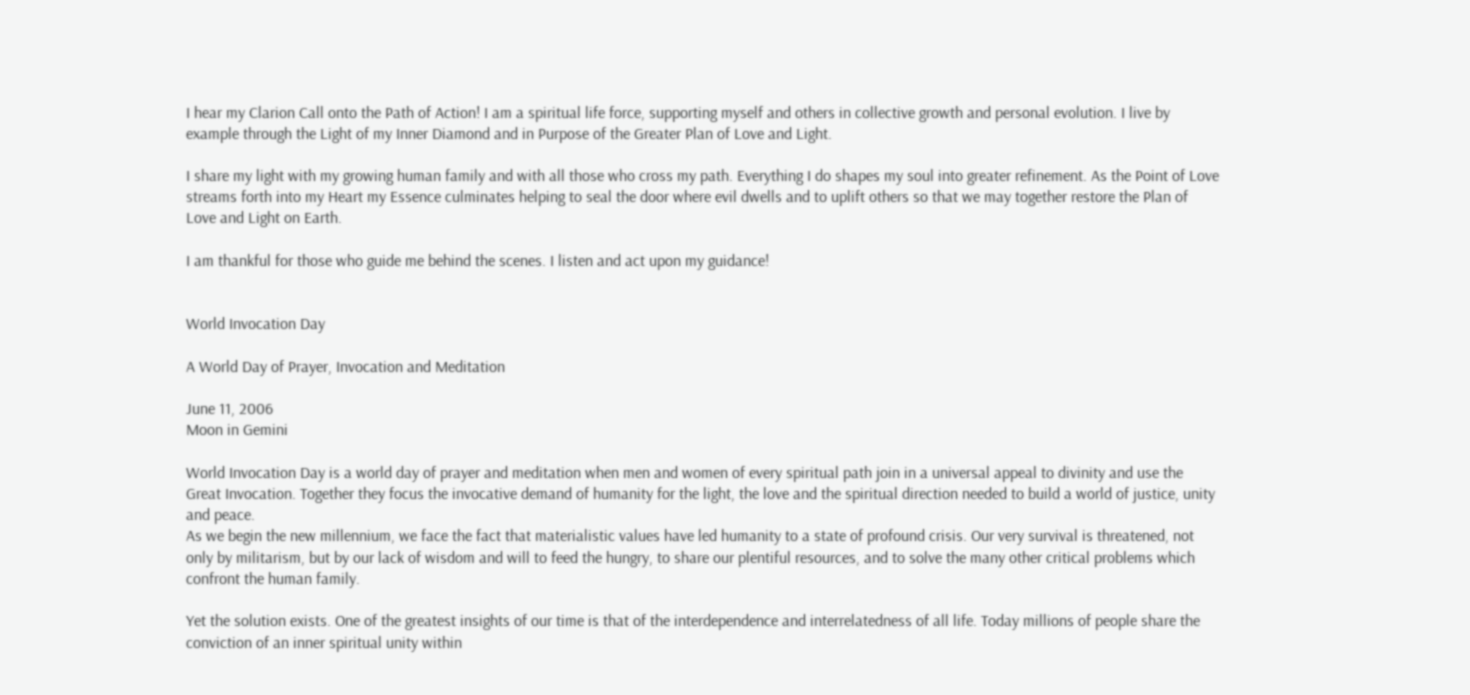I hear my Clarion Call onto the Path of Action! I am a spiritual life force, supporting myself and others in collective growth and personal evolution. I live by example through the Light of my Inner Diamond and in Purpose of the Greater Plan of Love and Light.

I share my light with my growing human family and with all those who cross my path. Everything I do shapes my soul into greater refinement. As the Point of Love streams forth into my Heart my Essence culminates helping to seal the door where evil dwells and to uplift others so that we may together restore the Plan of Love and Light on Earth.

I am thankful for those who guide me behind the scenes. I listen and act upon my guidance!


World Invocation Day

A World Day of Prayer, Invocation and Meditation

June 11, 2006
Moon in Gemini

World Invocation Day is a world day of prayer and meditation when men and women of every spiritual path join in a universal appeal to divinity and use the Great Invocation. Together they focus the invocative demand of humanity for the light, the love and the spiritual direction needed to build a world of justice, unity and peace.
As we begin the new millennium, we face the fact that materialistic values have led humanity to a state of profound crisis. Our very survival is threatened, not only by militarism, but by our lack of wisdom and will to feed the hungry, to share our plentiful resources, and to solve the many other critical problems which confront the human family.

Yet the solution exists. One of the greatest insights of our time is that of the interdependence and interrelatedness of all life. Today millions of people share the conviction of an inner spiritual unity within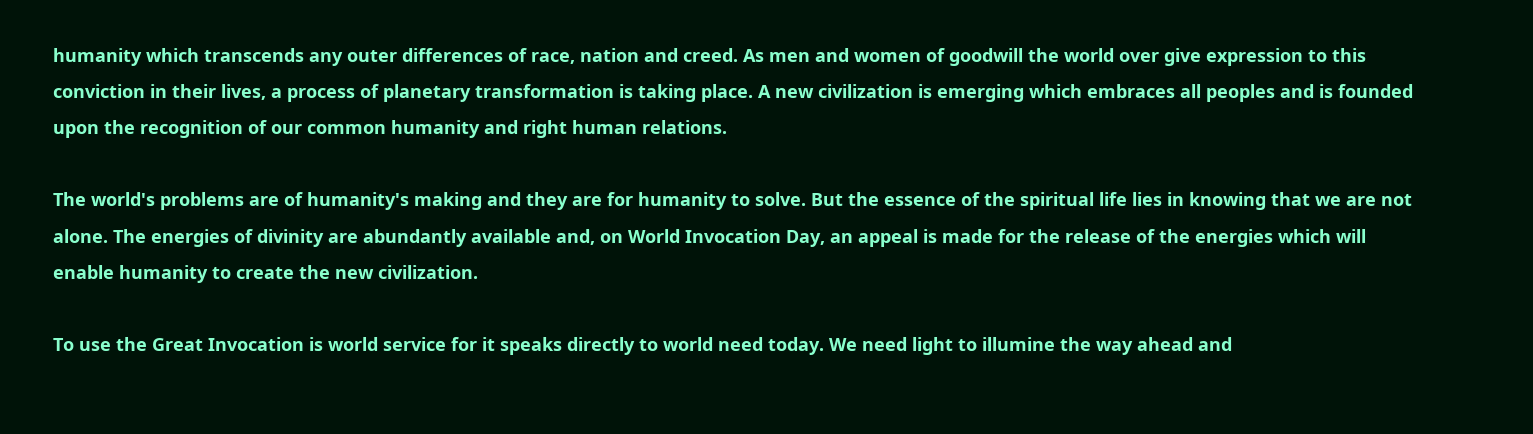humanity which transcends any outer differences of race, nation and creed. As men and women of goodwill the world over give expression to this conviction in their lives, a process of planetary transformation is taking place. A new civilization is emerging which embraces all peoples and is founded upon the recognition of our common humanity and right human relations.

The world's problems are of humanity's making and they are for humanity to solve. But the essence of the spiritual life lies in knowing that we are not alone. The energies of divinity are abundantly available and, on World Invocation Day, an appeal is made for the release of the energies which will enable humanity to create the new civilization.

To use the Great Invocation is world service for it speaks directly to world need today. We need light to illumine the way ahead and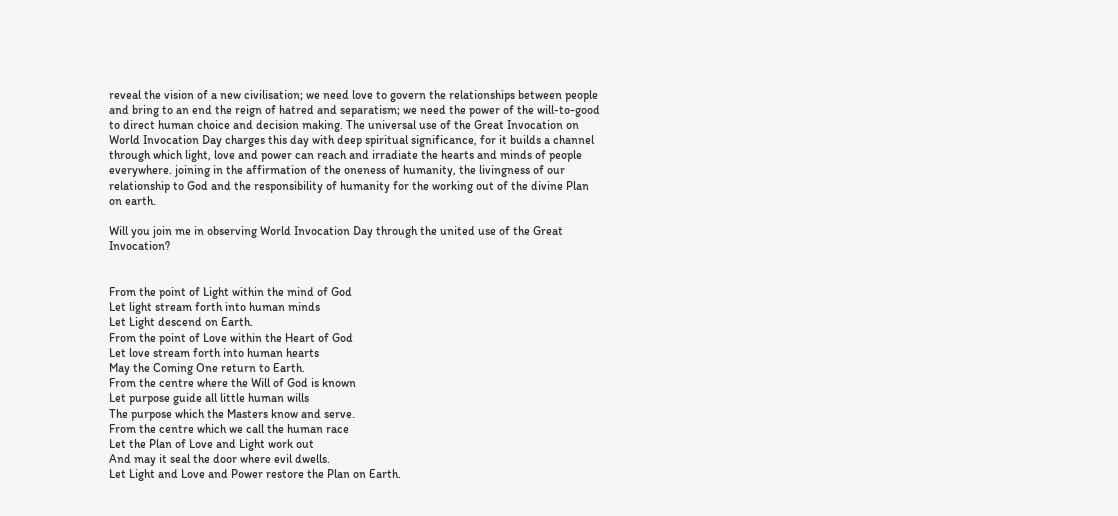reveal the vision of a new civilisation; we need love to govern the relationships between people and bring to an end the reign of hatred and separatism; we need the power of the will-to-good to direct human choice and decision making. The universal use of the Great Invocation on World Invocation Day charges this day with deep spiritual significance, for it builds a channel through which light, love and power can reach and irradiate the hearts and minds of people everywhere. joining in the affirmation of the oneness of humanity, the livingness of our relationship to God and the responsibility of humanity for the working out of the divine Plan on earth.

Will you join me in observing World Invocation Day through the united use of the Great Invocation?


From the point of Light within the mind of God
Let light stream forth into human minds
Let Light descend on Earth.
From the point of Love within the Heart of God
Let love stream forth into human hearts
May the Coming One return to Earth.
From the centre where the Will of God is known
Let purpose guide all little human wills
The purpose which the Masters know and serve.
From the centre which we call the human race
Let the Plan of Love and Light work out
And may it seal the door where evil dwells.
Let Light and Love and Power restore the Plan on Earth.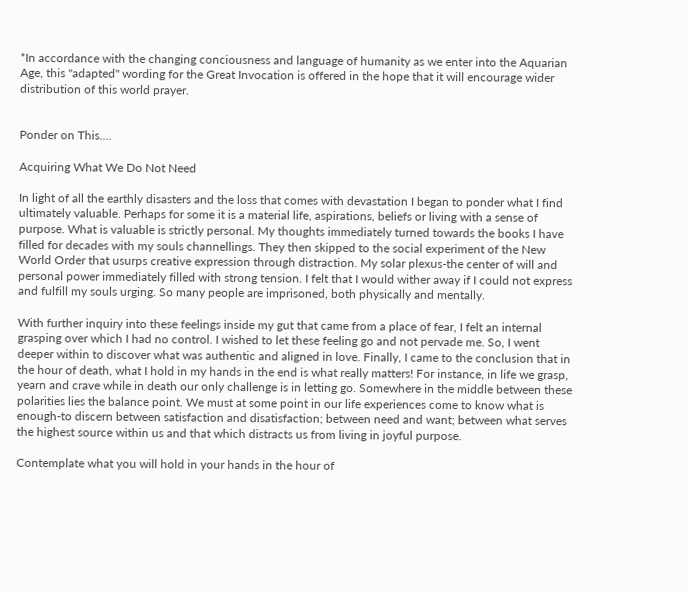*In accordance with the changing conciousness and language of humanity as we enter into the Aquarian Age, this "adapted" wording for the Great Invocation is offered in the hope that it will encourage wider distribution of this world prayer.


Ponder on This....

Acquiring What We Do Not Need

In light of all the earthly disasters and the loss that comes with devastation I began to ponder what I find ultimately valuable. Perhaps for some it is a material life, aspirations, beliefs or living with a sense of purpose. What is valuable is strictly personal. My thoughts immediately turned towards the books I have filled for decades with my souls channellings. They then skipped to the social experiment of the New World Order that usurps creative expression through distraction. My solar plexus-the center of will and personal power immediately filled with strong tension. I felt that I would wither away if I could not express and fulfill my souls urging. So many people are imprisoned, both physically and mentally.

With further inquiry into these feelings inside my gut that came from a place of fear, I felt an internal grasping over which I had no control. I wished to let these feeling go and not pervade me. So, I went deeper within to discover what was authentic and aligned in love. Finally, I came to the conclusion that in the hour of death, what I hold in my hands in the end is what really matters! For instance, in life we grasp, yearn and crave while in death our only challenge is in letting go. Somewhere in the middle between these polarities lies the balance point. We must at some point in our life experiences come to know what is enough-to discern between satisfaction and disatisfaction; between need and want; between what serves the highest source within us and that which distracts us from living in joyful purpose.

Contemplate what you will hold in your hands in the hour of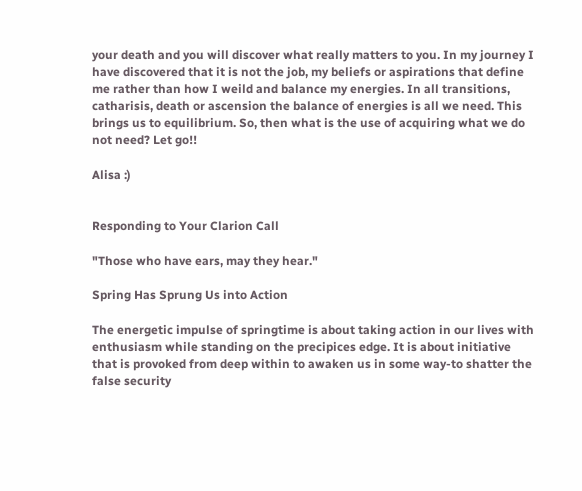your death and you will discover what really matters to you. In my journey I have discovered that it is not the job, my beliefs or aspirations that define me rather than how I weild and balance my energies. In all transitions, catharisis, death or ascension the balance of energies is all we need. This brings us to equilibrium. So, then what is the use of acquiring what we do not need? Let go!!

Alisa :)


Responding to Your Clarion Call

"Those who have ears, may they hear."

Spring Has Sprung Us into Action

The energetic impulse of springtime is about taking action in our lives with enthusiasm while standing on the precipices edge. It is about initiative that is provoked from deep within to awaken us in some way-to shatter the false security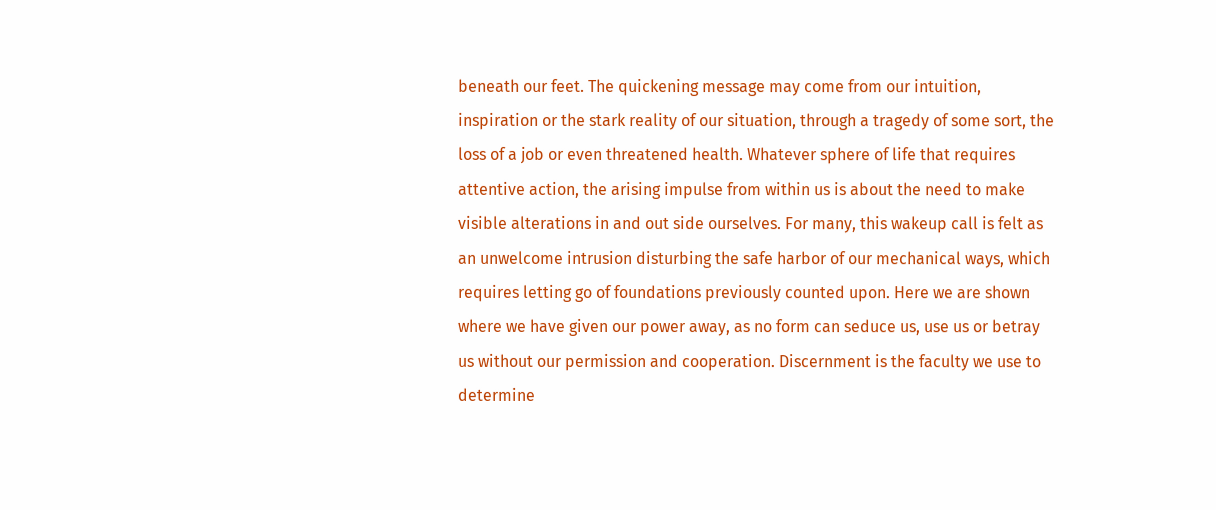beneath our feet. The quickening message may come from our intuition, inspiration or the stark reality of our situation, through a tragedy of some sort, the loss of a job or even threatened health. Whatever sphere of life that requires attentive action, the arising impulse from within us is about the need to make visible alterations in and out side ourselves. For many, this wakeup call is felt as an unwelcome intrusion disturbing the safe harbor of our mechanical ways, which requires letting go of foundations previously counted upon. Here we are shown where we have given our power away, as no form can seduce us, use us or betray us without our permission and cooperation. Discernment is the faculty we use to determine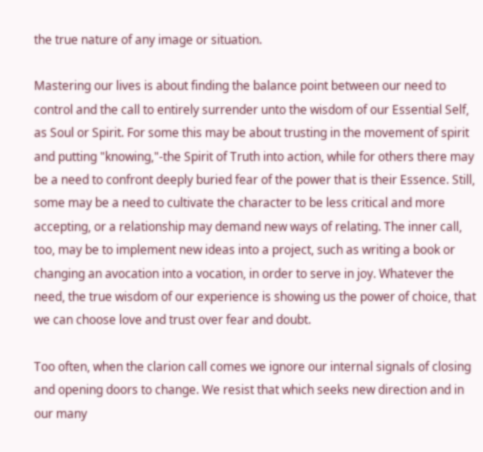the true nature of any image or situation.

Mastering our lives is about finding the balance point between our need to control and the call to entirely surrender unto the wisdom of our Essential Self, as Soul or Spirit. For some this may be about trusting in the movement of spirit and putting "knowing,"-the Spirit of Truth into action, while for others there may be a need to confront deeply buried fear of the power that is their Essence. Still, some may be a need to cultivate the character to be less critical and more accepting, or a relationship may demand new ways of relating. The inner call, too, may be to implement new ideas into a project, such as writing a book or changing an avocation into a vocation, in order to serve in joy. Whatever the need, the true wisdom of our experience is showing us the power of choice, that we can choose love and trust over fear and doubt.

Too often, when the clarion call comes we ignore our internal signals of closing and opening doors to change. We resist that which seeks new direction and in our many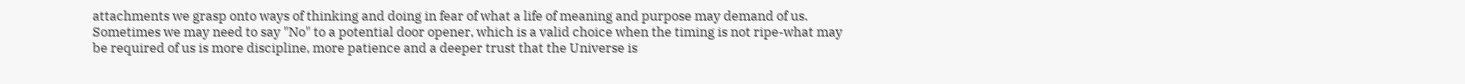attachments we grasp onto ways of thinking and doing in fear of what a life of meaning and purpose may demand of us. Sometimes we may need to say "No" to a potential door opener, which is a valid choice when the timing is not ripe-what may be required of us is more discipline, more patience and a deeper trust that the Universe is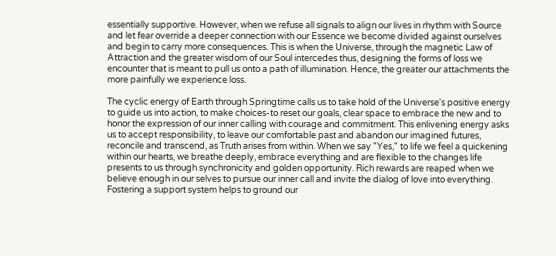essentially supportive. However, when we refuse all signals to align our lives in rhythm with Source and let fear override a deeper connection with our Essence we become divided against ourselves and begin to carry more consequences. This is when the Universe, through the magnetic Law of Attraction and the greater wisdom of our Soul intercedes thus, designing the forms of loss we encounter that is meant to pull us onto a path of illumination. Hence, the greater our attachments the more painfully we experience loss.

The cyclic energy of Earth through Springtime calls us to take hold of the Universe's positive energy to guide us into action, to make choices-to reset our goals, clear space to embrace the new and to honor the expression of our inner calling with courage and commitment. This enlivening energy asks us to accept responsibility, to leave our comfortable past and abandon our imagined futures, reconcile and transcend, as Truth arises from within. When we say "Yes," to life we feel a quickening within our hearts, we breathe deeply, embrace everything and are flexible to the changes life presents to us through synchronicity and golden opportunity. Rich rewards are reaped when we believe enough in our selves to pursue our inner call and invite the dialog of love into everything. Fostering a support system helps to ground our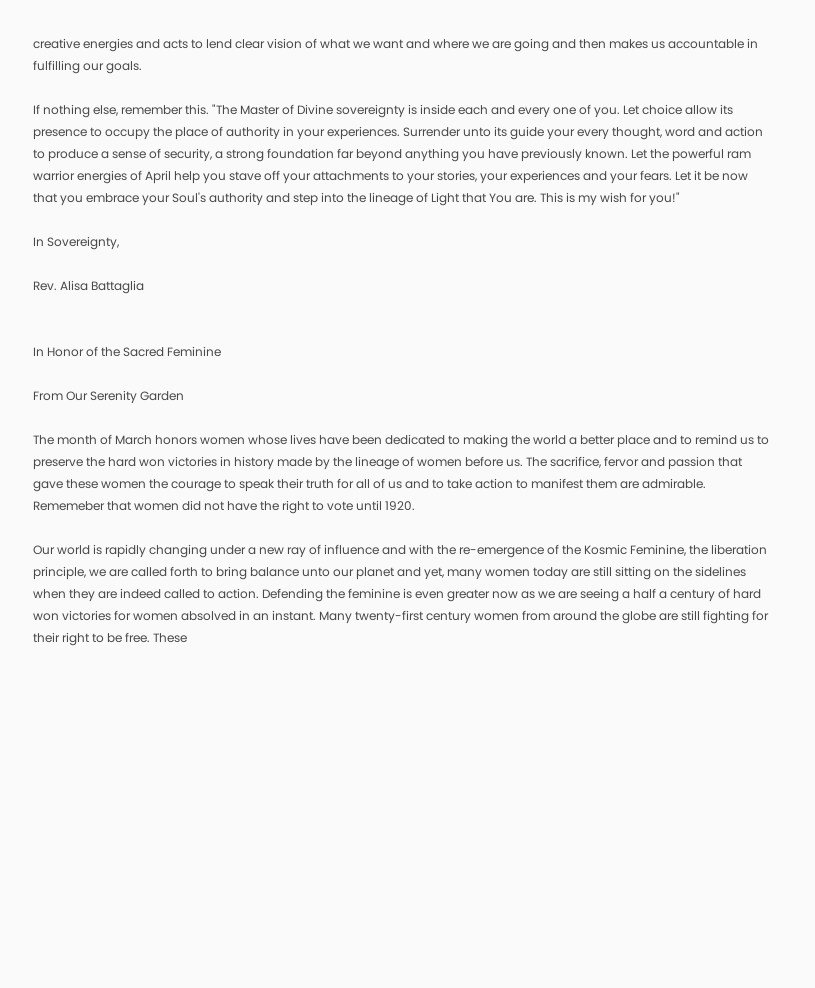creative energies and acts to lend clear vision of what we want and where we are going and then makes us accountable in fulfilling our goals.

If nothing else, remember this. "The Master of Divine sovereignty is inside each and every one of you. Let choice allow its presence to occupy the place of authority in your experiences. Surrender unto its guide your every thought, word and action to produce a sense of security, a strong foundation far beyond anything you have previously known. Let the powerful ram warrior energies of April help you stave off your attachments to your stories, your experiences and your fears. Let it be now that you embrace your Soul's authority and step into the lineage of Light that You are. This is my wish for you!"

In Sovereignty,

Rev. Alisa Battaglia


In Honor of the Sacred Feminine

From Our Serenity Garden

The month of March honors women whose lives have been dedicated to making the world a better place and to remind us to preserve the hard won victories in history made by the lineage of women before us. The sacrifice, fervor and passion that gave these women the courage to speak their truth for all of us and to take action to manifest them are admirable. Rememeber that women did not have the right to vote until 1920.

Our world is rapidly changing under a new ray of influence and with the re-emergence of the Kosmic Feminine, the liberation principle, we are called forth to bring balance unto our planet and yet, many women today are still sitting on the sidelines when they are indeed called to action. Defending the feminine is even greater now as we are seeing a half a century of hard won victories for women absolved in an instant. Many twenty-first century women from around the globe are still fighting for their right to be free. These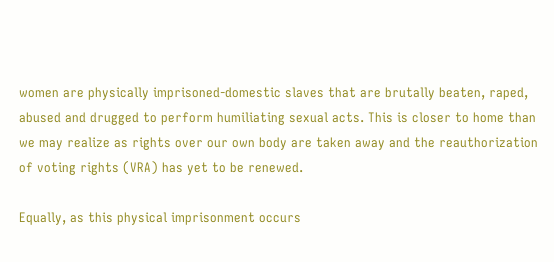women are physically imprisoned-domestic slaves that are brutally beaten, raped, abused and drugged to perform humiliating sexual acts. This is closer to home than we may realize as rights over our own body are taken away and the reauthorization of voting rights (VRA) has yet to be renewed.

Equally, as this physical imprisonment occurs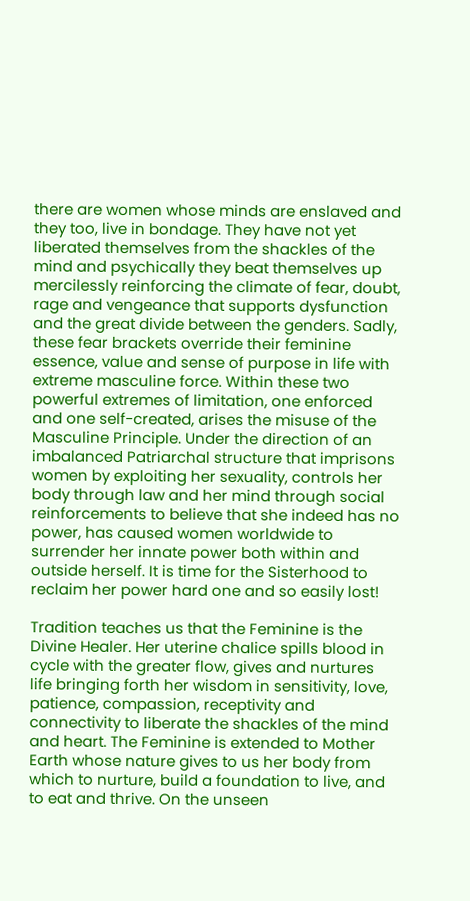there are women whose minds are enslaved and they too, live in bondage. They have not yet liberated themselves from the shackles of the mind and psychically they beat themselves up mercilessly reinforcing the climate of fear, doubt, rage and vengeance that supports dysfunction and the great divide between the genders. Sadly, these fear brackets override their feminine essence, value and sense of purpose in life with extreme masculine force. Within these two powerful extremes of limitation, one enforced and one self-created, arises the misuse of the Masculine Principle. Under the direction of an imbalanced Patriarchal structure that imprisons women by exploiting her sexuality, controls her body through law and her mind through social reinforcements to believe that she indeed has no power, has caused women worldwide to surrender her innate power both within and outside herself. It is time for the Sisterhood to reclaim her power hard one and so easily lost!

Tradition teaches us that the Feminine is the Divine Healer. Her uterine chalice spills blood in cycle with the greater flow, gives and nurtures life bringing forth her wisdom in sensitivity, love, patience, compassion, receptivity and connectivity to liberate the shackles of the mind and heart. The Feminine is extended to Mother Earth whose nature gives to us her body from which to nurture, build a foundation to live, and to eat and thrive. On the unseen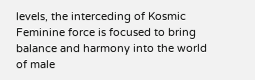levels, the interceding of Kosmic Feminine force is focused to bring balance and harmony into the world of male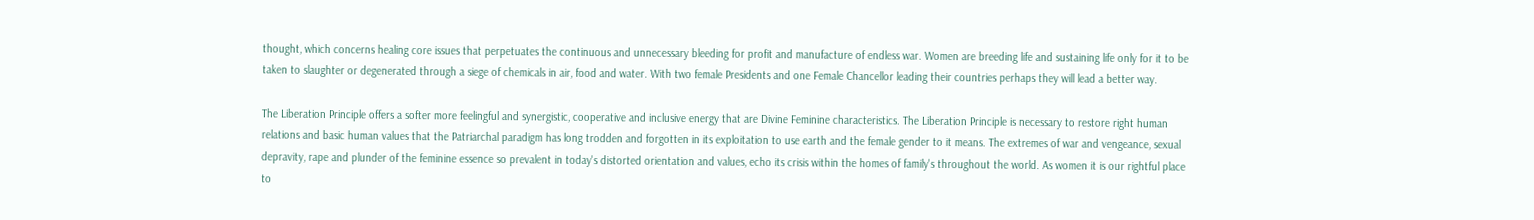thought, which concerns healing core issues that perpetuates the continuous and unnecessary bleeding for profit and manufacture of endless war. Women are breeding life and sustaining life only for it to be taken to slaughter or degenerated through a siege of chemicals in air, food and water. With two female Presidents and one Female Chancellor leading their countries perhaps they will lead a better way.

The Liberation Principle offers a softer more feelingful and synergistic, cooperative and inclusive energy that are Divine Feminine characteristics. The Liberation Principle is necessary to restore right human relations and basic human values that the Patriarchal paradigm has long trodden and forgotten in its exploitation to use earth and the female gender to it means. The extremes of war and vengeance, sexual depravity, rape and plunder of the feminine essence so prevalent in today's distorted orientation and values, echo its crisis within the homes of family's throughout the world. As women it is our rightful place to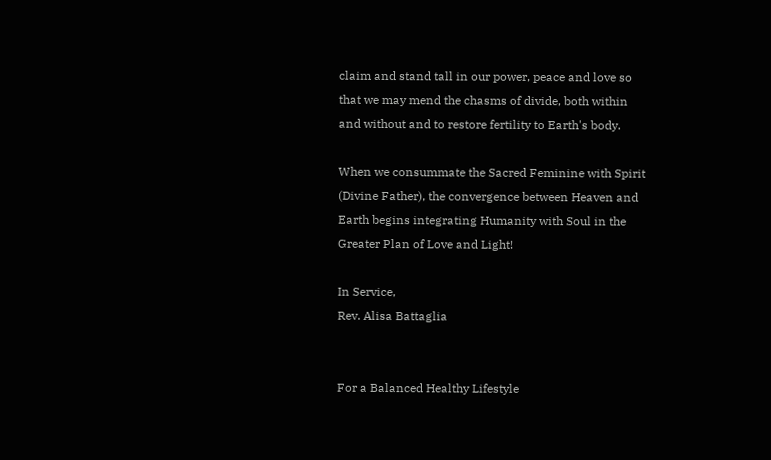claim and stand tall in our power, peace and love so that we may mend the chasms of divide, both within and without and to restore fertility to Earth's body.

When we consummate the Sacred Feminine with Spirit (Divine Father), the convergence between Heaven and Earth begins integrating Humanity with Soul in the Greater Plan of Love and Light!

In Service,
Rev. Alisa Battaglia


For a Balanced Healthy Lifestyle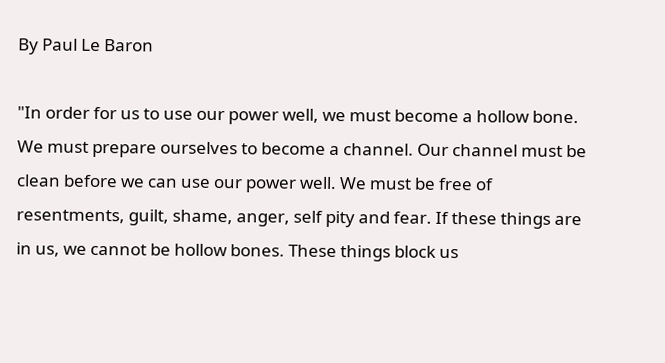By Paul Le Baron

"In order for us to use our power well, we must become a hollow bone. We must prepare ourselves to become a channel. Our channel must be clean before we can use our power well. We must be free of resentments, guilt, shame, anger, self pity and fear. If these things are in us, we cannot be hollow bones. These things block us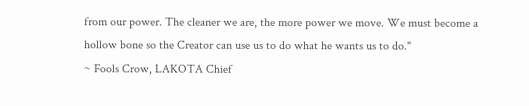from our power. The cleaner we are, the more power we move. We must become a hollow bone so the Creator can use us to do what he wants us to do."
~ Fools Crow, LAKOTA Chief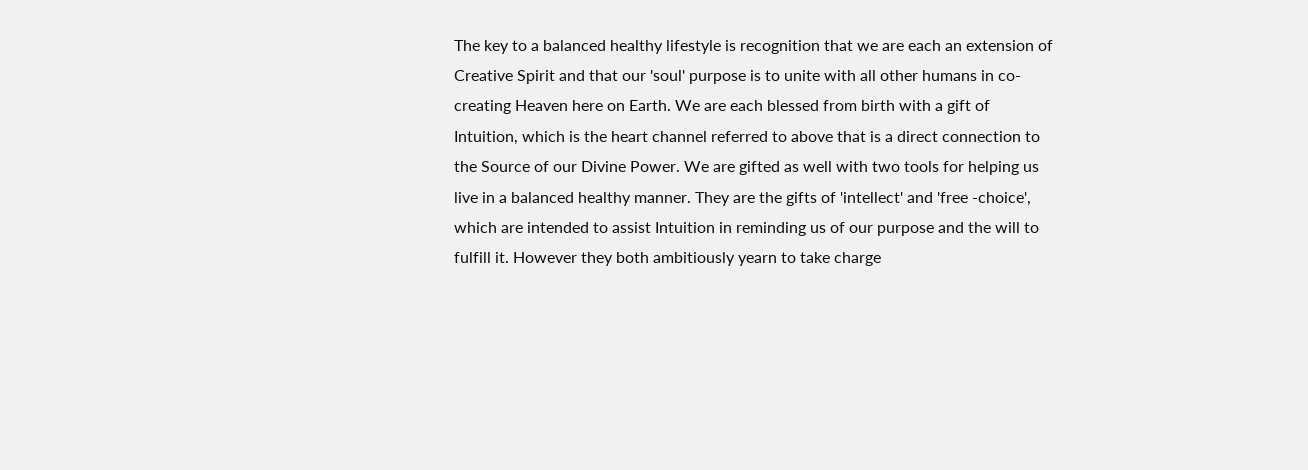The key to a balanced healthy lifestyle is recognition that we are each an extension of Creative Spirit and that our 'soul' purpose is to unite with all other humans in co-creating Heaven here on Earth. We are each blessed from birth with a gift of Intuition, which is the heart channel referred to above that is a direct connection to the Source of our Divine Power. We are gifted as well with two tools for helping us live in a balanced healthy manner. They are the gifts of 'intellect' and 'free -choice', which are intended to assist Intuition in reminding us of our purpose and the will to fulfill it. However they both ambitiously yearn to take charge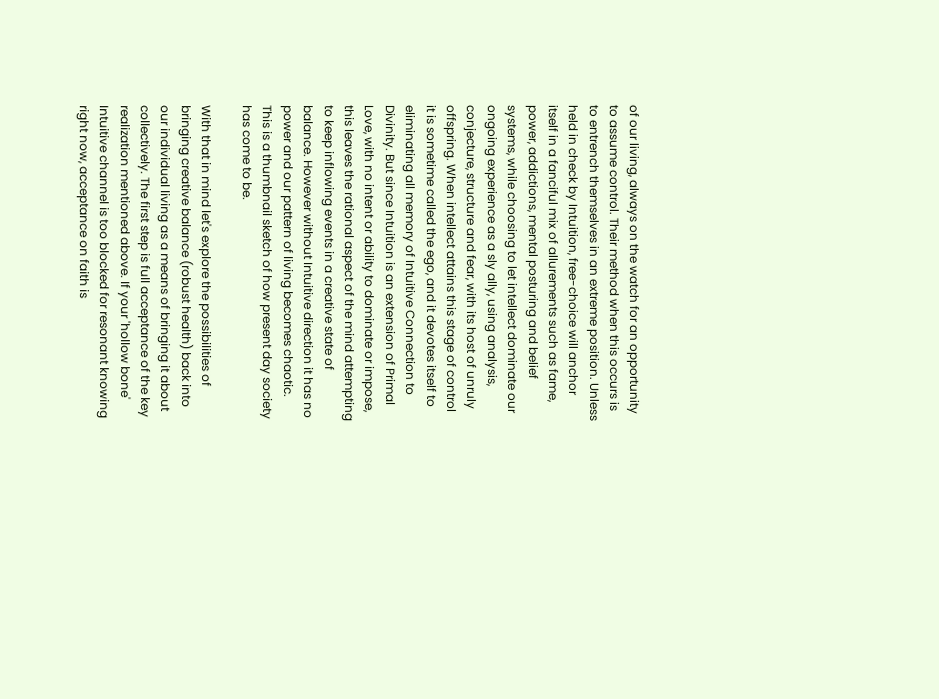of our living, always on the watch for an opportunity to assume control. Their method when this occurs is to entrench themselves in an extreme position. Unless held in check by Intuition, free-choice will anchor itself in a fanciful mix of allurements such as fame, power, addictions, mental posturing and belief systems, while choosing to let intellect dominate our ongoing experience as a sly ally, using analysis, conjecture, structure and fear, with its host of unruly offspring. When intellect attains this stage of control it is sometime called the ego, and it devotes itself to eliminating all memory of Intuitive Connection to Divinity. But since Intuition is an extension of Primal Love, with no intent or ability to dominate or impose, this leaves the rational aspect of the mind attempting to keep inflowing events in a creative state of balance. However without Intuitive direction it has no power and our pattern of living becomes chaotic. This is a thumbnail sketch of how present day society has come to be.

With that in mind let's explore the possibilities of bringing creative balance (robust health) back into our individual living as a means of bringing it about collectively. The first step is full acceptance of the key realization mentioned above. If your 'hollow bone' Intuitive channel is too blocked for resonant knowing right now, acceptance on faith is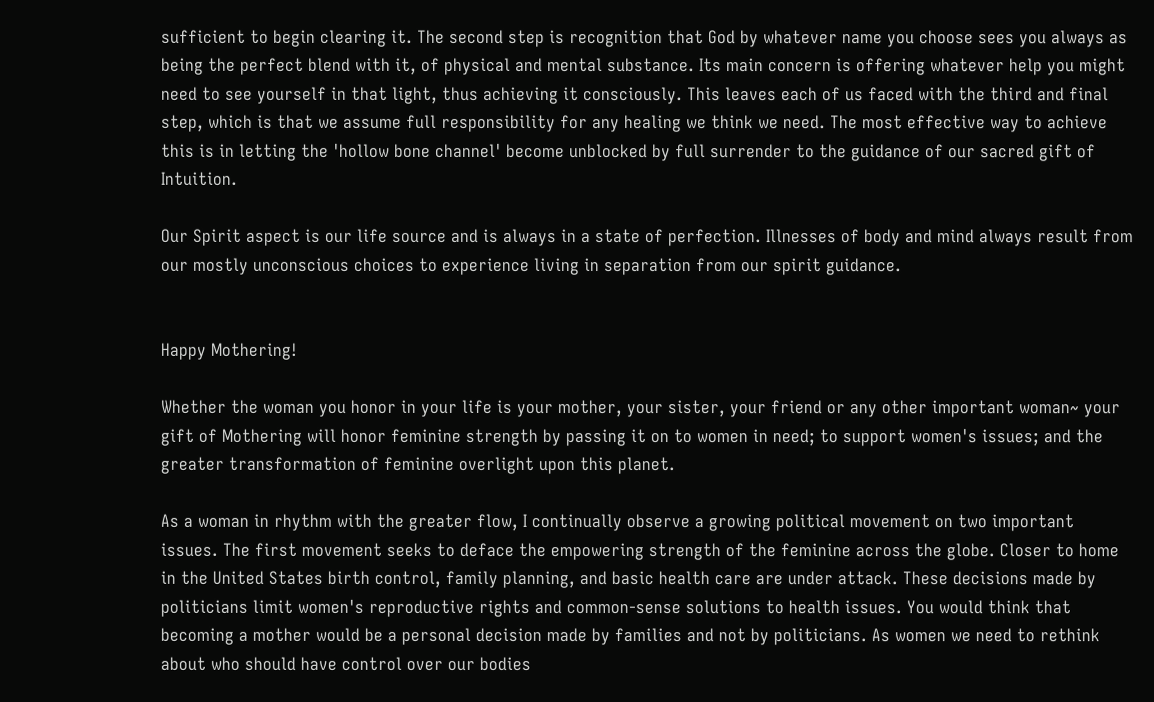sufficient to begin clearing it. The second step is recognition that God by whatever name you choose sees you always as being the perfect blend with it, of physical and mental substance. Its main concern is offering whatever help you might need to see yourself in that light, thus achieving it consciously. This leaves each of us faced with the third and final step, which is that we assume full responsibility for any healing we think we need. The most effective way to achieve this is in letting the 'hollow bone channel' become unblocked by full surrender to the guidance of our sacred gift of Intuition.

Our Spirit aspect is our life source and is always in a state of perfection. Illnesses of body and mind always result from our mostly unconscious choices to experience living in separation from our spirit guidance.


Happy Mothering!

Whether the woman you honor in your life is your mother, your sister, your friend or any other important woman~ your gift of Mothering will honor feminine strength by passing it on to women in need; to support women's issues; and the greater transformation of feminine overlight upon this planet.

As a woman in rhythm with the greater flow, I continually observe a growing political movement on two important issues. The first movement seeks to deface the empowering strength of the feminine across the globe. Closer to home in the United States birth control, family planning, and basic health care are under attack. These decisions made by politicians limit women's reproductive rights and common-sense solutions to health issues. You would think that becoming a mother would be a personal decision made by families and not by politicians. As women we need to rethink about who should have control over our bodies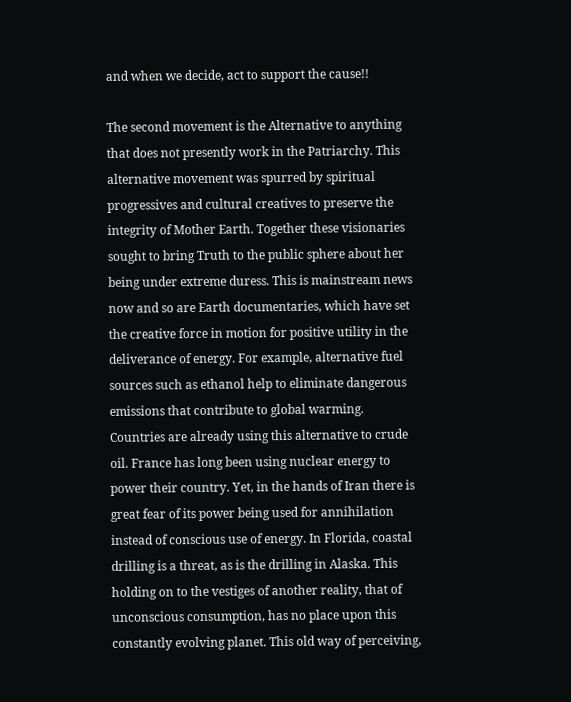and when we decide, act to support the cause!!

The second movement is the Alternative to anything that does not presently work in the Patriarchy. This alternative movement was spurred by spiritual progressives and cultural creatives to preserve the integrity of Mother Earth. Together these visionaries sought to bring Truth to the public sphere about her being under extreme duress. This is mainstream news now and so are Earth documentaries, which have set the creative force in motion for positive utility in the deliverance of energy. For example, alternative fuel sources such as ethanol help to eliminate dangerous emissions that contribute to global warming. Countries are already using this alternative to crude oil. France has long been using nuclear energy to power their country. Yet, in the hands of Iran there is great fear of its power being used for annihilation instead of conscious use of energy. In Florida, coastal drilling is a threat, as is the drilling in Alaska. This holding on to the vestiges of another reality, that of unconscious consumption, has no place upon this constantly evolving planet. This old way of perceiving,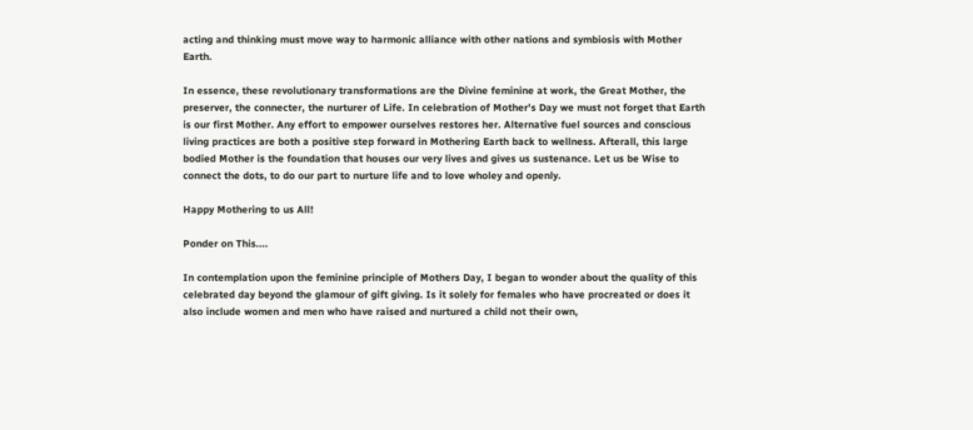acting and thinking must move way to harmonic alliance with other nations and symbiosis with Mother Earth.

In essence, these revolutionary transformations are the Divine feminine at work, the Great Mother, the preserver, the connecter, the nurturer of Life. In celebration of Mother's Day we must not forget that Earth is our first Mother. Any effort to empower ourselves restores her. Alternative fuel sources and conscious living practices are both a positive step forward in Mothering Earth back to wellness. Afterall, this large bodied Mother is the foundation that houses our very lives and gives us sustenance. Let us be Wise to connect the dots, to do our part to nurture life and to love wholey and openly.

Happy Mothering to us All!

Ponder on This....

In contemplation upon the feminine principle of Mothers Day, I began to wonder about the quality of this celebrated day beyond the glamour of gift giving. Is it solely for females who have procreated or does it also include women and men who have raised and nurtured a child not their own,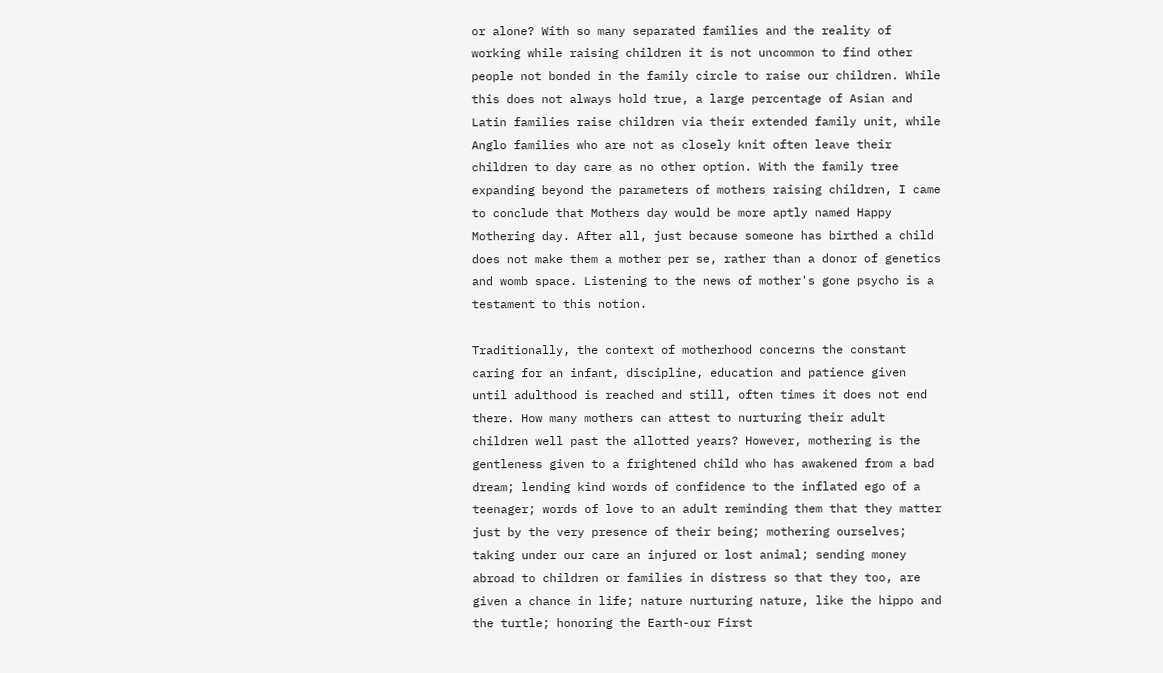or alone? With so many separated families and the reality of working while raising children it is not uncommon to find other people not bonded in the family circle to raise our children. While this does not always hold true, a large percentage of Asian and Latin families raise children via their extended family unit, while Anglo families who are not as closely knit often leave their children to day care as no other option. With the family tree expanding beyond the parameters of mothers raising children, I came to conclude that Mothers day would be more aptly named Happy Mothering day. After all, just because someone has birthed a child does not make them a mother per se, rather than a donor of genetics and womb space. Listening to the news of mother's gone psycho is a testament to this notion.

Traditionally, the context of motherhood concerns the constant caring for an infant, discipline, education and patience given until adulthood is reached and still, often times it does not end there. How many mothers can attest to nurturing their adult children well past the allotted years? However, mothering is the gentleness given to a frightened child who has awakened from a bad dream; lending kind words of confidence to the inflated ego of a teenager; words of love to an adult reminding them that they matter just by the very presence of their being; mothering ourselves; taking under our care an injured or lost animal; sending money abroad to children or families in distress so that they too, are given a chance in life; nature nurturing nature, like the hippo and the turtle; honoring the Earth-our First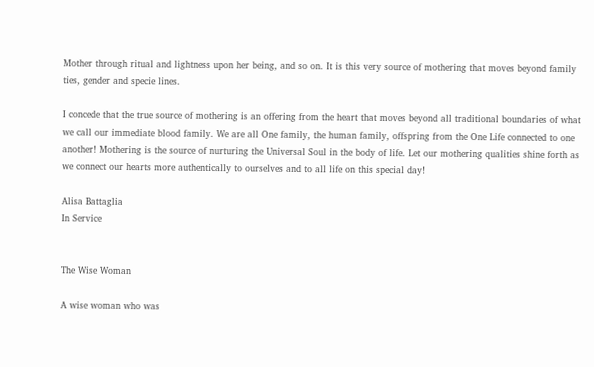Mother through ritual and lightness upon her being, and so on. It is this very source of mothering that moves beyond family ties, gender and specie lines.

I concede that the true source of mothering is an offering from the heart that moves beyond all traditional boundaries of what we call our immediate blood family. We are all One family, the human family, offspring from the One Life connected to one another! Mothering is the source of nurturing the Universal Soul in the body of life. Let our mothering qualities shine forth as we connect our hearts more authentically to ourselves and to all life on this special day!

Alisa Battaglia
In Service


The Wise Woman

A wise woman who was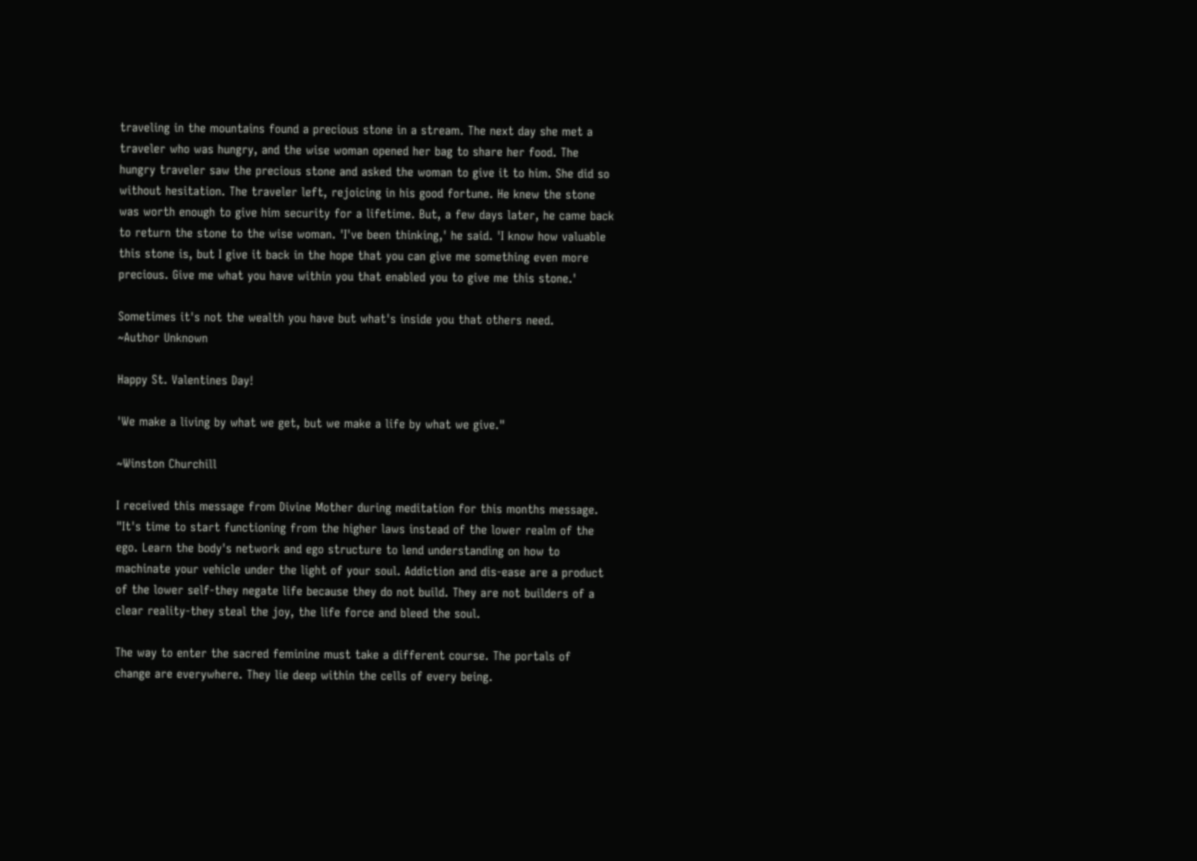traveling in the mountains found a precious stone in a stream. The next day she met a traveler who was hungry, and the wise woman opened her bag to share her food. The hungry traveler saw the precious stone and asked the woman to give it to him. She did so without hesitation. The traveler left, rejoicing in his good fortune. He knew the stone was worth enough to give him security for a lifetime. But, a few days later, he came back to return the stone to the wise woman. 'I've been thinking,' he said. 'I know how valuable this stone is, but I give it back in the hope that you can give me something even more precious. Give me what you have within you that enabled you to give me this stone.'

Sometimes it's not the wealth you have but what's inside you that others need.
~Author Unknown

Happy St. Valentines Day!

'We make a living by what we get, but we make a life by what we give."

~Winston Churchill

I received this message from Divine Mother during meditation for this months message. "It's time to start functioning from the higher laws instead of the lower realm of the ego. Learn the body's network and ego structure to lend understanding on how to machinate your vehicle under the light of your soul. Addiction and dis-ease are a product of the lower self-they negate life because they do not build. They are not builders of a clear reality-they steal the joy, the life force and bleed the soul.

The way to enter the sacred feminine must take a different course. The portals of change are everywhere. They lie deep within the cells of every being.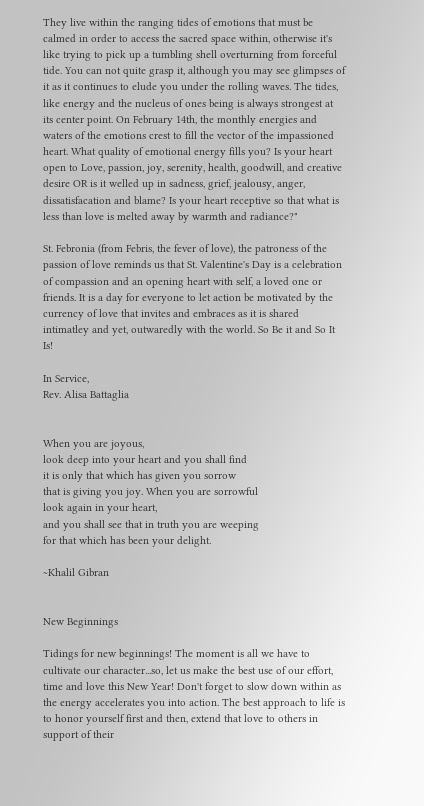They live within the ranging tides of emotions that must be calmed in order to access the sacred space within, otherwise it's like trying to pick up a tumbling shell overturning from forceful tide. You can not quite grasp it, although you may see glimpses of it as it continues to elude you under the rolling waves. The tides, like energy and the nucleus of ones being is always strongest at its center point. On February 14th, the monthly energies and waters of the emotions crest to fill the vector of the impassioned heart. What quality of emotional energy fills you? Is your heart open to Love, passion, joy, serenity, health, goodwill, and creative desire OR is it welled up in sadness, grief, jealousy, anger, dissatisfacation and blame? Is your heart receptive so that what is less than love is melted away by warmth and radiance?"

St. Febronia (from Febris, the fever of love), the patroness of the passion of love reminds us that St. Valentine's Day is a celebration of compassion and an opening heart with self, a loved one or friends. It is a day for everyone to let action be motivated by the currency of love that invites and embraces as it is shared intimatley and yet, outwaredly with the world. So Be it and So It Is!

In Service,
Rev. Alisa Battaglia


When you are joyous,
look deep into your heart and you shall find
it is only that which has given you sorrow
that is giving you joy. When you are sorrowful
look again in your heart,
and you shall see that in truth you are weeping
for that which has been your delight.

~Khalil Gibran


New Beginnings

Tidings for new beginnings! The moment is all we have to cultivate our character...so, let us make the best use of our effort, time and love this New Year! Don't forget to slow down within as the energy accelerates you into action. The best approach to life is to honor yourself first and then, extend that love to others in support of their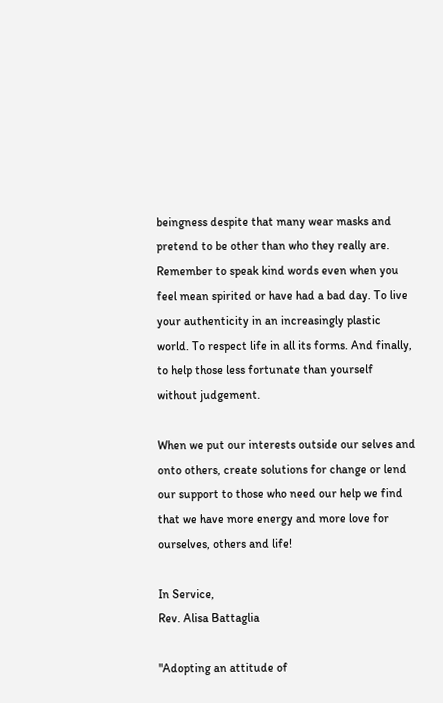beingness despite that many wear masks and pretend to be other than who they really are. Remember to speak kind words even when you feel mean spirited or have had a bad day. To live your authenticity in an increasingly plastic world. To respect life in all its forms. And finally, to help those less fortunate than yourself without judgement.

When we put our interests outside our selves and onto others, create solutions for change or lend our support to those who need our help we find that we have more energy and more love for ourselves, others and life!

In Service,
Rev. Alisa Battaglia

"Adopting an attitude of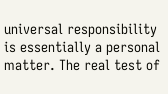universal responsibility is essentially a personal matter. The real test of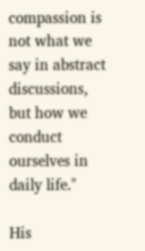compassion is not what we say in abstract discussions, but how we conduct ourselves in daily life."

His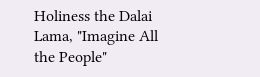Holiness the Dalai Lama, "Imagine All the People"